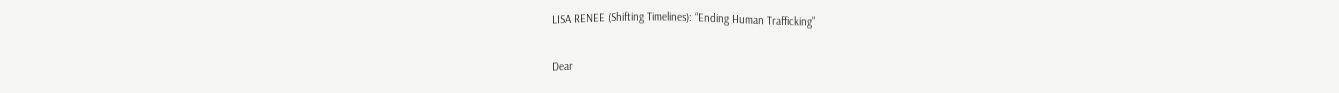LISA RENEE (Shifting Timelines): “Ending Human Trafficking”

Dear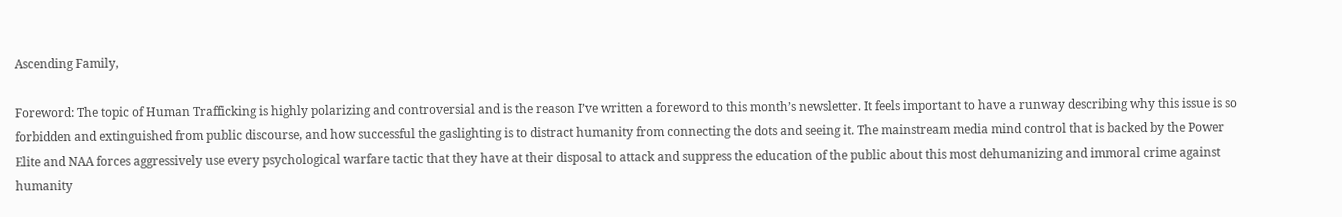Ascending Family,

Foreword: The topic of Human Trafficking is highly polarizing and controversial and is the reason I’ve written a foreword to this month’s newsletter. It feels important to have a runway describing why this issue is so forbidden and extinguished from public discourse, and how successful the gaslighting is to distract humanity from connecting the dots and seeing it. The mainstream media mind control that is backed by the Power Elite and NAA forces aggressively use every psychological warfare tactic that they have at their disposal to attack and suppress the education of the public about this most dehumanizing and immoral crime against humanity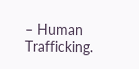– Human Trafficking.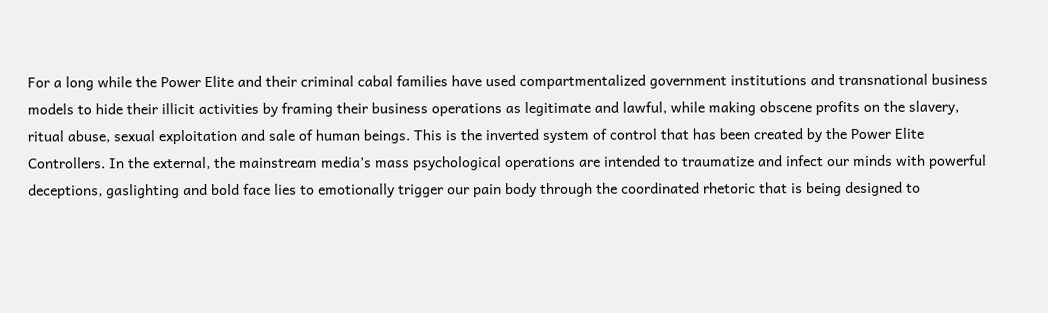For a long while the Power Elite and their criminal cabal families have used compartmentalized government institutions and transnational business models to hide their illicit activities by framing their business operations as legitimate and lawful, while making obscene profits on the slavery, ritual abuse, sexual exploitation and sale of human beings. This is the inverted system of control that has been created by the Power Elite Controllers. In the external, the mainstream media’s mass psychological operations are intended to traumatize and infect our minds with powerful deceptions, gaslighting and bold face lies to emotionally trigger our pain body through the coordinated rhetoric that is being designed to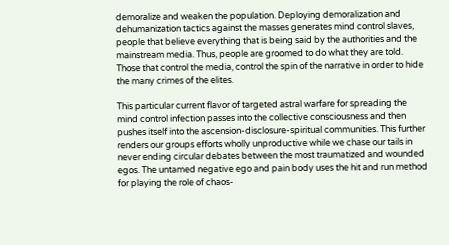demoralize and weaken the population. Deploying demoralization and dehumanization tactics against the masses generates mind control slaves, people that believe everything that is being said by the authorities and the mainstream media. Thus, people are groomed to do what they are told. Those that control the media, control the spin of the narrative in order to hide the many crimes of the elites.

This particular current flavor of targeted astral warfare for spreading the mind control infection passes into the collective consciousness and then pushes itself into the ascension-disclosure-spiritual communities. This further renders our groups efforts wholly unproductive while we chase our tails in never ending circular debates between the most traumatized and wounded egos. The untamed negative ego and pain body uses the hit and run method for playing the role of chaos-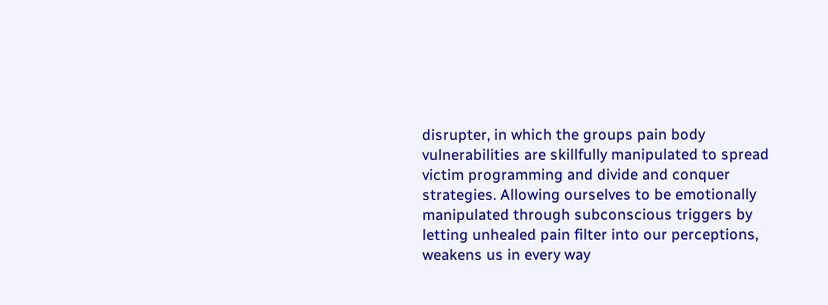disrupter, in which the groups pain body vulnerabilities are skillfully manipulated to spread victim programming and divide and conquer strategies. Allowing ourselves to be emotionally manipulated through subconscious triggers by letting unhealed pain filter into our perceptions, weakens us in every way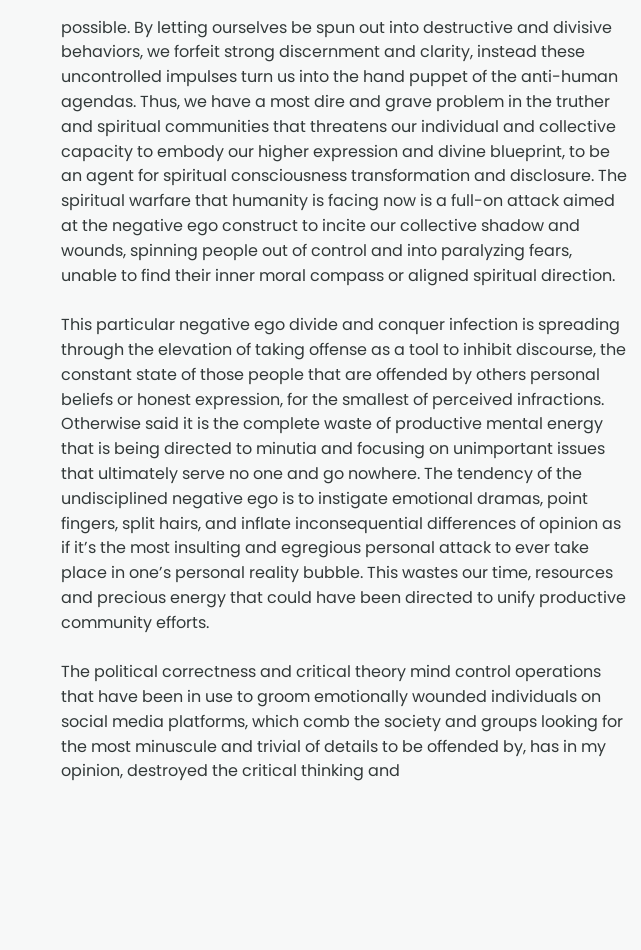possible. By letting ourselves be spun out into destructive and divisive behaviors, we forfeit strong discernment and clarity, instead these uncontrolled impulses turn us into the hand puppet of the anti-human agendas. Thus, we have a most dire and grave problem in the truther and spiritual communities that threatens our individual and collective capacity to embody our higher expression and divine blueprint, to be an agent for spiritual consciousness transformation and disclosure. The spiritual warfare that humanity is facing now is a full-on attack aimed at the negative ego construct to incite our collective shadow and wounds, spinning people out of control and into paralyzing fears, unable to find their inner moral compass or aligned spiritual direction.

This particular negative ego divide and conquer infection is spreading through the elevation of taking offense as a tool to inhibit discourse, the constant state of those people that are offended by others personal beliefs or honest expression, for the smallest of perceived infractions. Otherwise said it is the complete waste of productive mental energy that is being directed to minutia and focusing on unimportant issues that ultimately serve no one and go nowhere. The tendency of the undisciplined negative ego is to instigate emotional dramas, point fingers, split hairs, and inflate inconsequential differences of opinion as if it’s the most insulting and egregious personal attack to ever take place in one’s personal reality bubble. This wastes our time, resources and precious energy that could have been directed to unify productive community efforts.

The political correctness and critical theory mind control operations that have been in use to groom emotionally wounded individuals on social media platforms, which comb the society and groups looking for the most minuscule and trivial of details to be offended by, has in my opinion, destroyed the critical thinking and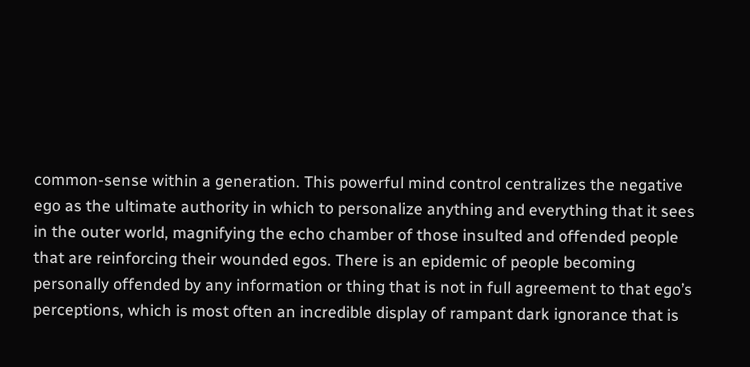common-sense within a generation. This powerful mind control centralizes the negative ego as the ultimate authority in which to personalize anything and everything that it sees in the outer world, magnifying the echo chamber of those insulted and offended people that are reinforcing their wounded egos. There is an epidemic of people becoming personally offended by any information or thing that is not in full agreement to that ego’s perceptions, which is most often an incredible display of rampant dark ignorance that is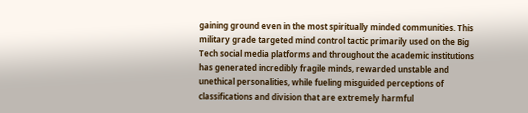gaining ground even in the most spiritually minded communities. This military grade targeted mind control tactic primarily used on the Big Tech social media platforms and throughout the academic institutions has generated incredibly fragile minds, rewarded unstable and unethical personalities, while fueling misguided perceptions of classifications and division that are extremely harmful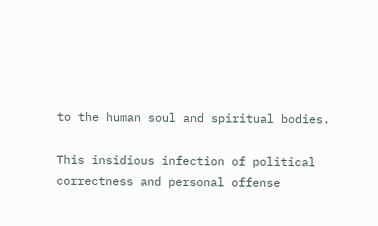to the human soul and spiritual bodies.

This insidious infection of political correctness and personal offense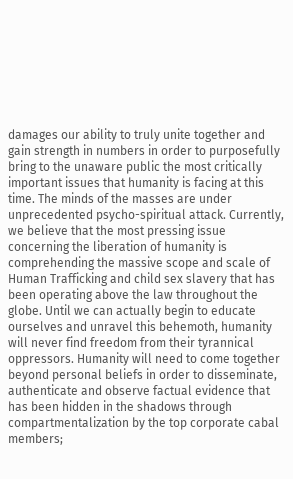damages our ability to truly unite together and gain strength in numbers in order to purposefully bring to the unaware public the most critically important issues that humanity is facing at this time. The minds of the masses are under unprecedented psycho-spiritual attack. Currently, we believe that the most pressing issue concerning the liberation of humanity is comprehending the massive scope and scale of Human Trafficking and child sex slavery that has been operating above the law throughout the globe. Until we can actually begin to educate ourselves and unravel this behemoth, humanity will never find freedom from their tyrannical oppressors. Humanity will need to come together beyond personal beliefs in order to disseminate, authenticate and observe factual evidence that has been hidden in the shadows through compartmentalization by the top corporate cabal members;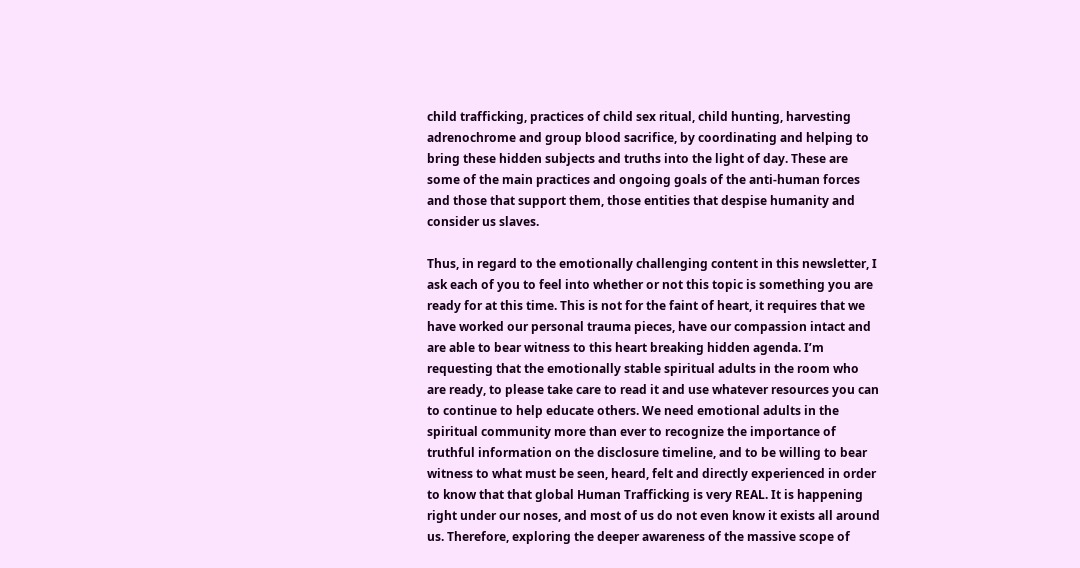child trafficking, practices of child sex ritual, child hunting, harvesting adrenochrome and group blood sacrifice, by coordinating and helping to bring these hidden subjects and truths into the light of day. These are some of the main practices and ongoing goals of the anti-human forces and those that support them, those entities that despise humanity and consider us slaves.

Thus, in regard to the emotionally challenging content in this newsletter, I ask each of you to feel into whether or not this topic is something you are ready for at this time. This is not for the faint of heart, it requires that we have worked our personal trauma pieces, have our compassion intact and are able to bear witness to this heart breaking hidden agenda. I’m requesting that the emotionally stable spiritual adults in the room who are ready, to please take care to read it and use whatever resources you can to continue to help educate others. We need emotional adults in the spiritual community more than ever to recognize the importance of truthful information on the disclosure timeline, and to be willing to bear witness to what must be seen, heard, felt and directly experienced in order to know that that global Human Trafficking is very REAL. It is happening right under our noses, and most of us do not even know it exists all around us. Therefore, exploring the deeper awareness of the massive scope of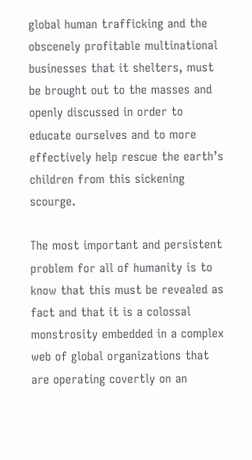global human trafficking and the obscenely profitable multinational businesses that it shelters, must be brought out to the masses and openly discussed in order to educate ourselves and to more effectively help rescue the earth’s children from this sickening scourge.

The most important and persistent problem for all of humanity is to know that this must be revealed as fact and that it is a colossal monstrosity embedded in a complex web of global organizations that are operating covertly on an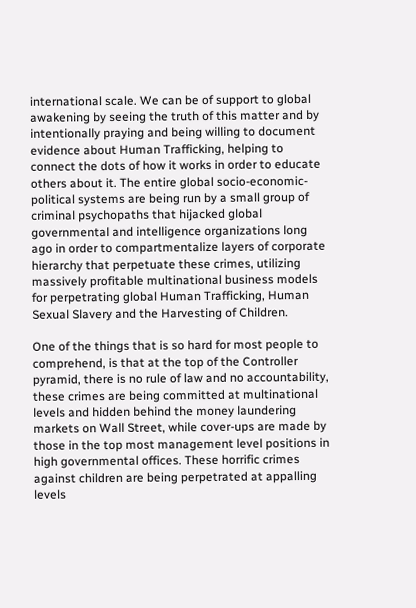international scale. We can be of support to global awakening by seeing the truth of this matter and by intentionally praying and being willing to document evidence about Human Trafficking, helping to connect the dots of how it works in order to educate others about it. The entire global socio-economic-political systems are being run by a small group of criminal psychopaths that hijacked global governmental and intelligence organizations long ago in order to compartmentalize layers of corporate hierarchy that perpetuate these crimes, utilizing massively profitable multinational business models for perpetrating global Human Trafficking, Human Sexual Slavery and the Harvesting of Children.

One of the things that is so hard for most people to comprehend, is that at the top of the Controller pyramid, there is no rule of law and no accountability, these crimes are being committed at multinational levels and hidden behind the money laundering markets on Wall Street, while cover-ups are made by those in the top most management level positions in high governmental offices. These horrific crimes against children are being perpetrated at appalling levels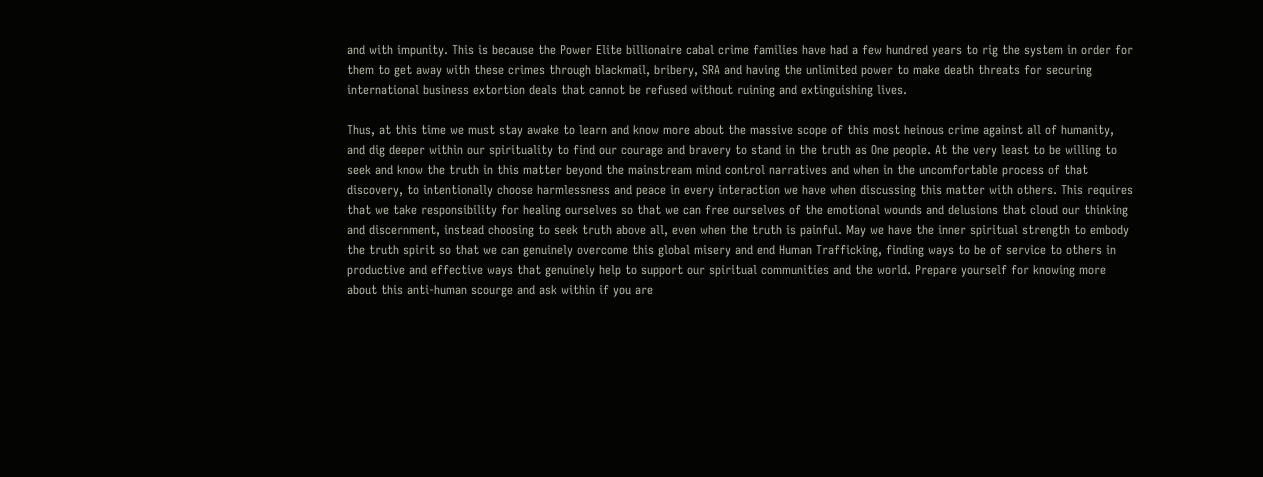and with impunity. This is because the Power Elite billionaire cabal crime families have had a few hundred years to rig the system in order for them to get away with these crimes through blackmail, bribery, SRA and having the unlimited power to make death threats for securing international business extortion deals that cannot be refused without ruining and extinguishing lives.

Thus, at this time we must stay awake to learn and know more about the massive scope of this most heinous crime against all of humanity, and dig deeper within our spirituality to find our courage and bravery to stand in the truth as One people. At the very least to be willing to seek and know the truth in this matter beyond the mainstream mind control narratives and when in the uncomfortable process of that discovery, to intentionally choose harmlessness and peace in every interaction we have when discussing this matter with others. This requires that we take responsibility for healing ourselves so that we can free ourselves of the emotional wounds and delusions that cloud our thinking and discernment, instead choosing to seek truth above all, even when the truth is painful. May we have the inner spiritual strength to embody the truth spirit so that we can genuinely overcome this global misery and end Human Trafficking, finding ways to be of service to others in productive and effective ways that genuinely help to support our spiritual communities and the world. Prepare yourself for knowing more about this anti-human scourge and ask within if you are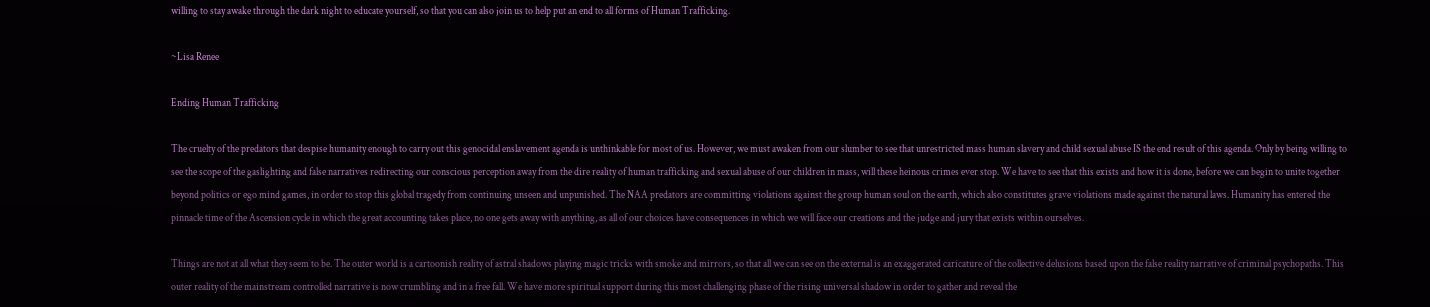willing to stay awake through the dark night to educate yourself, so that you can also join us to help put an end to all forms of Human Trafficking.

~Lisa Renee

Ending Human Trafficking

The cruelty of the predators that despise humanity enough to carry out this genocidal enslavement agenda is unthinkable for most of us. However, we must awaken from our slumber to see that unrestricted mass human slavery and child sexual abuse IS the end result of this agenda. Only by being willing to see the scope of the gaslighting and false narratives redirecting our conscious perception away from the dire reality of human trafficking and sexual abuse of our children in mass, will these heinous crimes ever stop. We have to see that this exists and how it is done, before we can begin to unite together beyond politics or ego mind games, in order to stop this global tragedy from continuing unseen and unpunished. The NAA predators are committing violations against the group human soul on the earth, which also constitutes grave violations made against the natural laws. Humanity has entered the pinnacle time of the Ascension cycle in which the great accounting takes place, no one gets away with anything, as all of our choices have consequences in which we will face our creations and the judge and jury that exists within ourselves.

Things are not at all what they seem to be. The outer world is a cartoonish reality of astral shadows playing magic tricks with smoke and mirrors, so that all we can see on the external is an exaggerated caricature of the collective delusions based upon the false reality narrative of criminal psychopaths. This outer reality of the mainstream controlled narrative is now crumbling and in a free fall. We have more spiritual support during this most challenging phase of the rising universal shadow in order to gather and reveal the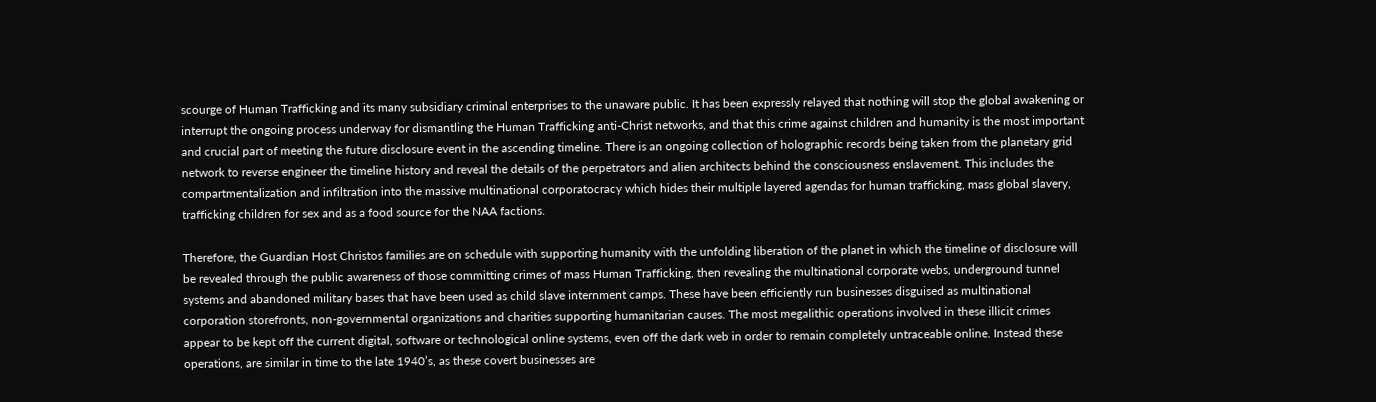scourge of Human Trafficking and its many subsidiary criminal enterprises to the unaware public. It has been expressly relayed that nothing will stop the global awakening or interrupt the ongoing process underway for dismantling the Human Trafficking anti-Christ networks, and that this crime against children and humanity is the most important and crucial part of meeting the future disclosure event in the ascending timeline. There is an ongoing collection of holographic records being taken from the planetary grid network to reverse engineer the timeline history and reveal the details of the perpetrators and alien architects behind the consciousness enslavement. This includes the compartmentalization and infiltration into the massive multinational corporatocracy which hides their multiple layered agendas for human trafficking, mass global slavery, trafficking children for sex and as a food source for the NAA factions.

Therefore, the Guardian Host Christos families are on schedule with supporting humanity with the unfolding liberation of the planet in which the timeline of disclosure will be revealed through the public awareness of those committing crimes of mass Human Trafficking, then revealing the multinational corporate webs, underground tunnel systems and abandoned military bases that have been used as child slave internment camps. These have been efficiently run businesses disguised as multinational corporation storefronts, non-governmental organizations and charities supporting humanitarian causes. The most megalithic operations involved in these illicit crimes appear to be kept off the current digital, software or technological online systems, even off the dark web in order to remain completely untraceable online. Instead these operations, are similar in time to the late 1940’s, as these covert businesses are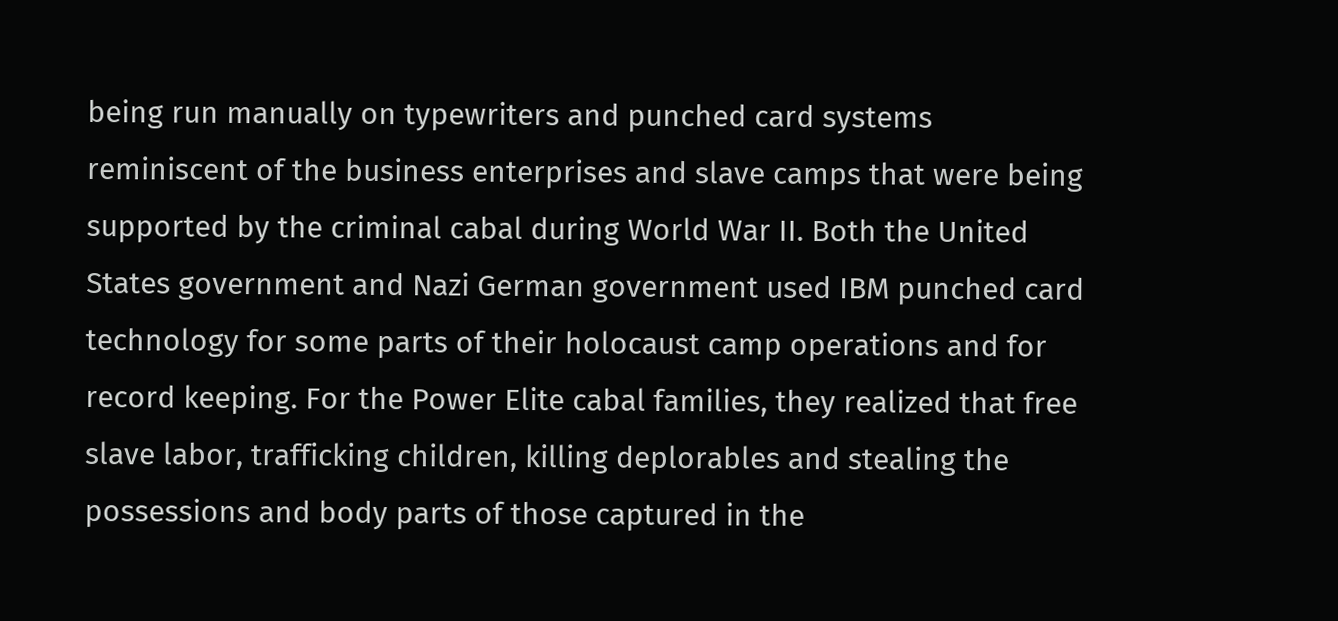being run manually on typewriters and punched card systems reminiscent of the business enterprises and slave camps that were being supported by the criminal cabal during World War II. Both the United States government and Nazi German government used IBM punched card technology for some parts of their holocaust camp operations and for record keeping. For the Power Elite cabal families, they realized that free slave labor, trafficking children, killing deplorables and stealing the possessions and body parts of those captured in the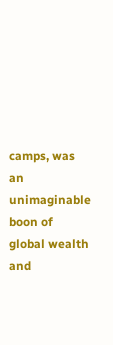camps, was an unimaginable boon of global wealth and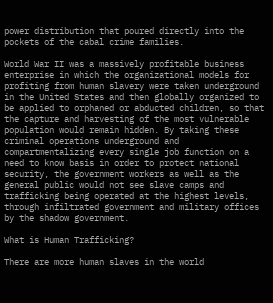power distribution that poured directly into the pockets of the cabal crime families.

World War II was a massively profitable business enterprise in which the organizational models for profiting from human slavery were taken underground in the United States and then globally organized to be applied to orphaned or abducted children, so that the capture and harvesting of the most vulnerable population would remain hidden. By taking these criminal operations underground and compartmentalizing every single job function on a need to know basis in order to protect national security, the government workers as well as the general public would not see slave camps and trafficking being operated at the highest levels, through infiltrated government and military offices by the shadow government.

What is Human Trafficking?

There are more human slaves in the world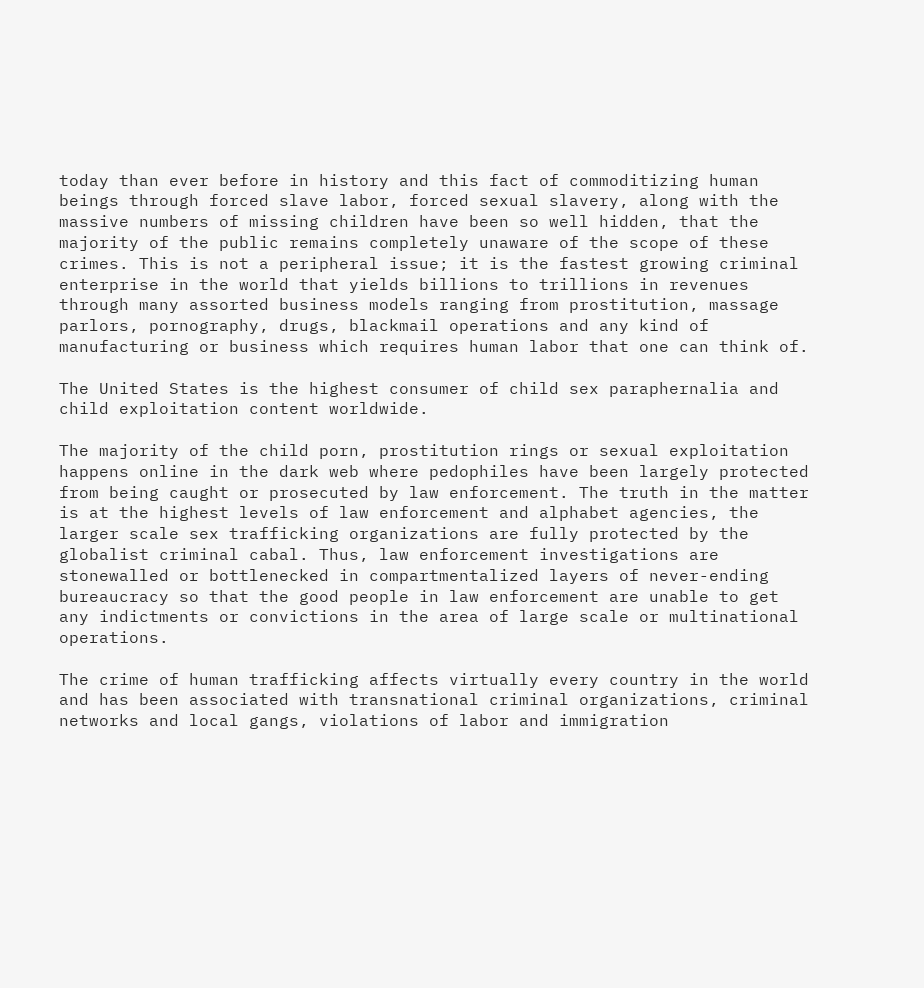today than ever before in history and this fact of commoditizing human beings through forced slave labor, forced sexual slavery, along with the massive numbers of missing children have been so well hidden, that the majority of the public remains completely unaware of the scope of these crimes. This is not a peripheral issue; it is the fastest growing criminal enterprise in the world that yields billions to trillions in revenues through many assorted business models ranging from prostitution, massage parlors, pornography, drugs, blackmail operations and any kind of manufacturing or business which requires human labor that one can think of.

The United States is the highest consumer of child sex paraphernalia and child exploitation content worldwide.

The majority of the child porn, prostitution rings or sexual exploitation happens online in the dark web where pedophiles have been largely protected from being caught or prosecuted by law enforcement. The truth in the matter is at the highest levels of law enforcement and alphabet agencies, the larger scale sex trafficking organizations are fully protected by the globalist criminal cabal. Thus, law enforcement investigations are stonewalled or bottlenecked in compartmentalized layers of never-ending bureaucracy so that the good people in law enforcement are unable to get any indictments or convictions in the area of large scale or multinational operations.

The crime of human trafficking affects virtually every country in the world and has been associated with transnational criminal organizations, criminal networks and local gangs, violations of labor and immigration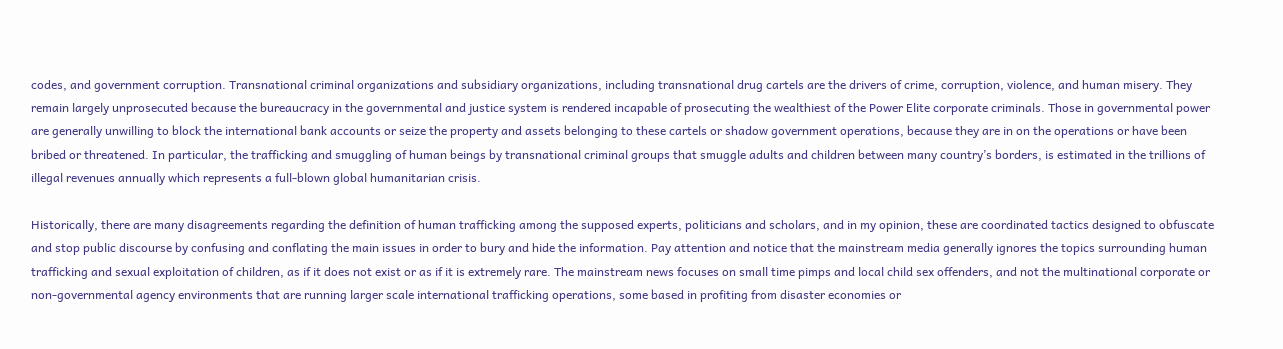codes, and government corruption. Transnational criminal organizations and subsidiary organizations, including transnational drug cartels are the drivers of crime, corruption, violence, and human misery. They remain largely unprosecuted because the bureaucracy in the governmental and justice system is rendered incapable of prosecuting the wealthiest of the Power Elite corporate criminals. Those in governmental power are generally unwilling to block the international bank accounts or seize the property and assets belonging to these cartels or shadow government operations, because they are in on the operations or have been bribed or threatened. In particular, the trafficking and smuggling of human beings by transnational criminal groups that smuggle adults and children between many country’s borders, is estimated in the trillions of illegal revenues annually which represents a full-blown global humanitarian crisis.

Historically, there are many disagreements regarding the definition of human trafficking among the supposed experts, politicians and scholars, and in my opinion, these are coordinated tactics designed to obfuscate and stop public discourse by confusing and conflating the main issues in order to bury and hide the information. Pay attention and notice that the mainstream media generally ignores the topics surrounding human trafficking and sexual exploitation of children, as if it does not exist or as if it is extremely rare. The mainstream news focuses on small time pimps and local child sex offenders, and not the multinational corporate or non-governmental agency environments that are running larger scale international trafficking operations, some based in profiting from disaster economies or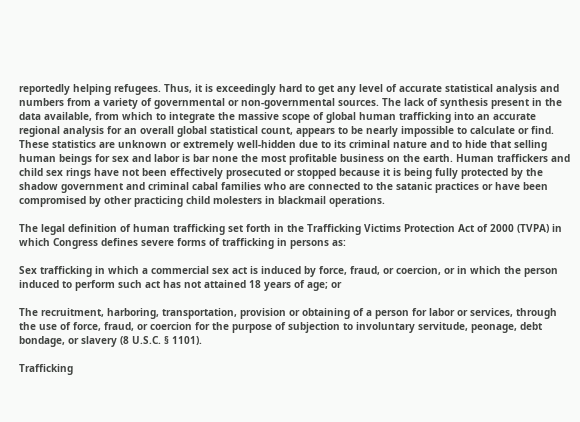reportedly helping refugees. Thus, it is exceedingly hard to get any level of accurate statistical analysis and numbers from a variety of governmental or non-governmental sources. The lack of synthesis present in the data available, from which to integrate the massive scope of global human trafficking into an accurate regional analysis for an overall global statistical count, appears to be nearly impossible to calculate or find. These statistics are unknown or extremely well-hidden due to its criminal nature and to hide that selling human beings for sex and labor is bar none the most profitable business on the earth. Human traffickers and child sex rings have not been effectively prosecuted or stopped because it is being fully protected by the shadow government and criminal cabal families who are connected to the satanic practices or have been compromised by other practicing child molesters in blackmail operations.

The legal definition of human trafficking set forth in the Trafficking Victims Protection Act of 2000 (TVPA) in which Congress defines severe forms of trafficking in persons as:

Sex trafficking in which a commercial sex act is induced by force, fraud, or coercion, or in which the person induced to perform such act has not attained 18 years of age; or

The recruitment, harboring, transportation, provision or obtaining of a person for labor or services, through the use of force, fraud, or coercion for the purpose of subjection to involuntary servitude, peonage, debt bondage, or slavery (8 U.S.C. § 1101).

Trafficking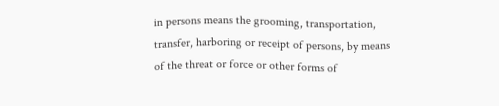in persons means the grooming, transportation, transfer, harboring or receipt of persons, by means of the threat or force or other forms of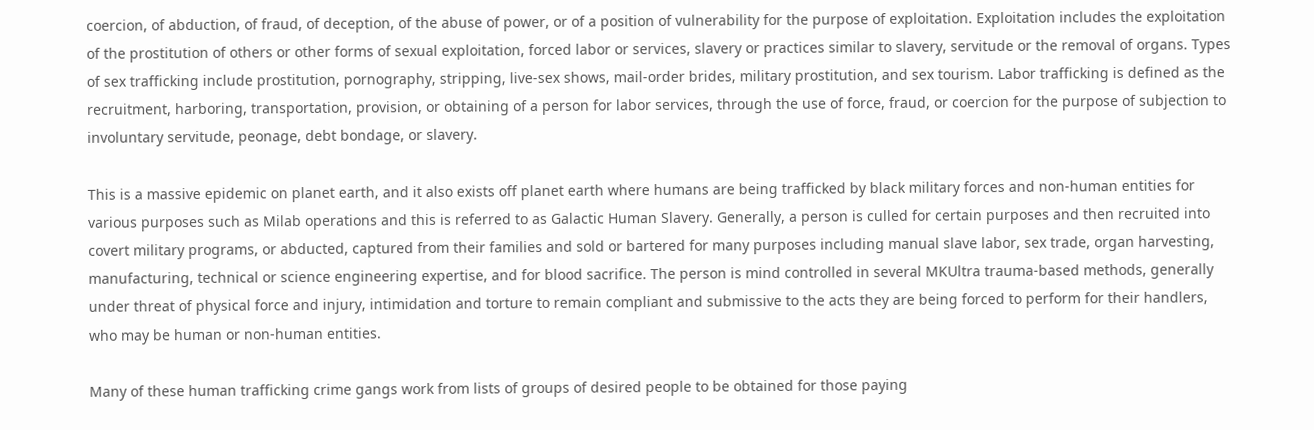coercion, of abduction, of fraud, of deception, of the abuse of power, or of a position of vulnerability for the purpose of exploitation. Exploitation includes the exploitation of the prostitution of others or other forms of sexual exploitation, forced labor or services, slavery or practices similar to slavery, servitude or the removal of organs. Types of sex trafficking include prostitution, pornography, stripping, live-sex shows, mail-order brides, military prostitution, and sex tourism. Labor trafficking is defined as the recruitment, harboring, transportation, provision, or obtaining of a person for labor services, through the use of force, fraud, or coercion for the purpose of subjection to involuntary servitude, peonage, debt bondage, or slavery.

This is a massive epidemic on planet earth, and it also exists off planet earth where humans are being trafficked by black military forces and non-human entities for various purposes such as Milab operations and this is referred to as Galactic Human Slavery. Generally, a person is culled for certain purposes and then recruited into covert military programs, or abducted, captured from their families and sold or bartered for many purposes including manual slave labor, sex trade, organ harvesting, manufacturing, technical or science engineering expertise, and for blood sacrifice. The person is mind controlled in several MKUltra trauma-based methods, generally under threat of physical force and injury, intimidation and torture to remain compliant and submissive to the acts they are being forced to perform for their handlers, who may be human or non-human entities.

Many of these human trafficking crime gangs work from lists of groups of desired people to be obtained for those paying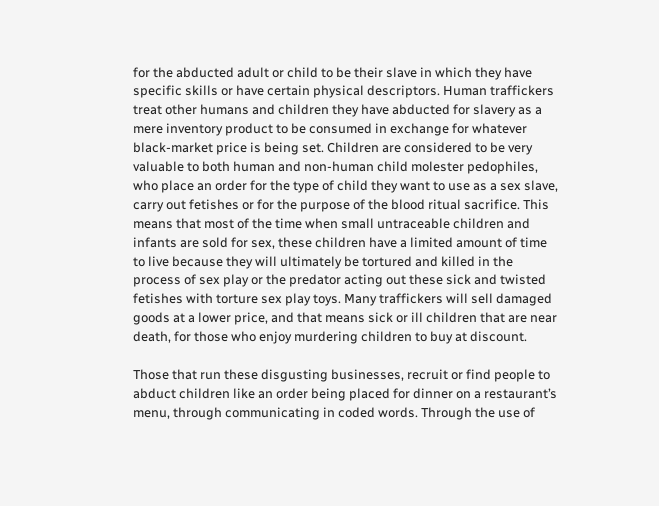for the abducted adult or child to be their slave in which they have specific skills or have certain physical descriptors. Human traffickers treat other humans and children they have abducted for slavery as a mere inventory product to be consumed in exchange for whatever black-market price is being set. Children are considered to be very valuable to both human and non-human child molester pedophiles, who place an order for the type of child they want to use as a sex slave, carry out fetishes or for the purpose of the blood ritual sacrifice. This means that most of the time when small untraceable children and infants are sold for sex, these children have a limited amount of time to live because they will ultimately be tortured and killed in the process of sex play or the predator acting out these sick and twisted fetishes with torture sex play toys. Many traffickers will sell damaged goods at a lower price, and that means sick or ill children that are near death, for those who enjoy murdering children to buy at discount.

Those that run these disgusting businesses, recruit or find people to abduct children like an order being placed for dinner on a restaurant’s menu, through communicating in coded words. Through the use of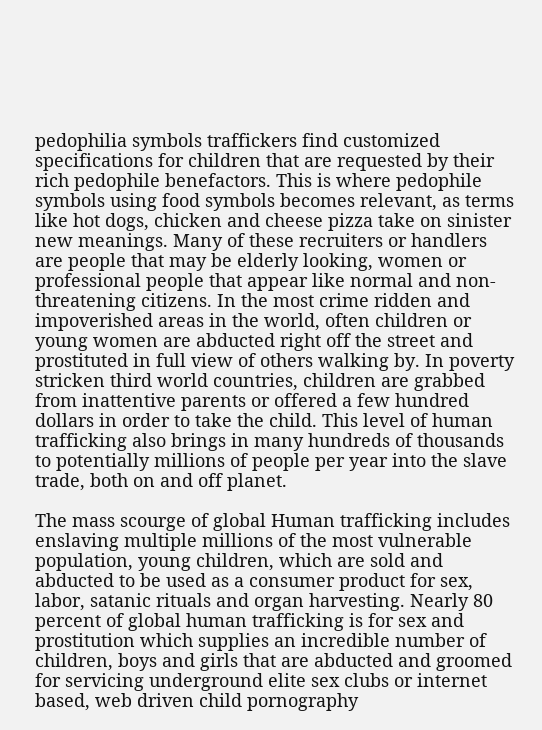pedophilia symbols traffickers find customized specifications for children that are requested by their rich pedophile benefactors. This is where pedophile symbols using food symbols becomes relevant, as terms like hot dogs, chicken and cheese pizza take on sinister new meanings. Many of these recruiters or handlers are people that may be elderly looking, women or professional people that appear like normal and non-threatening citizens. In the most crime ridden and impoverished areas in the world, often children or young women are abducted right off the street and prostituted in full view of others walking by. In poverty stricken third world countries, children are grabbed from inattentive parents or offered a few hundred dollars in order to take the child. This level of human trafficking also brings in many hundreds of thousands to potentially millions of people per year into the slave trade, both on and off planet.

The mass scourge of global Human trafficking includes enslaving multiple millions of the most vulnerable population, young children, which are sold and abducted to be used as a consumer product for sex, labor, satanic rituals and organ harvesting. Nearly 80 percent of global human trafficking is for sex and prostitution which supplies an incredible number of children, boys and girls that are abducted and groomed for servicing underground elite sex clubs or internet based, web driven child pornography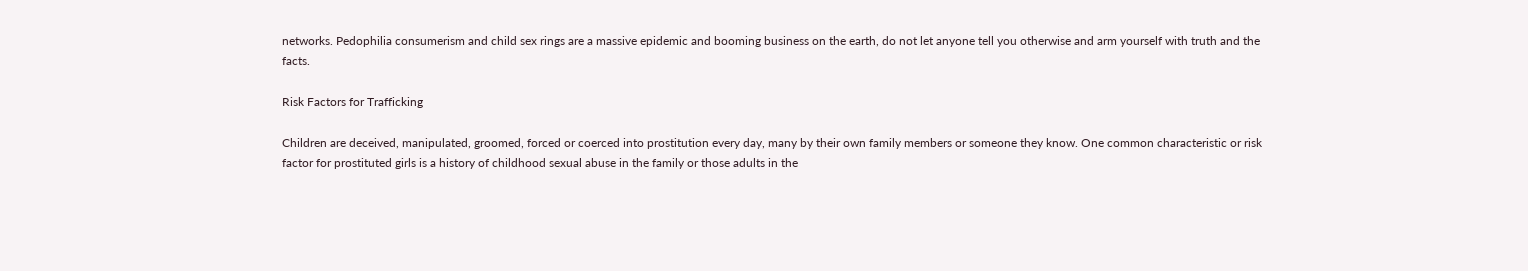networks. Pedophilia consumerism and child sex rings are a massive epidemic and booming business on the earth, do not let anyone tell you otherwise and arm yourself with truth and the facts.

Risk Factors for Trafficking

Children are deceived, manipulated, groomed, forced or coerced into prostitution every day, many by their own family members or someone they know. One common characteristic or risk factor for prostituted girls is a history of childhood sexual abuse in the family or those adults in the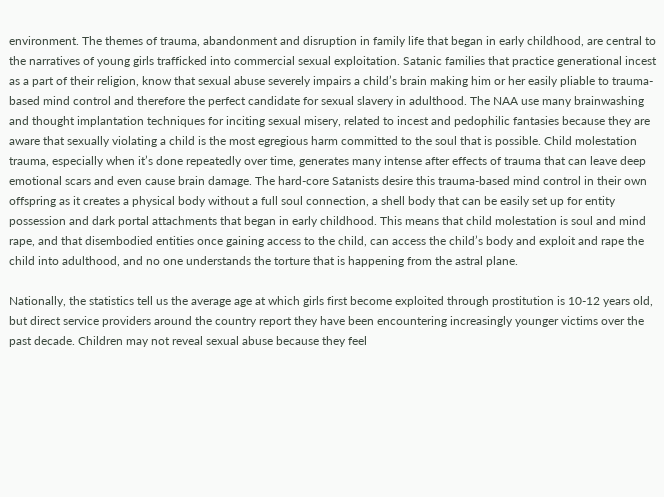environment. The themes of trauma, abandonment and disruption in family life that began in early childhood, are central to the narratives of young girls trafficked into commercial sexual exploitation. Satanic families that practice generational incest as a part of their religion, know that sexual abuse severely impairs a child’s brain making him or her easily pliable to trauma-based mind control and therefore the perfect candidate for sexual slavery in adulthood. The NAA use many brainwashing and thought implantation techniques for inciting sexual misery, related to incest and pedophilic fantasies because they are aware that sexually violating a child is the most egregious harm committed to the soul that is possible. Child molestation trauma, especially when it’s done repeatedly over time, generates many intense after effects of trauma that can leave deep emotional scars and even cause brain damage. The hard-core Satanists desire this trauma-based mind control in their own offspring as it creates a physical body without a full soul connection, a shell body that can be easily set up for entity possession and dark portal attachments that began in early childhood. This means that child molestation is soul and mind rape, and that disembodied entities once gaining access to the child, can access the child’s body and exploit and rape the child into adulthood, and no one understands the torture that is happening from the astral plane.

Nationally, the statistics tell us the average age at which girls first become exploited through prostitution is 10-12 years old, but direct service providers around the country report they have been encountering increasingly younger victims over the past decade. Children may not reveal sexual abuse because they feel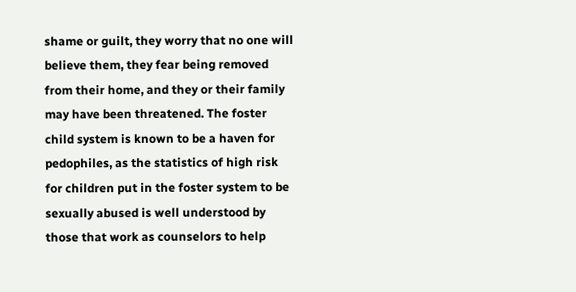shame or guilt, they worry that no one will believe them, they fear being removed from their home, and they or their family may have been threatened. The foster child system is known to be a haven for pedophiles, as the statistics of high risk for children put in the foster system to be sexually abused is well understood by those that work as counselors to help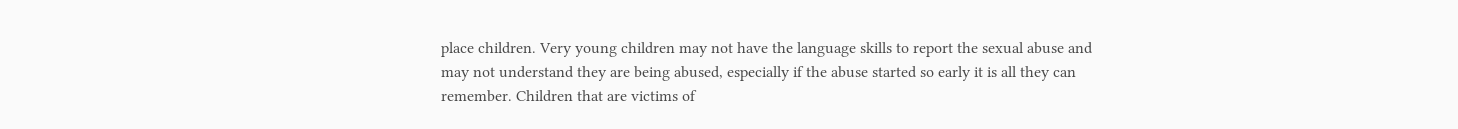place children. Very young children may not have the language skills to report the sexual abuse and may not understand they are being abused, especially if the abuse started so early it is all they can remember. Children that are victims of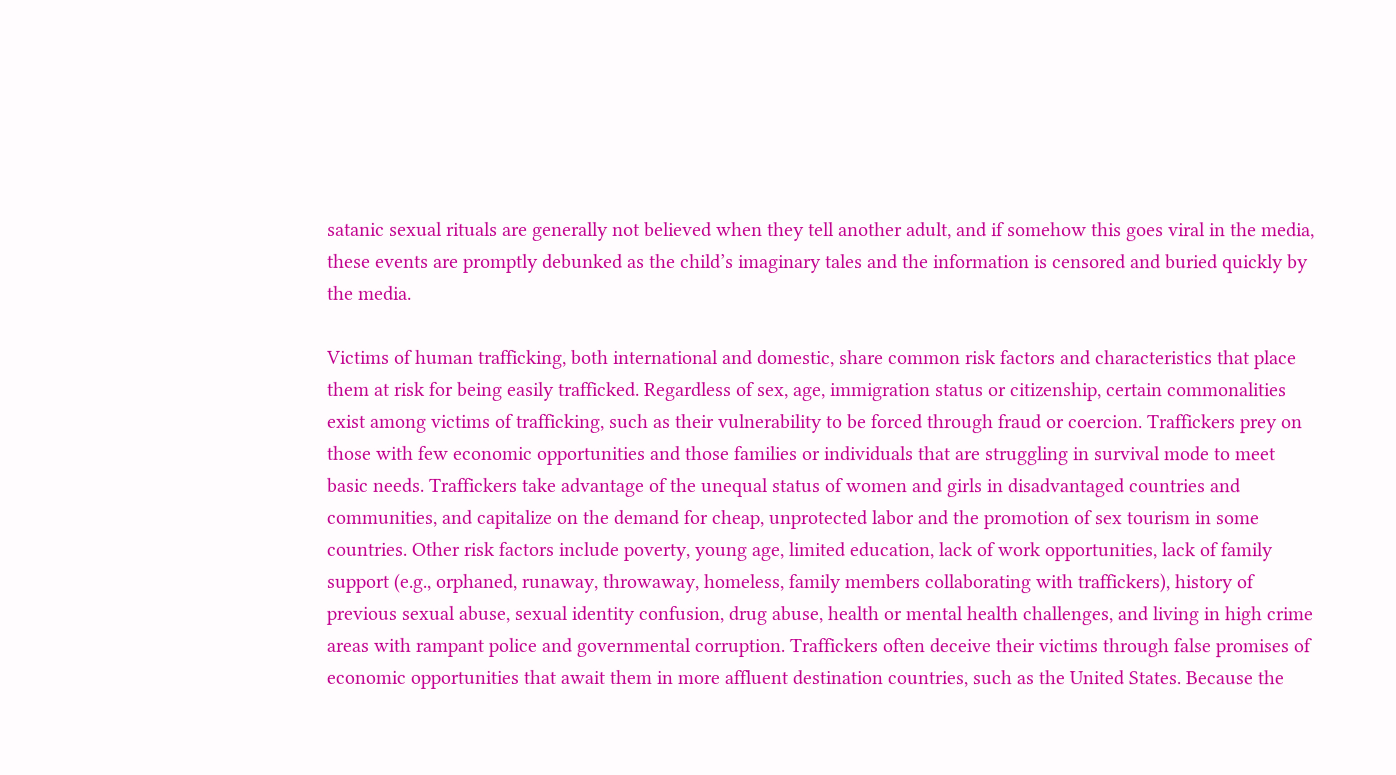satanic sexual rituals are generally not believed when they tell another adult, and if somehow this goes viral in the media, these events are promptly debunked as the child’s imaginary tales and the information is censored and buried quickly by the media.

Victims of human trafficking, both international and domestic, share common risk factors and characteristics that place them at risk for being easily trafficked. Regardless of sex, age, immigration status or citizenship, certain commonalities exist among victims of trafficking, such as their vulnerability to be forced through fraud or coercion. Traffickers prey on those with few economic opportunities and those families or individuals that are struggling in survival mode to meet basic needs. Traffickers take advantage of the unequal status of women and girls in disadvantaged countries and communities, and capitalize on the demand for cheap, unprotected labor and the promotion of sex tourism in some countries. Other risk factors include poverty, young age, limited education, lack of work opportunities, lack of family support (e.g., orphaned, runaway, throwaway, homeless, family members collaborating with traffickers), history of previous sexual abuse, sexual identity confusion, drug abuse, health or mental health challenges, and living in high crime areas with rampant police and governmental corruption. Traffickers often deceive their victims through false promises of economic opportunities that await them in more affluent destination countries, such as the United States. Because the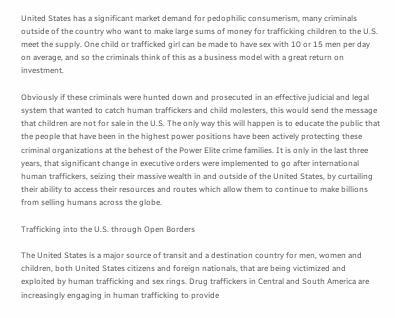United States has a significant market demand for pedophilic consumerism, many criminals outside of the country who want to make large sums of money for trafficking children to the U.S. meet the supply. One child or trafficked girl can be made to have sex with 10 or 15 men per day on average, and so the criminals think of this as a business model with a great return on investment.

Obviously if these criminals were hunted down and prosecuted in an effective judicial and legal system that wanted to catch human traffickers and child molesters, this would send the message that children are not for sale in the U.S. The only way this will happen is to educate the public that the people that have been in the highest power positions have been actively protecting these criminal organizations at the behest of the Power Elite crime families. It is only in the last three years, that significant change in executive orders were implemented to go after international human traffickers, seizing their massive wealth in and outside of the United States, by curtailing their ability to access their resources and routes which allow them to continue to make billions from selling humans across the globe.

Trafficking into the U.S. through Open Borders

The United States is a major source of transit and a destination country for men, women and children, both United States citizens and foreign nationals, that are being victimized and exploited by human trafficking and sex rings. Drug traffickers in Central and South America are increasingly engaging in human trafficking to provide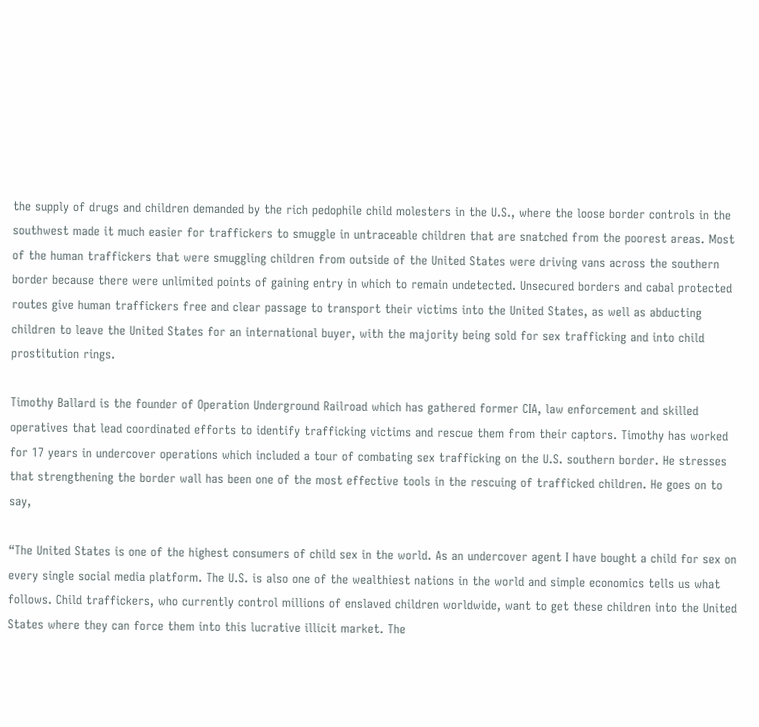the supply of drugs and children demanded by the rich pedophile child molesters in the U.S., where the loose border controls in the southwest made it much easier for traffickers to smuggle in untraceable children that are snatched from the poorest areas. Most of the human traffickers that were smuggling children from outside of the United States were driving vans across the southern border because there were unlimited points of gaining entry in which to remain undetected. Unsecured borders and cabal protected routes give human traffickers free and clear passage to transport their victims into the United States, as well as abducting children to leave the United States for an international buyer, with the majority being sold for sex trafficking and into child prostitution rings.

Timothy Ballard is the founder of Operation Underground Railroad which has gathered former CIA, law enforcement and skilled operatives that lead coordinated efforts to identify trafficking victims and rescue them from their captors. Timothy has worked for 17 years in undercover operations which included a tour of combating sex trafficking on the U.S. southern border. He stresses that strengthening the border wall has been one of the most effective tools in the rescuing of trafficked children. He goes on to say,

“The United States is one of the highest consumers of child sex in the world. As an undercover agent I have bought a child for sex on every single social media platform. The U.S. is also one of the wealthiest nations in the world and simple economics tells us what follows. Child traffickers, who currently control millions of enslaved children worldwide, want to get these children into the United States where they can force them into this lucrative illicit market. The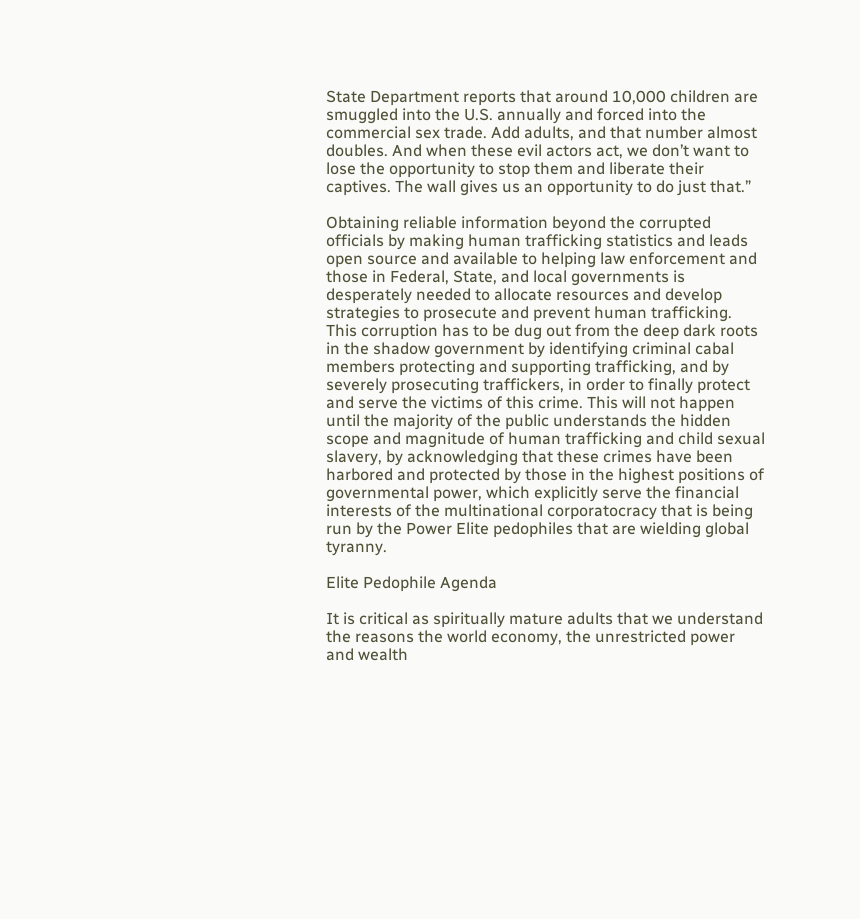State Department reports that around 10,000 children are smuggled into the U.S. annually and forced into the commercial sex trade. Add adults, and that number almost doubles. And when these evil actors act, we don’t want to lose the opportunity to stop them and liberate their captives. The wall gives us an opportunity to do just that.”

Obtaining reliable information beyond the corrupted officials by making human trafficking statistics and leads open source and available to helping law enforcement and those in Federal, State, and local governments is desperately needed to allocate resources and develop strategies to prosecute and prevent human trafficking. This corruption has to be dug out from the deep dark roots in the shadow government by identifying criminal cabal members protecting and supporting trafficking, and by severely prosecuting traffickers, in order to finally protect and serve the victims of this crime. This will not happen until the majority of the public understands the hidden scope and magnitude of human trafficking and child sexual slavery, by acknowledging that these crimes have been harbored and protected by those in the highest positions of governmental power, which explicitly serve the financial interests of the multinational corporatocracy that is being run by the Power Elite pedophiles that are wielding global tyranny.

Elite Pedophile Agenda

It is critical as spiritually mature adults that we understand the reasons the world economy, the unrestricted power and wealth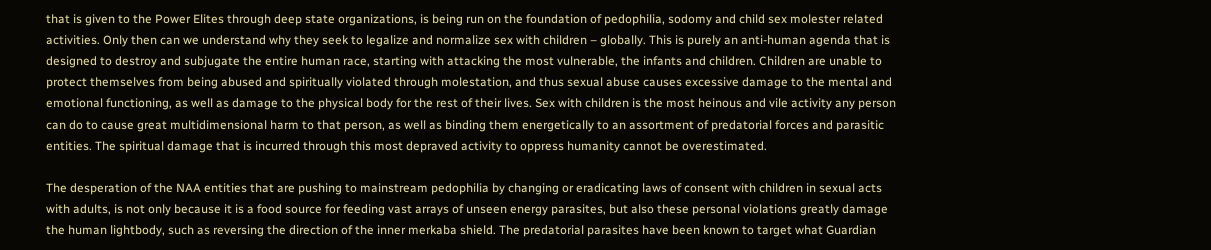that is given to the Power Elites through deep state organizations, is being run on the foundation of pedophilia, sodomy and child sex molester related activities. Only then can we understand why they seek to legalize and normalize sex with children – globally. This is purely an anti-human agenda that is designed to destroy and subjugate the entire human race, starting with attacking the most vulnerable, the infants and children. Children are unable to protect themselves from being abused and spiritually violated through molestation, and thus sexual abuse causes excessive damage to the mental and emotional functioning, as well as damage to the physical body for the rest of their lives. Sex with children is the most heinous and vile activity any person can do to cause great multidimensional harm to that person, as well as binding them energetically to an assortment of predatorial forces and parasitic entities. The spiritual damage that is incurred through this most depraved activity to oppress humanity cannot be overestimated.

The desperation of the NAA entities that are pushing to mainstream pedophilia by changing or eradicating laws of consent with children in sexual acts with adults, is not only because it is a food source for feeding vast arrays of unseen energy parasites, but also these personal violations greatly damage the human lightbody, such as reversing the direction of the inner merkaba shield. The predatorial parasites have been known to target what Guardian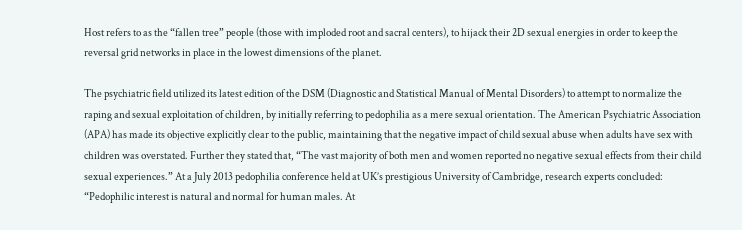Host refers to as the “fallen tree” people (those with imploded root and sacral centers), to hijack their 2D sexual energies in order to keep the reversal grid networks in place in the lowest dimensions of the planet.

The psychiatric field utilized its latest edition of the DSM (Diagnostic and Statistical Manual of Mental Disorders) to attempt to normalize the raping and sexual exploitation of children, by initially referring to pedophilia as a mere sexual orientation. The American Psychiatric Association (APA) has made its objective explicitly clear to the public, maintaining that the negative impact of child sexual abuse when adults have sex with children was overstated. Further they stated that, “The vast majority of both men and women reported no negative sexual effects from their child sexual experiences.” At a July 2013 pedophilia conference held at UK’s prestigious University of Cambridge, research experts concluded: “Pedophilic interest is natural and normal for human males. At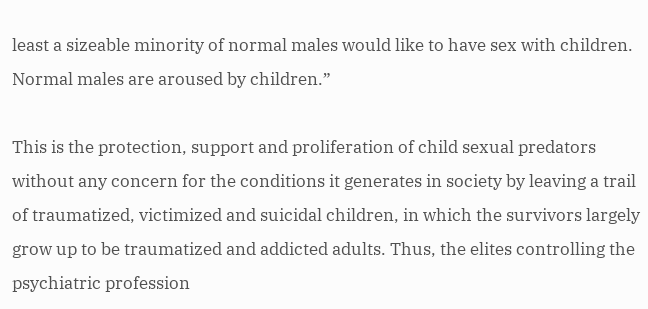least a sizeable minority of normal males would like to have sex with children. Normal males are aroused by children.”

This is the protection, support and proliferation of child sexual predators without any concern for the conditions it generates in society by leaving a trail of traumatized, victimized and suicidal children, in which the survivors largely grow up to be traumatized and addicted adults. Thus, the elites controlling the psychiatric profession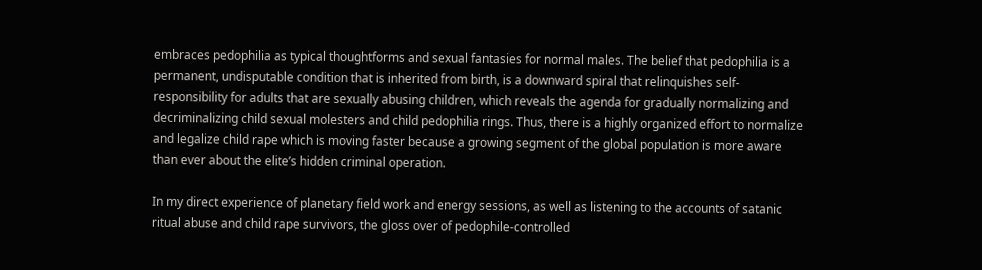embraces pedophilia as typical thoughtforms and sexual fantasies for normal males. The belief that pedophilia is a permanent, undisputable condition that is inherited from birth, is a downward spiral that relinquishes self-responsibility for adults that are sexually abusing children, which reveals the agenda for gradually normalizing and decriminalizing child sexual molesters and child pedophilia rings. Thus, there is a highly organized effort to normalize and legalize child rape which is moving faster because a growing segment of the global population is more aware than ever about the elite’s hidden criminal operation.

In my direct experience of planetary field work and energy sessions, as well as listening to the accounts of satanic ritual abuse and child rape survivors, the gloss over of pedophile-controlled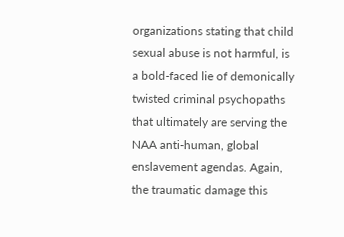organizations stating that child sexual abuse is not harmful, is a bold-faced lie of demonically twisted criminal psychopaths that ultimately are serving the NAA anti-human, global enslavement agendas. Again, the traumatic damage this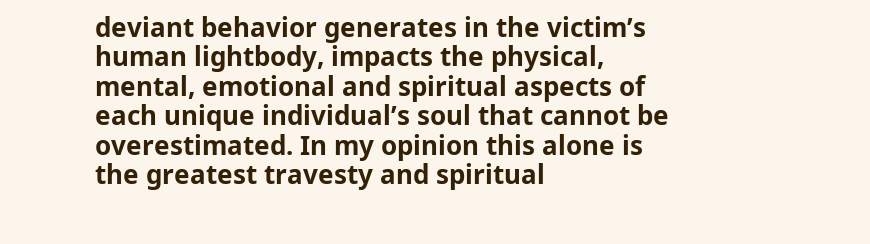deviant behavior generates in the victim’s human lightbody, impacts the physical, mental, emotional and spiritual aspects of each unique individual’s soul that cannot be overestimated. In my opinion this alone is the greatest travesty and spiritual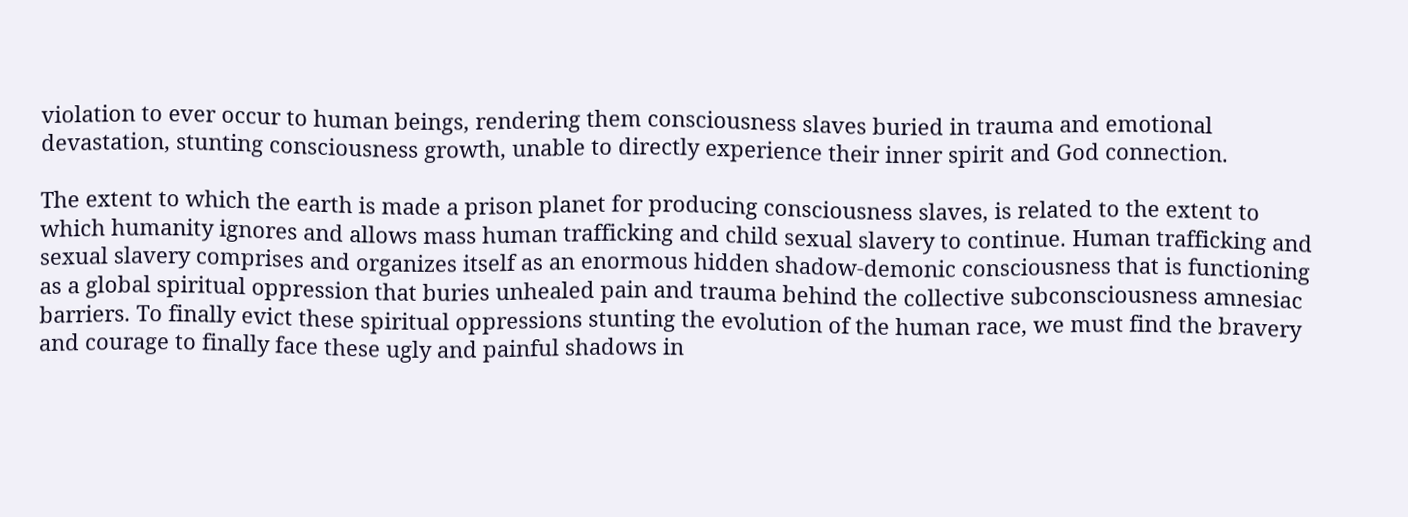violation to ever occur to human beings, rendering them consciousness slaves buried in trauma and emotional devastation, stunting consciousness growth, unable to directly experience their inner spirit and God connection.

The extent to which the earth is made a prison planet for producing consciousness slaves, is related to the extent to which humanity ignores and allows mass human trafficking and child sexual slavery to continue. Human trafficking and sexual slavery comprises and organizes itself as an enormous hidden shadow-demonic consciousness that is functioning as a global spiritual oppression that buries unhealed pain and trauma behind the collective subconsciousness amnesiac barriers. To finally evict these spiritual oppressions stunting the evolution of the human race, we must find the bravery and courage to finally face these ugly and painful shadows in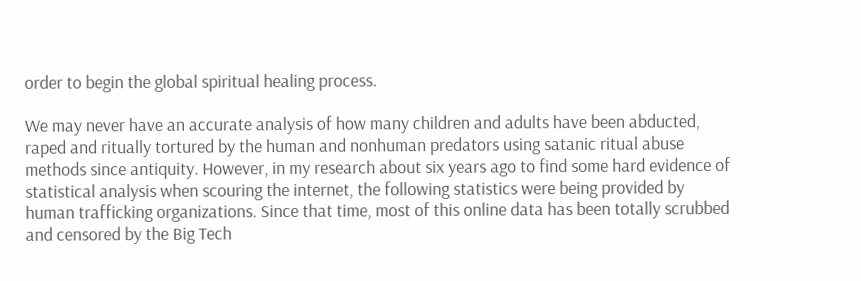order to begin the global spiritual healing process.

We may never have an accurate analysis of how many children and adults have been abducted, raped and ritually tortured by the human and nonhuman predators using satanic ritual abuse methods since antiquity. However, in my research about six years ago to find some hard evidence of statistical analysis when scouring the internet, the following statistics were being provided by human trafficking organizations. Since that time, most of this online data has been totally scrubbed and censored by the Big Tech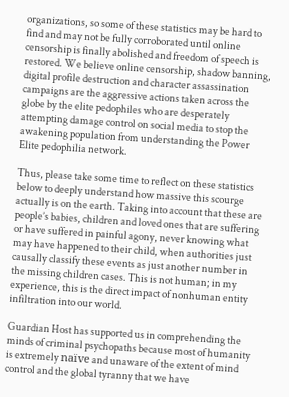organizations, so some of these statistics may be hard to find and may not be fully corroborated until online censorship is finally abolished and freedom of speech is restored. We believe online censorship, shadow banning, digital profile destruction and character assassination campaigns are the aggressive actions taken across the globe by the elite pedophiles who are desperately attempting damage control on social media to stop the awakening population from understanding the Power Elite pedophilia network.

Thus, please take some time to reflect on these statistics below to deeply understand how massive this scourge actually is on the earth. Taking into account that these are people’s babies, children and loved ones that are suffering or have suffered in painful agony, never knowing what may have happened to their child, when authorities just causally classify these events as just another number in the missing children cases. This is not human; in my experience, this is the direct impact of nonhuman entity infiltration into our world.

Guardian Host has supported us in comprehending the minds of criminal psychopaths because most of humanity is extremely naïve and unaware of the extent of mind control and the global tyranny that we have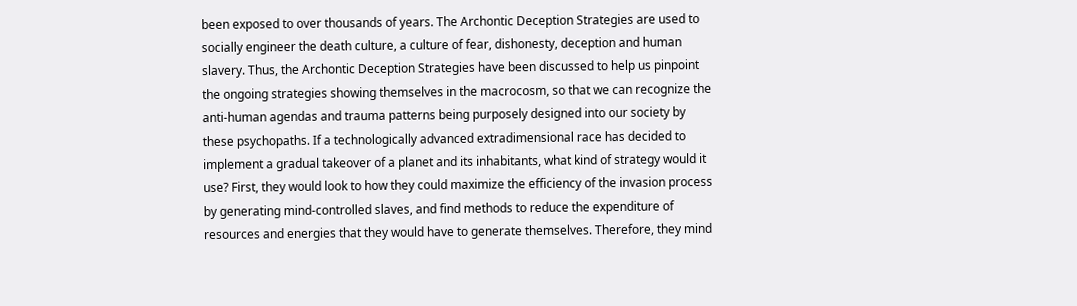been exposed to over thousands of years. The Archontic Deception Strategies are used to socially engineer the death culture, a culture of fear, dishonesty, deception and human slavery. Thus, the Archontic Deception Strategies have been discussed to help us pinpoint the ongoing strategies showing themselves in the macrocosm, so that we can recognize the anti-human agendas and trauma patterns being purposely designed into our society by these psychopaths. If a technologically advanced extradimensional race has decided to implement a gradual takeover of a planet and its inhabitants, what kind of strategy would it use? First, they would look to how they could maximize the efficiency of the invasion process by generating mind-controlled slaves, and find methods to reduce the expenditure of resources and energies that they would have to generate themselves. Therefore, they mind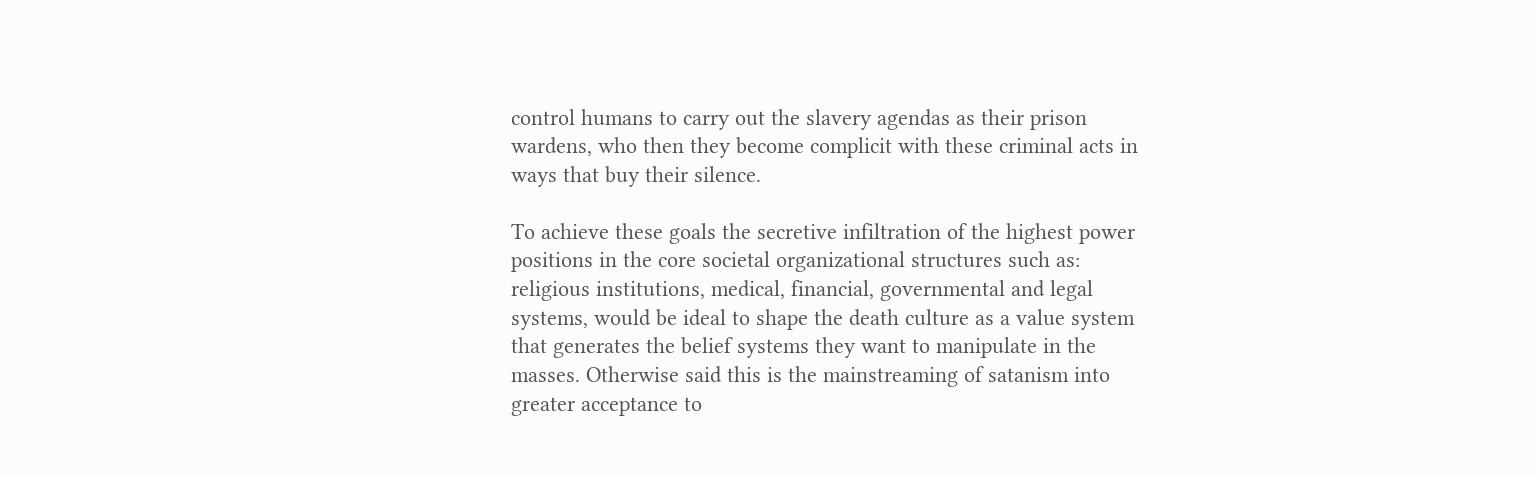control humans to carry out the slavery agendas as their prison wardens, who then they become complicit with these criminal acts in ways that buy their silence.

To achieve these goals the secretive infiltration of the highest power positions in the core societal organizational structures such as: religious institutions, medical, financial, governmental and legal systems, would be ideal to shape the death culture as a value system that generates the belief systems they want to manipulate in the masses. Otherwise said this is the mainstreaming of satanism into greater acceptance to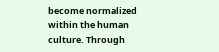become normalized within the human culture. Through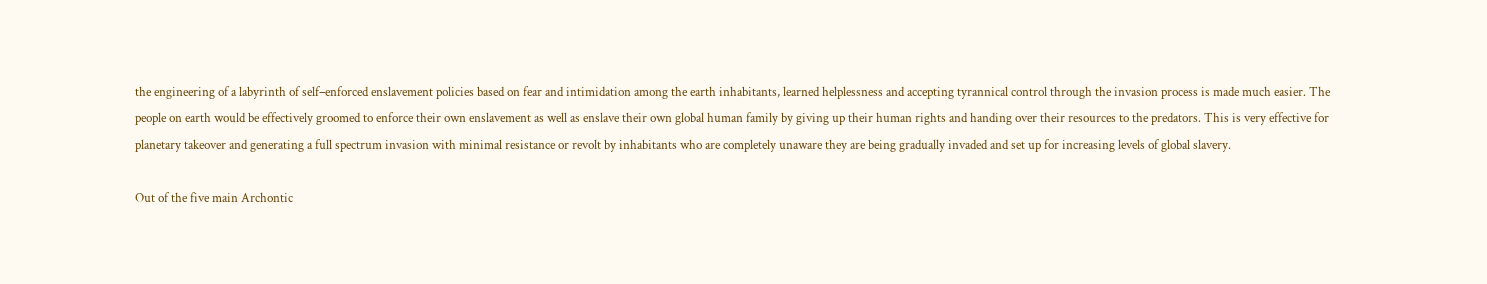the engineering of a labyrinth of self–enforced enslavement policies based on fear and intimidation among the earth inhabitants, learned helplessness and accepting tyrannical control through the invasion process is made much easier. The people on earth would be effectively groomed to enforce their own enslavement as well as enslave their own global human family by giving up their human rights and handing over their resources to the predators. This is very effective for planetary takeover and generating a full spectrum invasion with minimal resistance or revolt by inhabitants who are completely unaware they are being gradually invaded and set up for increasing levels of global slavery.

Out of the five main Archontic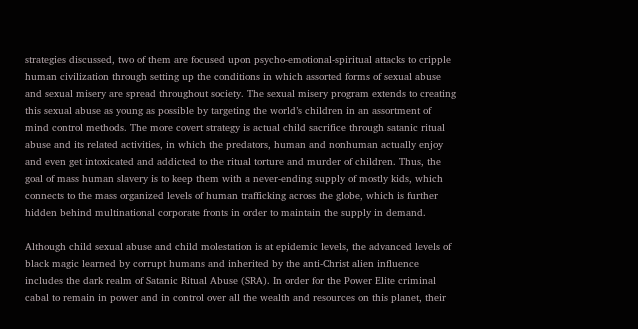strategies discussed, two of them are focused upon psycho-emotional-spiritual attacks to cripple human civilization through setting up the conditions in which assorted forms of sexual abuse and sexual misery are spread throughout society. The sexual misery program extends to creating this sexual abuse as young as possible by targeting the world’s children in an assortment of mind control methods. The more covert strategy is actual child sacrifice through satanic ritual abuse and its related activities, in which the predators, human and nonhuman actually enjoy and even get intoxicated and addicted to the ritual torture and murder of children. Thus, the goal of mass human slavery is to keep them with a never-ending supply of mostly kids, which connects to the mass organized levels of human trafficking across the globe, which is further hidden behind multinational corporate fronts in order to maintain the supply in demand.

Although child sexual abuse and child molestation is at epidemic levels, the advanced levels of black magic learned by corrupt humans and inherited by the anti-Christ alien influence includes the dark realm of Satanic Ritual Abuse (SRA). In order for the Power Elite criminal cabal to remain in power and in control over all the wealth and resources on this planet, their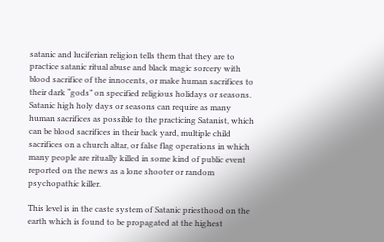satanic and luciferian religion tells them that they are to practice satanic ritual abuse and black magic sorcery with blood sacrifice of the innocents, or make human sacrifices to their dark “gods” on specified religious holidays or seasons. Satanic high holy days or seasons can require as many human sacrifices as possible to the practicing Satanist, which can be blood sacrifices in their back yard, multiple child sacrifices on a church altar, or false flag operations in which many people are ritually killed in some kind of public event reported on the news as a lone shooter or random psychopathic killer.

This level is in the caste system of Satanic priesthood on the earth which is found to be propagated at the highest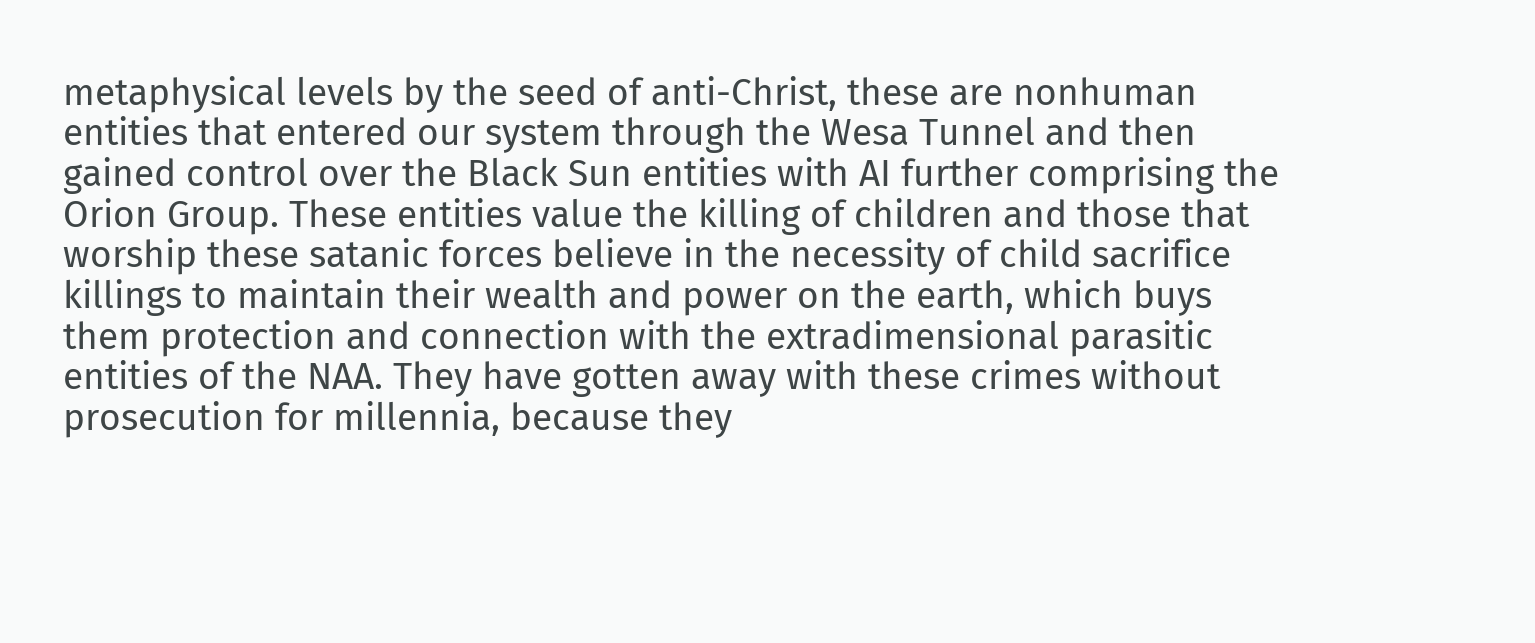metaphysical levels by the seed of anti-Christ, these are nonhuman entities that entered our system through the Wesa Tunnel and then gained control over the Black Sun entities with AI further comprising the Orion Group. These entities value the killing of children and those that worship these satanic forces believe in the necessity of child sacrifice killings to maintain their wealth and power on the earth, which buys them protection and connection with the extradimensional parasitic entities of the NAA. They have gotten away with these crimes without prosecution for millennia, because they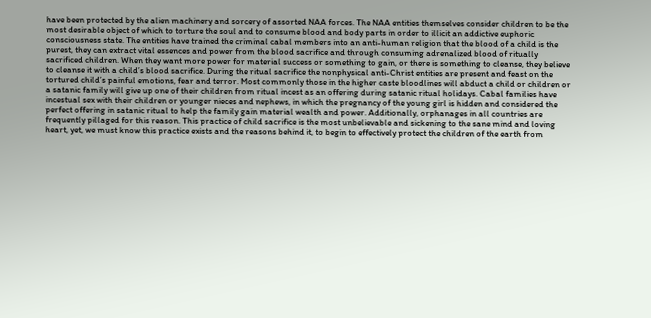have been protected by the alien machinery and sorcery of assorted NAA forces. The NAA entities themselves consider children to be the most desirable object of which to torture the soul and to consume blood and body parts in order to illicit an addictive euphoric consciousness state. The entities have trained the criminal cabal members into an anti-human religion that the blood of a child is the purest, they can extract vital essences and power from the blood sacrifice and through consuming adrenalized blood of ritually sacrificed children. When they want more power for material success or something to gain, or there is something to cleanse, they believe to cleanse it with a child’s blood sacrifice. During the ritual sacrifice the nonphysical anti-Christ entities are present and feast on the tortured child’s painful emotions, fear and terror. Most commonly those in the higher caste bloodlines will abduct a child or children or a satanic family will give up one of their children from ritual incest as an offering during satanic ritual holidays. Cabal families have incestual sex with their children or younger nieces and nephews, in which the pregnancy of the young girl is hidden and considered the perfect offering in satanic ritual to help the family gain material wealth and power. Additionally, orphanages in all countries are frequently pillaged for this reason. This practice of child sacrifice is the most unbelievable and sickening to the sane mind and loving heart, yet, we must know this practice exists and the reasons behind it, to begin to effectively protect the children of the earth from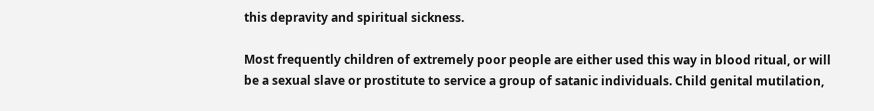this depravity and spiritual sickness.

Most frequently children of extremely poor people are either used this way in blood ritual, or will be a sexual slave or prostitute to service a group of satanic individuals. Child genital mutilation,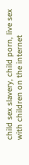child sex slavery, child porn, live sex with children on the internet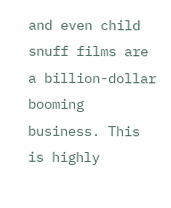and even child snuff films are a billion-dollar booming business. This is highly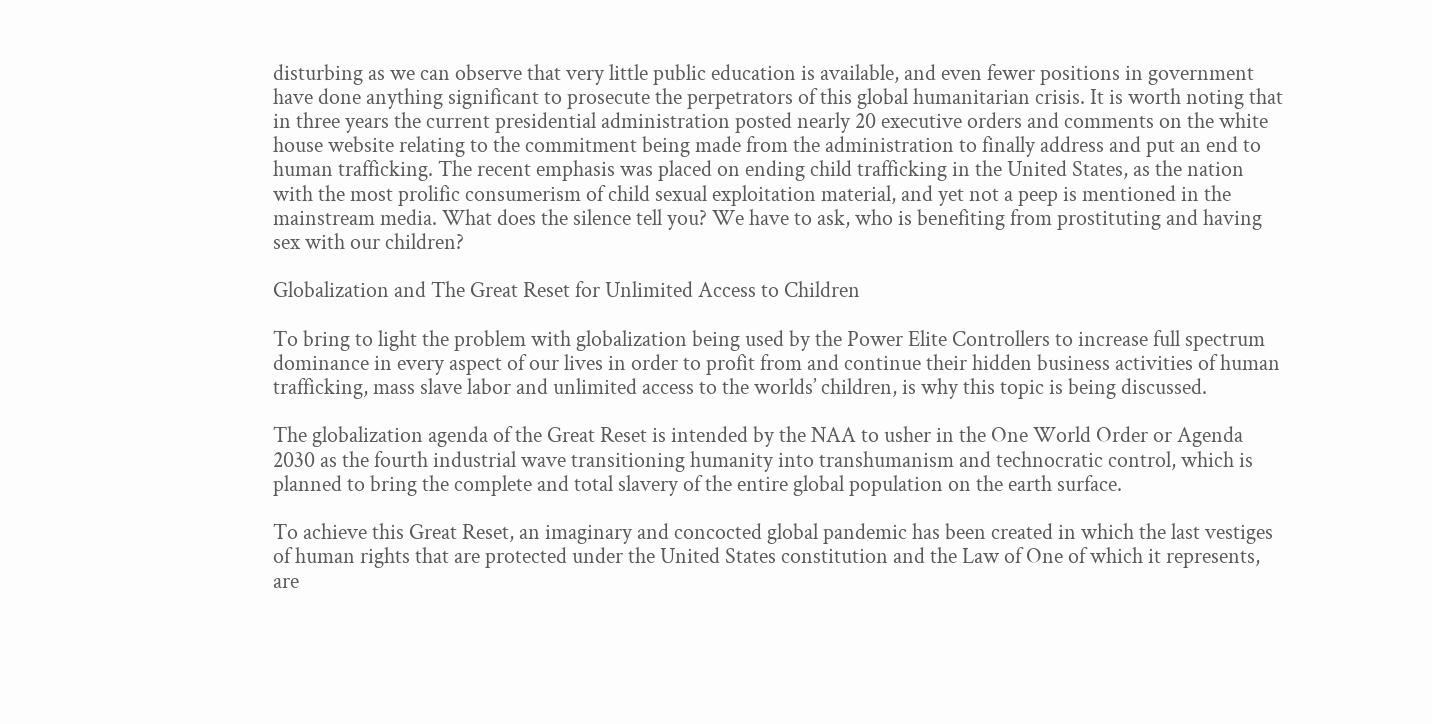disturbing as we can observe that very little public education is available, and even fewer positions in government have done anything significant to prosecute the perpetrators of this global humanitarian crisis. It is worth noting that in three years the current presidential administration posted nearly 20 executive orders and comments on the white house website relating to the commitment being made from the administration to finally address and put an end to human trafficking. The recent emphasis was placed on ending child trafficking in the United States, as the nation with the most prolific consumerism of child sexual exploitation material, and yet not a peep is mentioned in the mainstream media. What does the silence tell you? We have to ask, who is benefiting from prostituting and having sex with our children?

Globalization and The Great Reset for Unlimited Access to Children

To bring to light the problem with globalization being used by the Power Elite Controllers to increase full spectrum dominance in every aspect of our lives in order to profit from and continue their hidden business activities of human trafficking, mass slave labor and unlimited access to the worlds’ children, is why this topic is being discussed.

The globalization agenda of the Great Reset is intended by the NAA to usher in the One World Order or Agenda 2030 as the fourth industrial wave transitioning humanity into transhumanism and technocratic control, which is planned to bring the complete and total slavery of the entire global population on the earth surface.

To achieve this Great Reset, an imaginary and concocted global pandemic has been created in which the last vestiges of human rights that are protected under the United States constitution and the Law of One of which it represents, are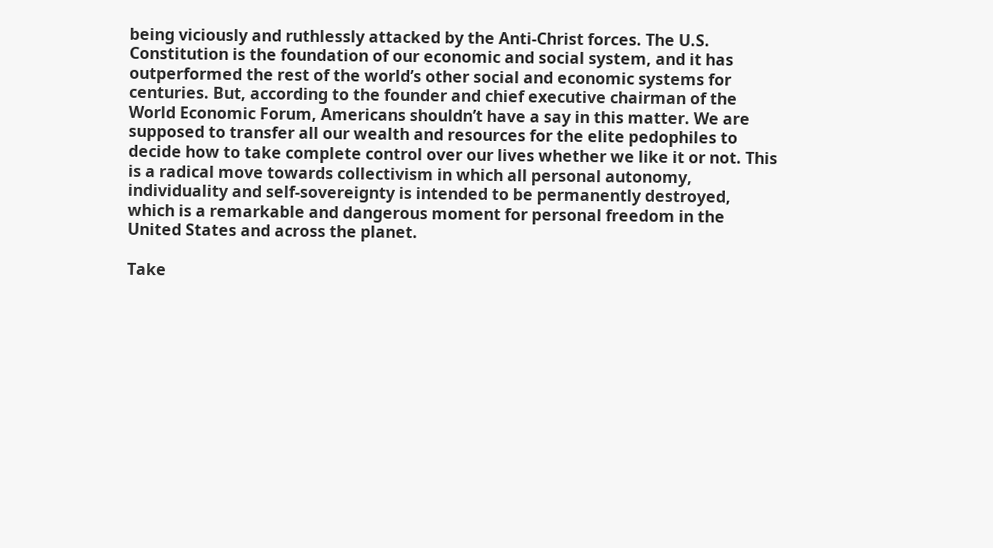being viciously and ruthlessly attacked by the Anti-Christ forces. The U.S. Constitution is the foundation of our economic and social system, and it has outperformed the rest of the world’s other social and economic systems for centuries. But, according to the founder and chief executive chairman of the World Economic Forum, Americans shouldn’t have a say in this matter. We are supposed to transfer all our wealth and resources for the elite pedophiles to decide how to take complete control over our lives whether we like it or not. This is a radical move towards collectivism in which all personal autonomy, individuality and self-sovereignty is intended to be permanently destroyed, which is a remarkable and dangerous moment for personal freedom in the United States and across the planet.

Take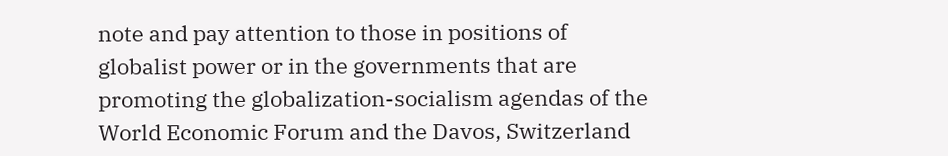note and pay attention to those in positions of globalist power or in the governments that are promoting the globalization-socialism agendas of the World Economic Forum and the Davos, Switzerland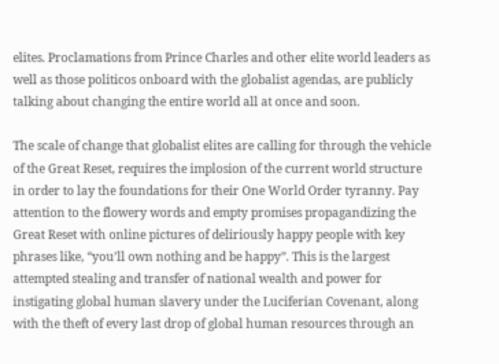elites. Proclamations from Prince Charles and other elite world leaders as well as those politicos onboard with the globalist agendas, are publicly talking about changing the entire world all at once and soon.

The scale of change that globalist elites are calling for through the vehicle of the Great Reset, requires the implosion of the current world structure in order to lay the foundations for their One World Order tyranny. Pay attention to the flowery words and empty promises propagandizing the Great Reset with online pictures of deliriously happy people with key phrases like, “you’ll own nothing and be happy”. This is the largest attempted stealing and transfer of national wealth and power for instigating global human slavery under the Luciferian Covenant, along with the theft of every last drop of global human resources through an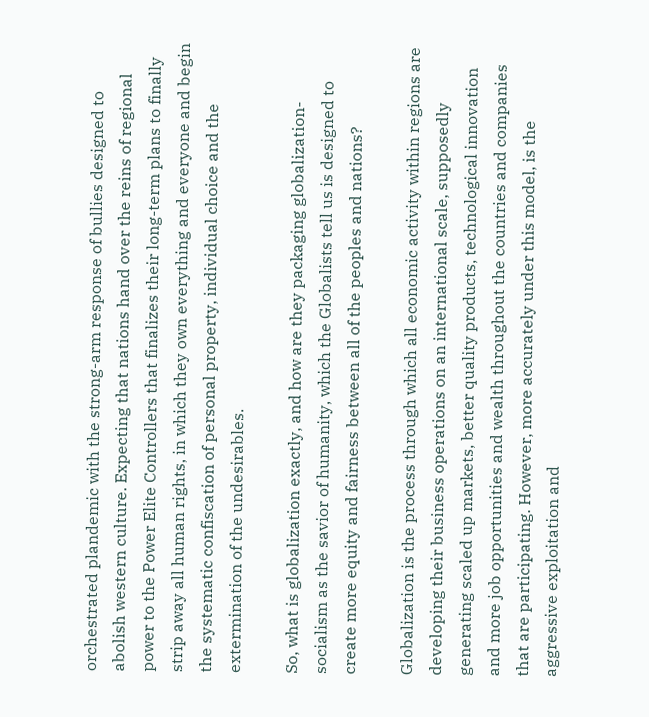orchestrated plandemic with the strong-arm response of bullies designed to abolish western culture. Expecting that nations hand over the reins of regional power to the Power Elite Controllers that finalizes their long-term plans to finally strip away all human rights, in which they own everything and everyone and begin the systematic confiscation of personal property, individual choice and the extermination of the undesirables.

So, what is globalization exactly, and how are they packaging globalization-socialism as the savior of humanity, which the Globalists tell us is designed to create more equity and fairness between all of the peoples and nations?

Globalization is the process through which all economic activity within regions are developing their business operations on an international scale, supposedly generating scaled up markets, better quality products, technological innovation and more job opportunities and wealth throughout the countries and companies that are participating. However, more accurately under this model, is the aggressive exploitation and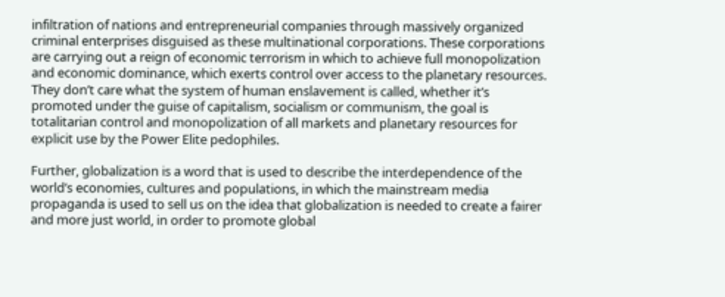infiltration of nations and entrepreneurial companies through massively organized criminal enterprises disguised as these multinational corporations. These corporations are carrying out a reign of economic terrorism in which to achieve full monopolization and economic dominance, which exerts control over access to the planetary resources. They don’t care what the system of human enslavement is called, whether it’s promoted under the guise of capitalism, socialism or communism, the goal is totalitarian control and monopolization of all markets and planetary resources for explicit use by the Power Elite pedophiles.

Further, globalization is a word that is used to describe the interdependence of the world’s economies, cultures and populations, in which the mainstream media propaganda is used to sell us on the idea that globalization is needed to create a fairer and more just world, in order to promote global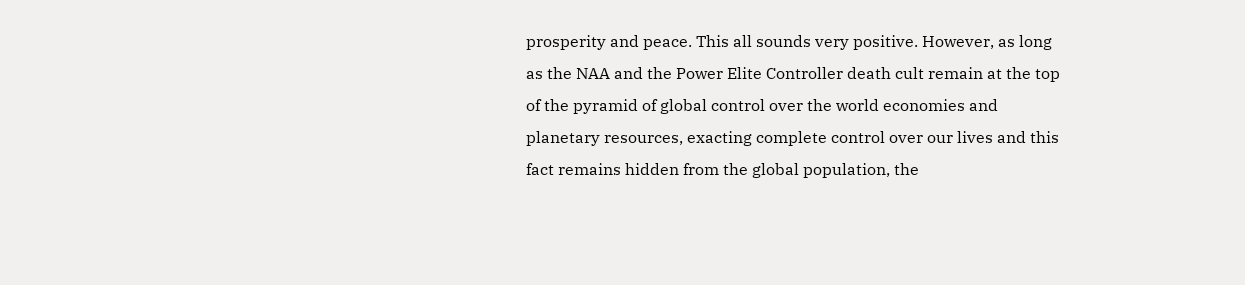prosperity and peace. This all sounds very positive. However, as long as the NAA and the Power Elite Controller death cult remain at the top of the pyramid of global control over the world economies and planetary resources, exacting complete control over our lives and this fact remains hidden from the global population, the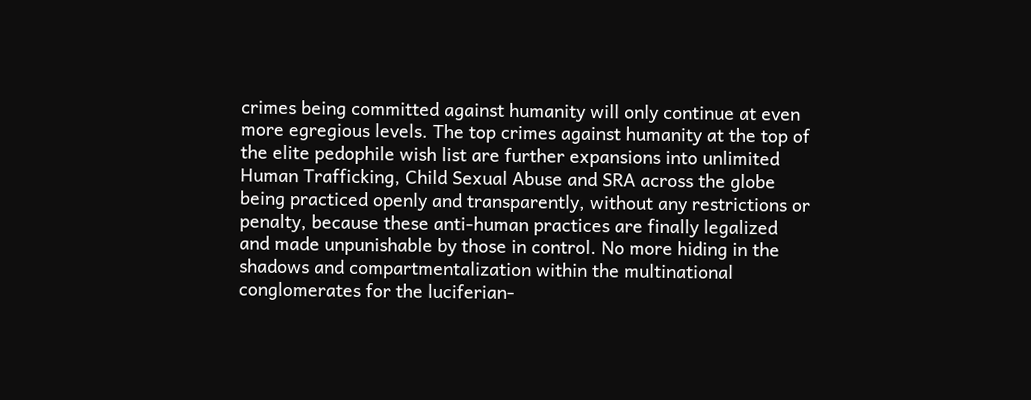crimes being committed against humanity will only continue at even more egregious levels. The top crimes against humanity at the top of the elite pedophile wish list are further expansions into unlimited Human Trafficking, Child Sexual Abuse and SRA across the globe being practiced openly and transparently, without any restrictions or penalty, because these anti-human practices are finally legalized and made unpunishable by those in control. No more hiding in the shadows and compartmentalization within the multinational conglomerates for the luciferian-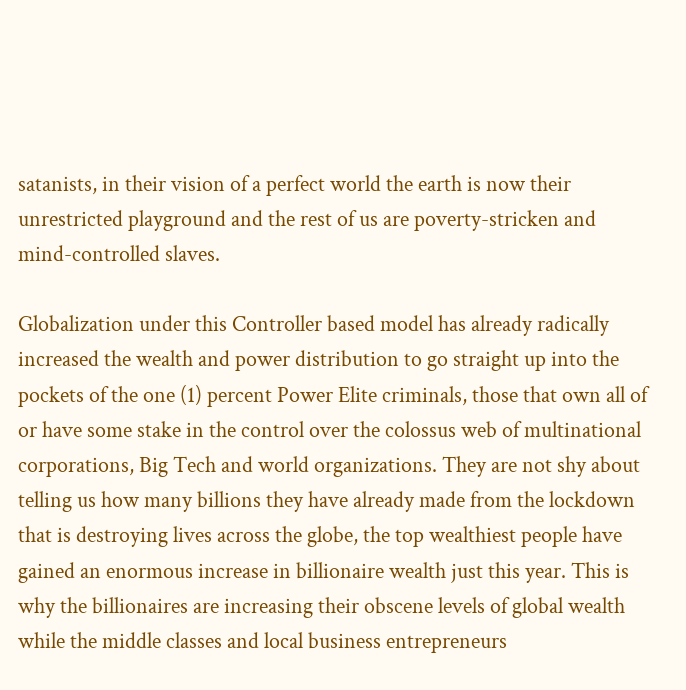satanists, in their vision of a perfect world the earth is now their unrestricted playground and the rest of us are poverty-stricken and mind-controlled slaves.

Globalization under this Controller based model has already radically increased the wealth and power distribution to go straight up into the pockets of the one (1) percent Power Elite criminals, those that own all of or have some stake in the control over the colossus web of multinational corporations, Big Tech and world organizations. They are not shy about telling us how many billions they have already made from the lockdown that is destroying lives across the globe, the top wealthiest people have gained an enormous increase in billionaire wealth just this year. This is why the billionaires are increasing their obscene levels of global wealth while the middle classes and local business entrepreneurs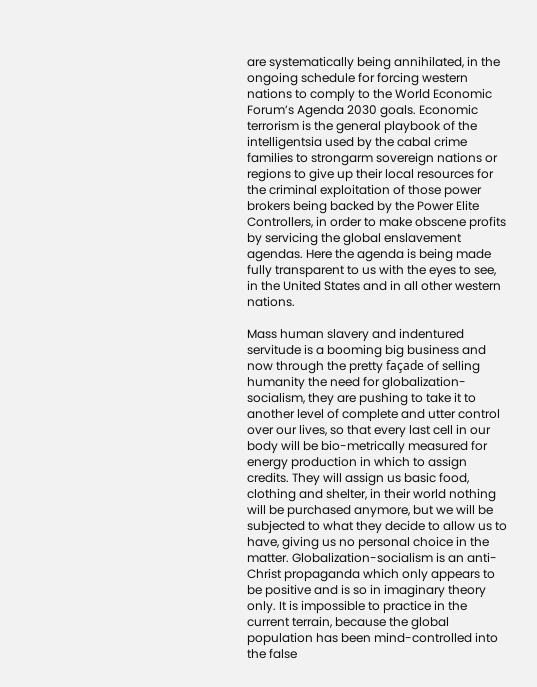are systematically being annihilated, in the ongoing schedule for forcing western nations to comply to the World Economic Forum’s Agenda 2030 goals. Economic terrorism is the general playbook of the intelligentsia used by the cabal crime families to strongarm sovereign nations or regions to give up their local resources for the criminal exploitation of those power brokers being backed by the Power Elite Controllers, in order to make obscene profits by servicing the global enslavement agendas. Here the agenda is being made fully transparent to us with the eyes to see, in the United States and in all other western nations.

Mass human slavery and indentured servitude is a booming big business and now through the pretty façade of selling humanity the need for globalization-socialism, they are pushing to take it to another level of complete and utter control over our lives, so that every last cell in our body will be bio-metrically measured for energy production in which to assign credits. They will assign us basic food, clothing and shelter, in their world nothing will be purchased anymore, but we will be subjected to what they decide to allow us to have, giving us no personal choice in the matter. Globalization-socialism is an anti-Christ propaganda which only appears to be positive and is so in imaginary theory only. It is impossible to practice in the current terrain, because the global population has been mind-controlled into the false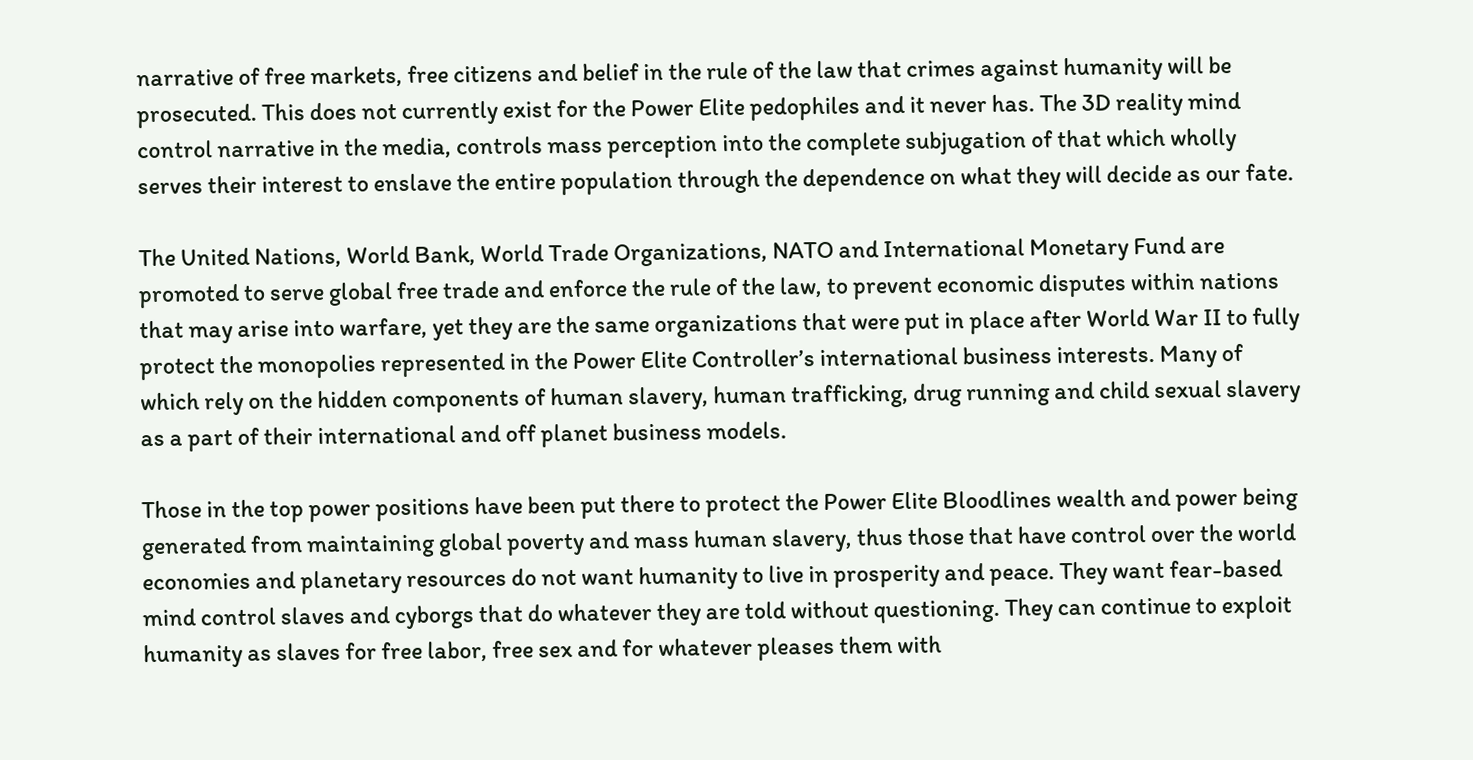narrative of free markets, free citizens and belief in the rule of the law that crimes against humanity will be prosecuted. This does not currently exist for the Power Elite pedophiles and it never has. The 3D reality mind control narrative in the media, controls mass perception into the complete subjugation of that which wholly serves their interest to enslave the entire population through the dependence on what they will decide as our fate.

The United Nations, World Bank, World Trade Organizations, NATO and International Monetary Fund are promoted to serve global free trade and enforce the rule of the law, to prevent economic disputes within nations that may arise into warfare, yet they are the same organizations that were put in place after World War II to fully protect the monopolies represented in the Power Elite Controller’s international business interests. Many of which rely on the hidden components of human slavery, human trafficking, drug running and child sexual slavery as a part of their international and off planet business models.

Those in the top power positions have been put there to protect the Power Elite Bloodlines wealth and power being generated from maintaining global poverty and mass human slavery, thus those that have control over the world economies and planetary resources do not want humanity to live in prosperity and peace. They want fear-based mind control slaves and cyborgs that do whatever they are told without questioning. They can continue to exploit humanity as slaves for free labor, free sex and for whatever pleases them with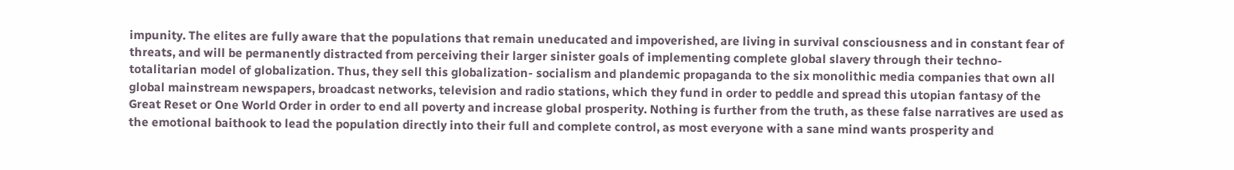impunity. The elites are fully aware that the populations that remain uneducated and impoverished, are living in survival consciousness and in constant fear of threats, and will be permanently distracted from perceiving their larger sinister goals of implementing complete global slavery through their techno-totalitarian model of globalization. Thus, they sell this globalization- socialism and plandemic propaganda to the six monolithic media companies that own all global mainstream newspapers, broadcast networks, television and radio stations, which they fund in order to peddle and spread this utopian fantasy of the Great Reset or One World Order in order to end all poverty and increase global prosperity. Nothing is further from the truth, as these false narratives are used as the emotional baithook to lead the population directly into their full and complete control, as most everyone with a sane mind wants prosperity and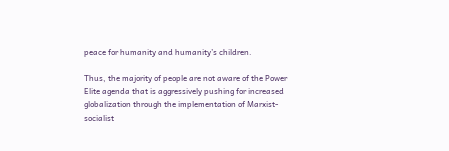peace for humanity and humanity’s children.

Thus, the majority of people are not aware of the Power Elite agenda that is aggressively pushing for increased globalization through the implementation of Marxist-socialist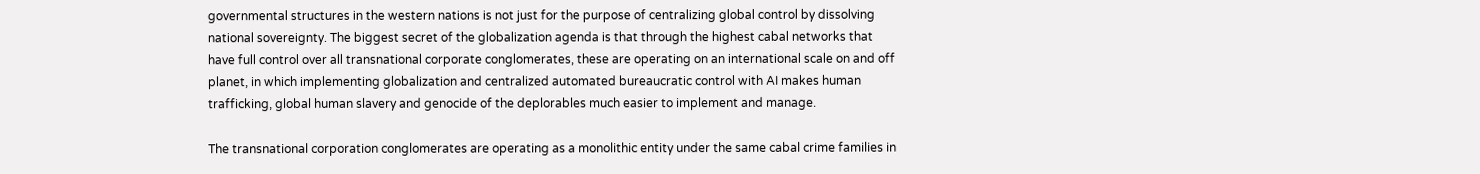governmental structures in the western nations is not just for the purpose of centralizing global control by dissolving national sovereignty. The biggest secret of the globalization agenda is that through the highest cabal networks that have full control over all transnational corporate conglomerates, these are operating on an international scale on and off planet, in which implementing globalization and centralized automated bureaucratic control with AI makes human trafficking, global human slavery and genocide of the deplorables much easier to implement and manage.

The transnational corporation conglomerates are operating as a monolithic entity under the same cabal crime families in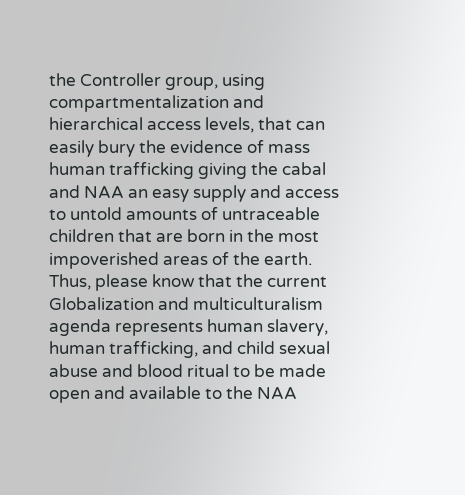the Controller group, using compartmentalization and hierarchical access levels, that can easily bury the evidence of mass human trafficking giving the cabal and NAA an easy supply and access to untold amounts of untraceable children that are born in the most impoverished areas of the earth. Thus, please know that the current Globalization and multiculturalism agenda represents human slavery, human trafficking, and child sexual abuse and blood ritual to be made open and available to the NAA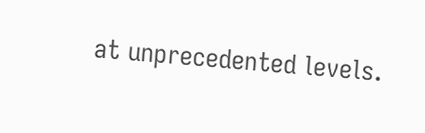at unprecedented levels.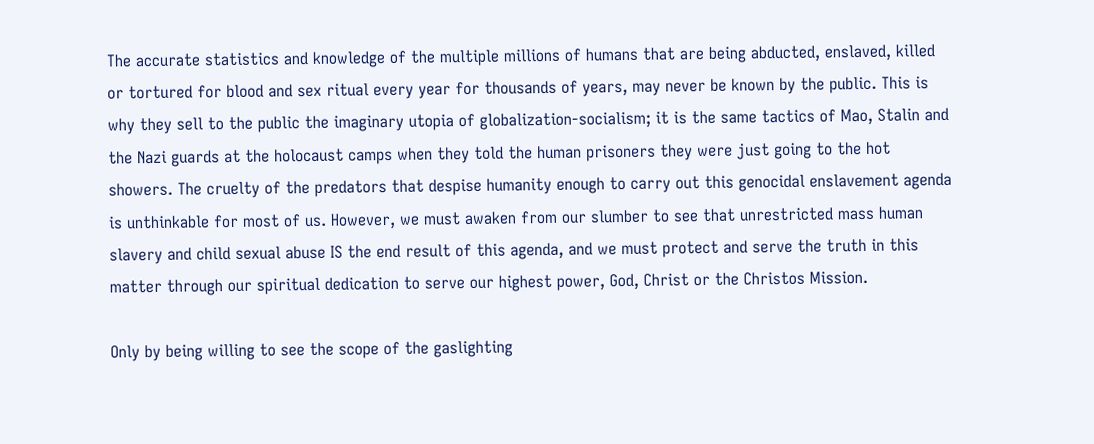The accurate statistics and knowledge of the multiple millions of humans that are being abducted, enslaved, killed or tortured for blood and sex ritual every year for thousands of years, may never be known by the public. This is why they sell to the public the imaginary utopia of globalization-socialism; it is the same tactics of Mao, Stalin and the Nazi guards at the holocaust camps when they told the human prisoners they were just going to the hot showers. The cruelty of the predators that despise humanity enough to carry out this genocidal enslavement agenda is unthinkable for most of us. However, we must awaken from our slumber to see that unrestricted mass human slavery and child sexual abuse IS the end result of this agenda, and we must protect and serve the truth in this matter through our spiritual dedication to serve our highest power, God, Christ or the Christos Mission.

Only by being willing to see the scope of the gaslighting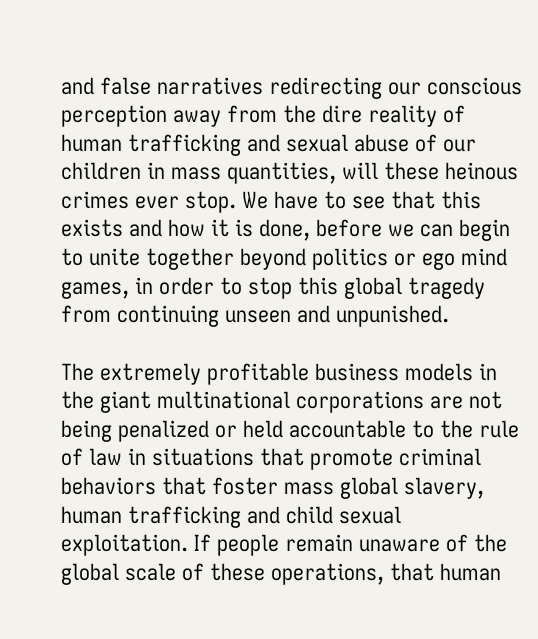and false narratives redirecting our conscious perception away from the dire reality of human trafficking and sexual abuse of our children in mass quantities, will these heinous crimes ever stop. We have to see that this exists and how it is done, before we can begin to unite together beyond politics or ego mind games, in order to stop this global tragedy from continuing unseen and unpunished.

The extremely profitable business models in the giant multinational corporations are not being penalized or held accountable to the rule of law in situations that promote criminal behaviors that foster mass global slavery, human trafficking and child sexual exploitation. If people remain unaware of the global scale of these operations, that human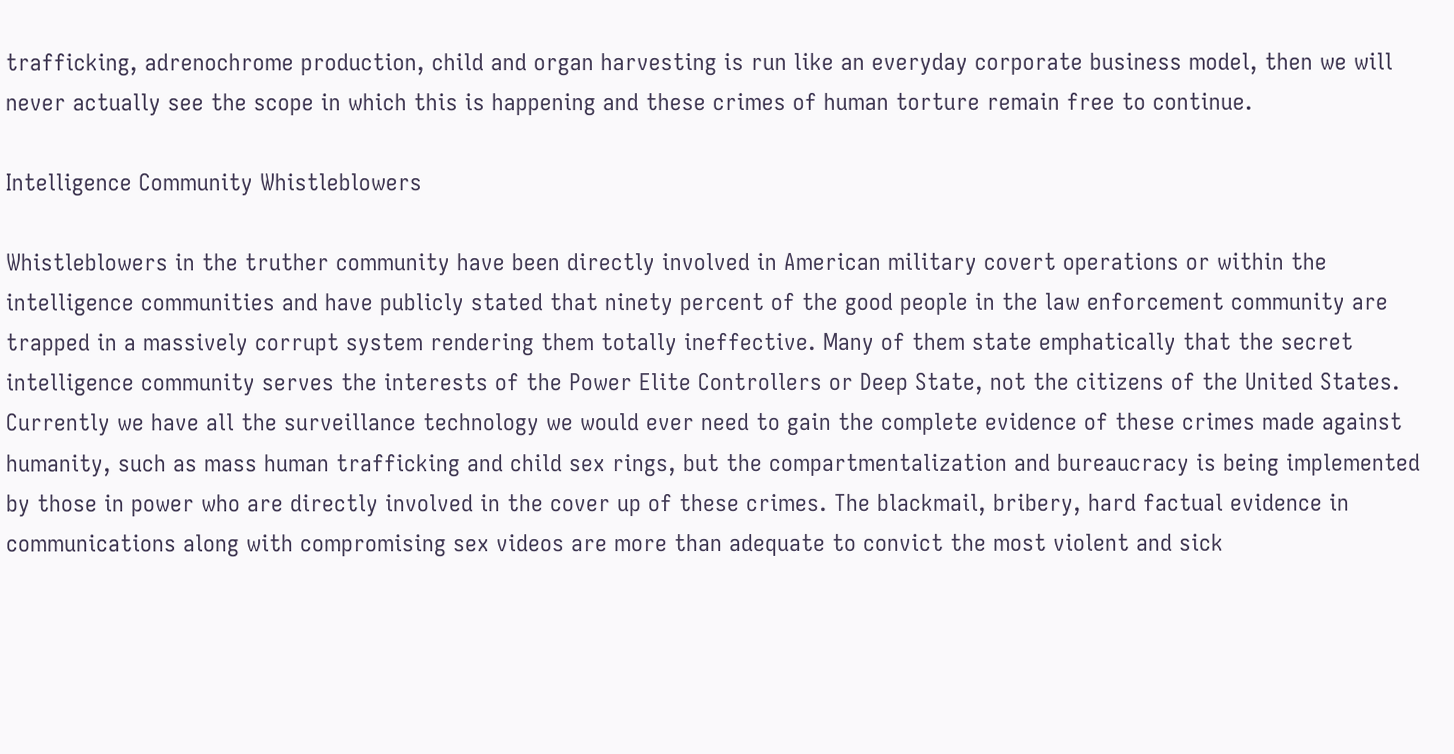trafficking, adrenochrome production, child and organ harvesting is run like an everyday corporate business model, then we will never actually see the scope in which this is happening and these crimes of human torture remain free to continue.

Intelligence Community Whistleblowers

Whistleblowers in the truther community have been directly involved in American military covert operations or within the intelligence communities and have publicly stated that ninety percent of the good people in the law enforcement community are trapped in a massively corrupt system rendering them totally ineffective. Many of them state emphatically that the secret intelligence community serves the interests of the Power Elite Controllers or Deep State, not the citizens of the United States. Currently we have all the surveillance technology we would ever need to gain the complete evidence of these crimes made against humanity, such as mass human trafficking and child sex rings, but the compartmentalization and bureaucracy is being implemented by those in power who are directly involved in the cover up of these crimes. The blackmail, bribery, hard factual evidence in communications along with compromising sex videos are more than adequate to convict the most violent and sick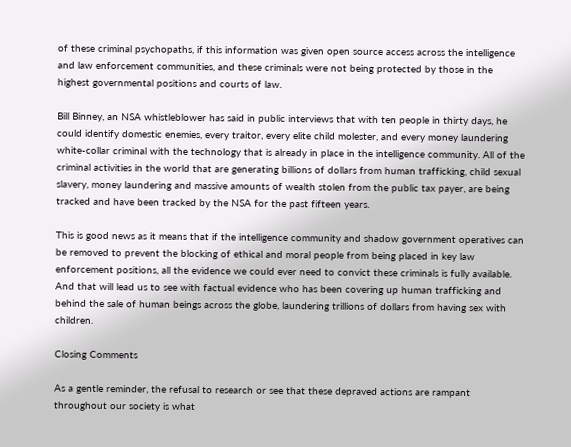of these criminal psychopaths, if this information was given open source access across the intelligence and law enforcement communities, and these criminals were not being protected by those in the highest governmental positions and courts of law.

Bill Binney, an NSA whistleblower has said in public interviews that with ten people in thirty days, he could identify domestic enemies, every traitor, every elite child molester, and every money laundering white-collar criminal with the technology that is already in place in the intelligence community. All of the criminal activities in the world that are generating billions of dollars from human trafficking, child sexual slavery, money laundering and massive amounts of wealth stolen from the public tax payer, are being tracked and have been tracked by the NSA for the past fifteen years.

This is good news as it means that if the intelligence community and shadow government operatives can be removed to prevent the blocking of ethical and moral people from being placed in key law enforcement positions, all the evidence we could ever need to convict these criminals is fully available. And that will lead us to see with factual evidence who has been covering up human trafficking and behind the sale of human beings across the globe, laundering trillions of dollars from having sex with children.

Closing Comments

As a gentle reminder, the refusal to research or see that these depraved actions are rampant throughout our society is what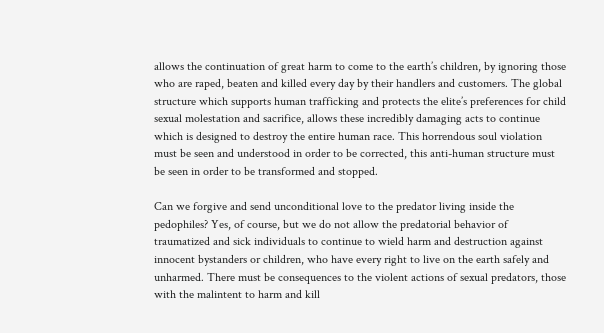allows the continuation of great harm to come to the earth’s children, by ignoring those who are raped, beaten and killed every day by their handlers and customers. The global structure which supports human trafficking and protects the elite’s preferences for child sexual molestation and sacrifice, allows these incredibly damaging acts to continue which is designed to destroy the entire human race. This horrendous soul violation must be seen and understood in order to be corrected, this anti-human structure must be seen in order to be transformed and stopped.

Can we forgive and send unconditional love to the predator living inside the pedophiles? Yes, of course, but we do not allow the predatorial behavior of traumatized and sick individuals to continue to wield harm and destruction against innocent bystanders or children, who have every right to live on the earth safely and unharmed. There must be consequences to the violent actions of sexual predators, those with the malintent to harm and kill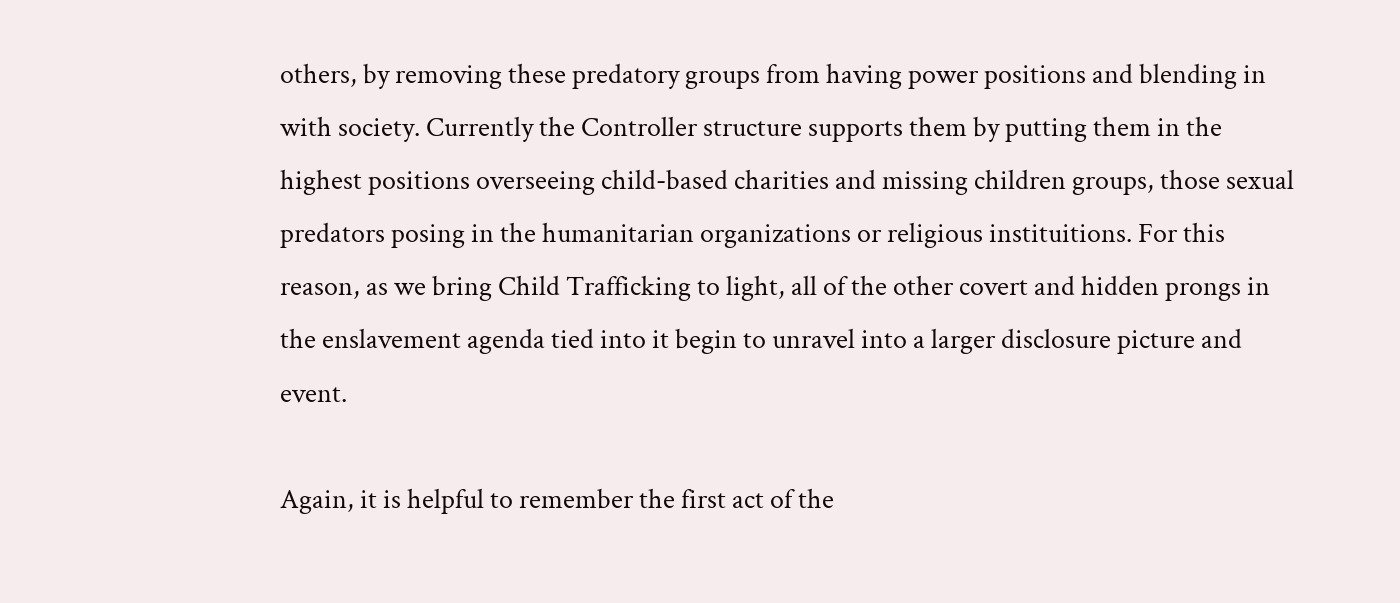others, by removing these predatory groups from having power positions and blending in with society. Currently the Controller structure supports them by putting them in the highest positions overseeing child-based charities and missing children groups, those sexual predators posing in the humanitarian organizations or religious instituitions. For this reason, as we bring Child Trafficking to light, all of the other covert and hidden prongs in the enslavement agenda tied into it begin to unravel into a larger disclosure picture and event.

Again, it is helpful to remember the first act of the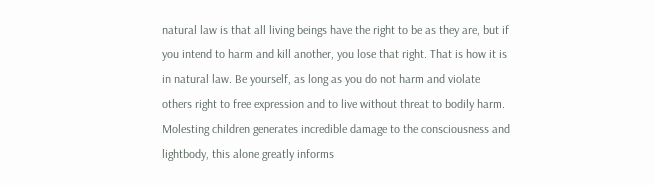natural law is that all living beings have the right to be as they are, but if you intend to harm and kill another, you lose that right. That is how it is in natural law. Be yourself, as long as you do not harm and violate others right to free expression and to live without threat to bodily harm. Molesting children generates incredible damage to the consciousness and lightbody, this alone greatly informs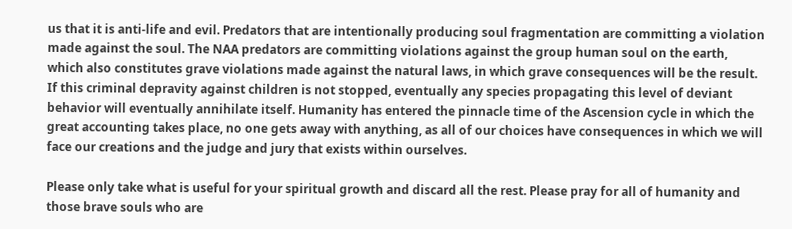us that it is anti-life and evil. Predators that are intentionally producing soul fragmentation are committing a violation made against the soul. The NAA predators are committing violations against the group human soul on the earth, which also constitutes grave violations made against the natural laws, in which grave consequences will be the result. If this criminal depravity against children is not stopped, eventually any species propagating this level of deviant behavior will eventually annihilate itself. Humanity has entered the pinnacle time of the Ascension cycle in which the great accounting takes place, no one gets away with anything, as all of our choices have consequences in which we will face our creations and the judge and jury that exists within ourselves.

Please only take what is useful for your spiritual growth and discard all the rest. Please pray for all of humanity and those brave souls who are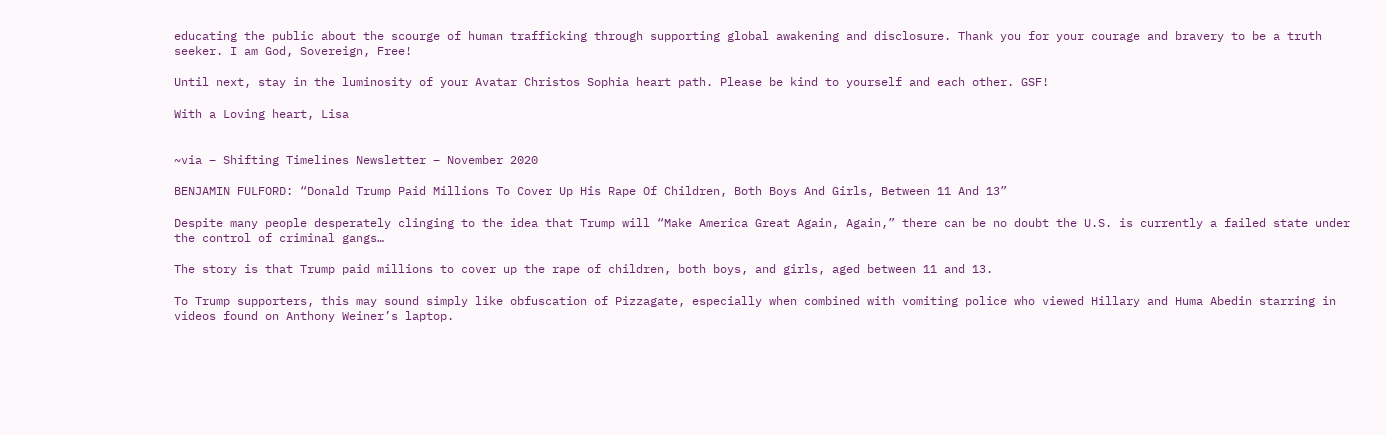educating the public about the scourge of human trafficking through supporting global awakening and disclosure. Thank you for your courage and bravery to be a truth seeker. I am God, Sovereign, Free!

Until next, stay in the luminosity of your Avatar Christos Sophia heart path. Please be kind to yourself and each other. GSF!

With a Loving heart, Lisa


~via – Shifting Timelines Newsletter – November 2020

BENJAMIN FULFORD: “Donald Trump Paid Millions To Cover Up His Rape Of Children, Both Boys And Girls, Between 11 And 13”

Despite many people desperately clinging to the idea that Trump will “Make America Great Again, Again,” there can be no doubt the U.S. is currently a failed state under the control of criminal gangs…

The story is that Trump paid millions to cover up the rape of children, both boys, and girls, aged between 11 and 13.

To Trump supporters, this may sound simply like obfuscation of Pizzagate, especially when combined with vomiting police who viewed Hillary and Huma Abedin starring in videos found on Anthony Weiner’s laptop.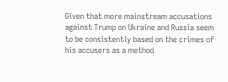Given that more mainstream accusations against Trump on Ukraine and Russia seem to be consistently based on the crimes of his accusers as a method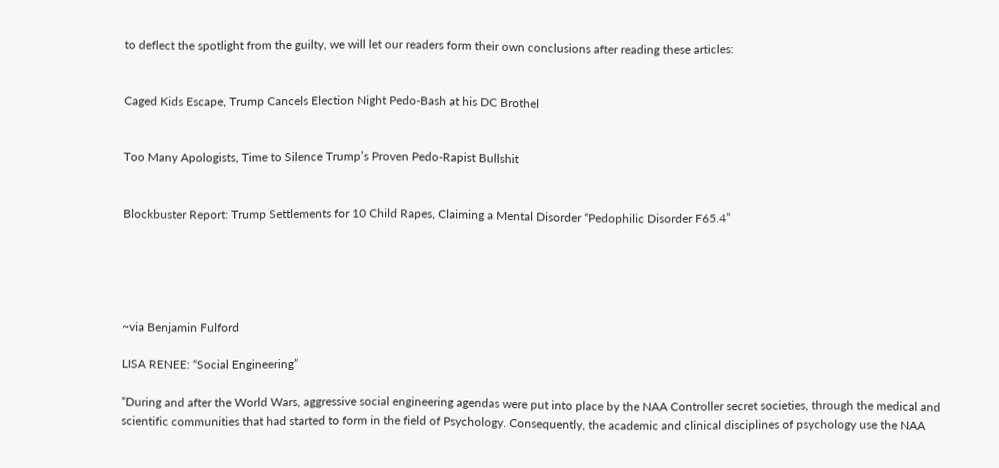to deflect the spotlight from the guilty, we will let our readers form their own conclusions after reading these articles:


Caged Kids Escape, Trump Cancels Election Night Pedo-Bash at his DC Brothel


Too Many Apologists, Time to Silence Trump’s Proven Pedo-Rapist Bullshit


Blockbuster Report: Trump Settlements for 10 Child Rapes, Claiming a Mental Disorder “Pedophilic Disorder F65.4”





~via Benjamin Fulford

LISA RENEE: “Social Engineering”

“During and after the World Wars, aggressive social engineering agendas were put into place by the NAA Controller secret societies, through the medical and scientific communities that had started to form in the field of Psychology. Consequently, the academic and clinical disciplines of psychology use the NAA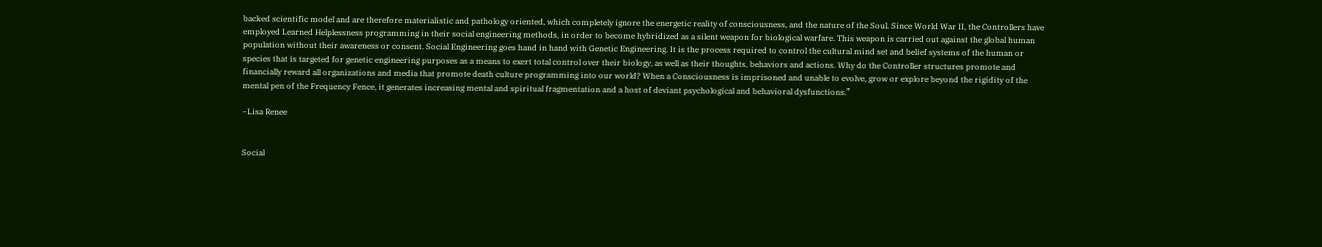backed scientific model and are therefore materialistic and pathology oriented, which completely ignore the energetic reality of consciousness, and the nature of the Soul. Since World War II, the Controllers have employed Learned Helplessness programming in their social engineering methods, in order to become hybridized as a silent weapon for biological warfare. This weapon is carried out against the global human population without their awareness or consent. Social Engineering goes hand in hand with Genetic Engineering. It is the process required to control the cultural mind set and belief systems of the human or species that is targeted for genetic engineering purposes as a means to exert total control over their biology, as well as their thoughts, behaviors and actions. Why do the Controller structures promote and financially reward all organizations and media that promote death culture programming into our world? When a Consciousness is imprisoned and unable to evolve, grow or explore beyond the rigidity of the mental pen of the Frequency Fence, it generates increasing mental and spiritual fragmentation and a host of deviant psychological and behavioral dysfunctions.”

~Lisa Renee


Social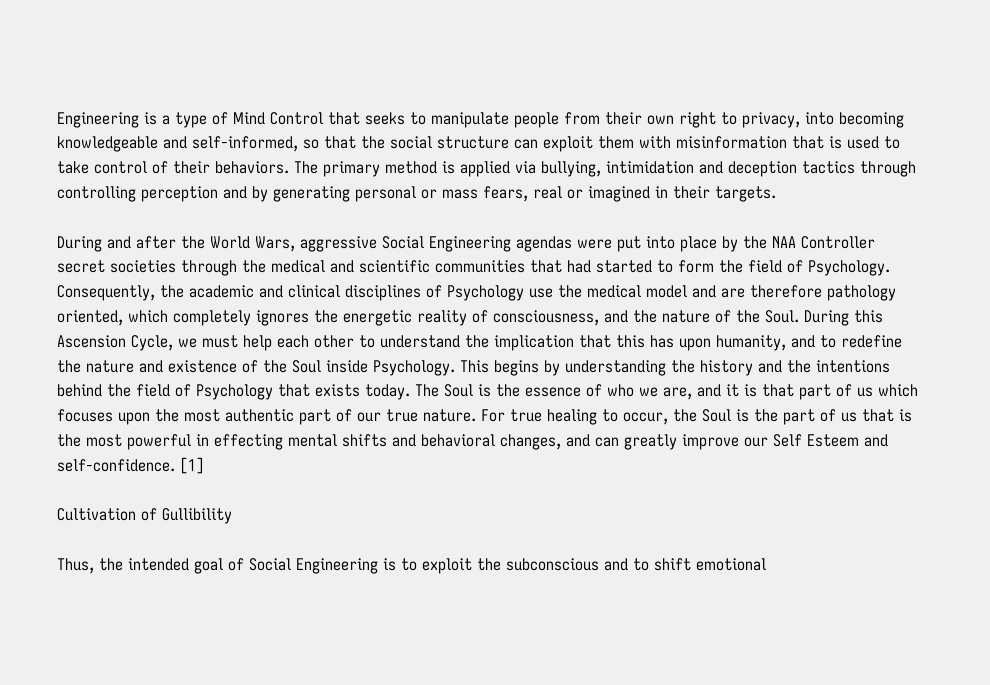Engineering is a type of Mind Control that seeks to manipulate people from their own right to privacy, into becoming knowledgeable and self-informed, so that the social structure can exploit them with misinformation that is used to take control of their behaviors. The primary method is applied via bullying, intimidation and deception tactics through controlling perception and by generating personal or mass fears, real or imagined in their targets.

During and after the World Wars, aggressive Social Engineering agendas were put into place by the NAA Controller secret societies through the medical and scientific communities that had started to form the field of Psychology. Consequently, the academic and clinical disciplines of Psychology use the medical model and are therefore pathology oriented, which completely ignores the energetic reality of consciousness, and the nature of the Soul. During this Ascension Cycle, we must help each other to understand the implication that this has upon humanity, and to redefine the nature and existence of the Soul inside Psychology. This begins by understanding the history and the intentions behind the field of Psychology that exists today. The Soul is the essence of who we are, and it is that part of us which focuses upon the most authentic part of our true nature. For true healing to occur, the Soul is the part of us that is the most powerful in effecting mental shifts and behavioral changes, and can greatly improve our Self Esteem and self-confidence. [1]

Cultivation of Gullibility

Thus, the intended goal of Social Engineering is to exploit the subconscious and to shift emotional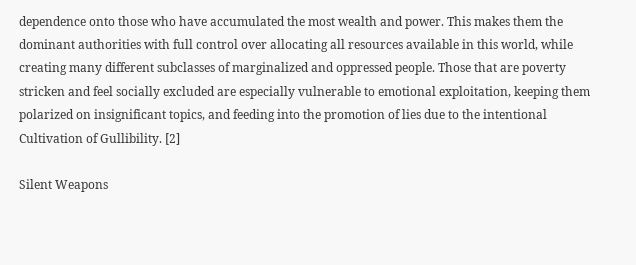dependence onto those who have accumulated the most wealth and power. This makes them the dominant authorities with full control over allocating all resources available in this world, while creating many different subclasses of marginalized and oppressed people. Those that are poverty stricken and feel socially excluded are especially vulnerable to emotional exploitation, keeping them polarized on insignificant topics, and feeding into the promotion of lies due to the intentional Cultivation of Gullibility. [2]

Silent Weapons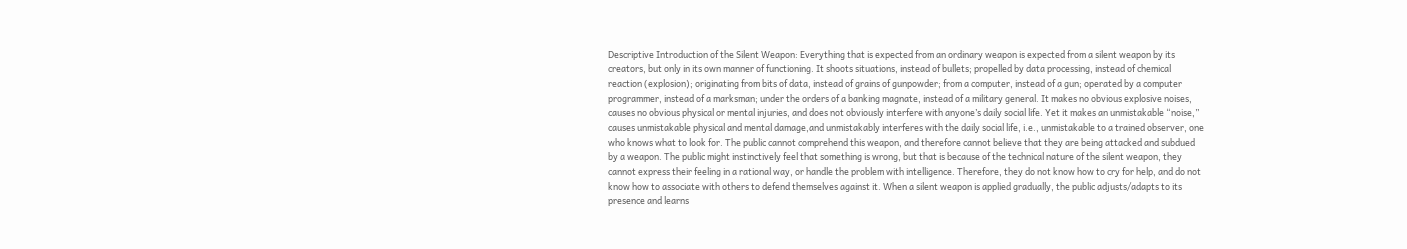Descriptive Introduction of the Silent Weapon: Everything that is expected from an ordinary weapon is expected from a silent weapon by its creators, but only in its own manner of functioning. It shoots situations, instead of bullets; propelled by data processing, instead of chemical reaction (explosion); originating from bits of data, instead of grains of gunpowder; from a computer, instead of a gun; operated by a computer programmer, instead of a marksman; under the orders of a banking magnate, instead of a military general. It makes no obvious explosive noises, causes no obvious physical or mental injuries, and does not obviously interfere with anyone’s daily social life. Yet it makes an unmistakable “noise,” causes unmistakable physical and mental damage,and unmistakably interferes with the daily social life, i.e., unmistakable to a trained observer, one who knows what to look for. The public cannot comprehend this weapon, and therefore cannot believe that they are being attacked and subdued by a weapon. The public might instinctively feel that something is wrong, but that is because of the technical nature of the silent weapon, they cannot express their feeling in a rational way, or handle the problem with intelligence. Therefore, they do not know how to cry for help, and do not know how to associate with others to defend themselves against it. When a silent weapon is applied gradually, the public adjusts/adapts to its presence and learns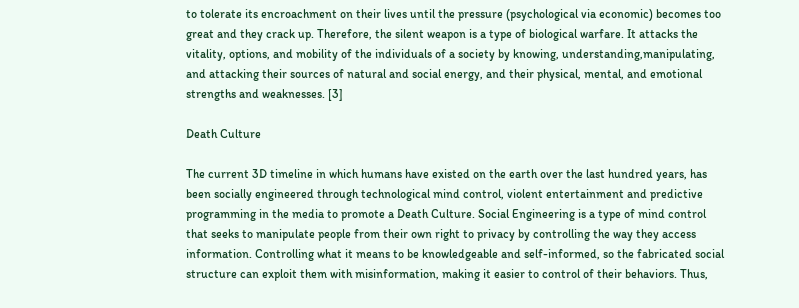to tolerate its encroachment on their lives until the pressure (psychological via economic) becomes too great and they crack up. Therefore, the silent weapon is a type of biological warfare. It attacks the vitality, options, and mobility of the individuals of a society by knowing, understanding,manipulating, and attacking their sources of natural and social energy, and their physical, mental, and emotional strengths and weaknesses. [3]

Death Culture

The current 3D timeline in which humans have existed on the earth over the last hundred years, has been socially engineered through technological mind control, violent entertainment and predictive programming in the media to promote a Death Culture. Social Engineering is a type of mind control that seeks to manipulate people from their own right to privacy by controlling the way they access information. Controlling what it means to be knowledgeable and self-informed, so the fabricated social structure can exploit them with misinformation, making it easier to control of their behaviors. Thus,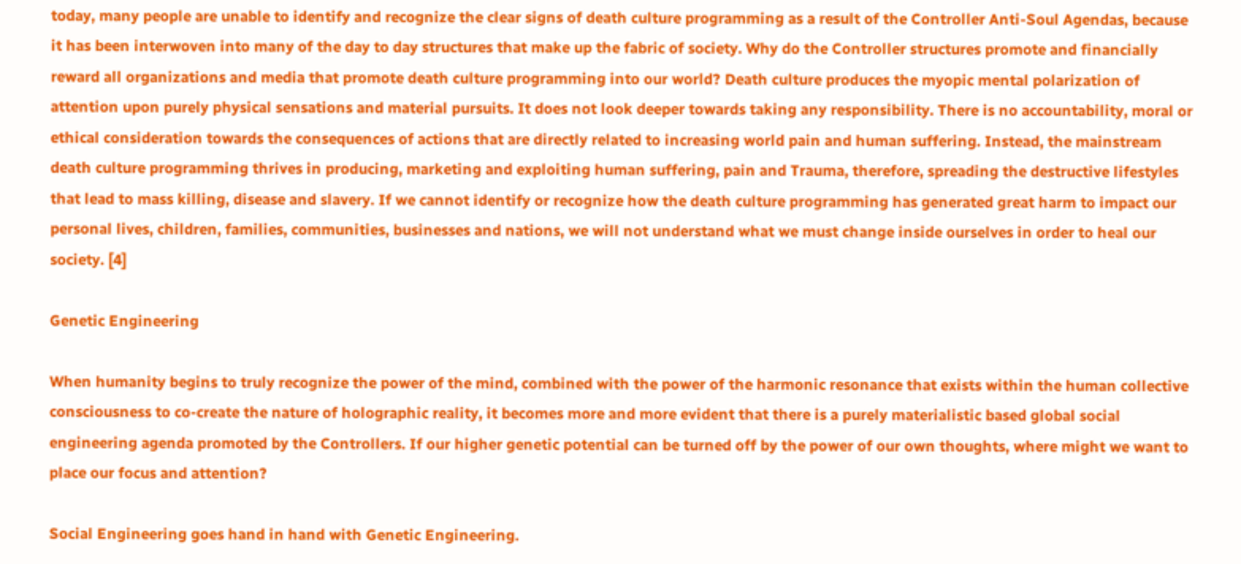today, many people are unable to identify and recognize the clear signs of death culture programming as a result of the Controller Anti-Soul Agendas, because it has been interwoven into many of the day to day structures that make up the fabric of society. Why do the Controller structures promote and financially reward all organizations and media that promote death culture programming into our world? Death culture produces the myopic mental polarization of attention upon purely physical sensations and material pursuits. It does not look deeper towards taking any responsibility. There is no accountability, moral or ethical consideration towards the consequences of actions that are directly related to increasing world pain and human suffering. Instead, the mainstream death culture programming thrives in producing, marketing and exploiting human suffering, pain and Trauma, therefore, spreading the destructive lifestyles that lead to mass killing, disease and slavery. If we cannot identify or recognize how the death culture programming has generated great harm to impact our personal lives, children, families, communities, businesses and nations, we will not understand what we must change inside ourselves in order to heal our society. [4]

Genetic Engineering

When humanity begins to truly recognize the power of the mind, combined with the power of the harmonic resonance that exists within the human collective consciousness to co-create the nature of holographic reality, it becomes more and more evident that there is a purely materialistic based global social engineering agenda promoted by the Controllers. If our higher genetic potential can be turned off by the power of our own thoughts, where might we want to place our focus and attention?

Social Engineering goes hand in hand with Genetic Engineering.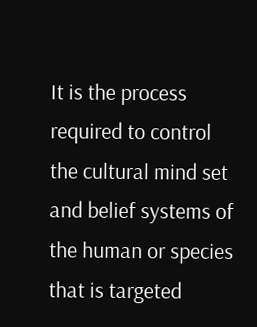It is the process required to control the cultural mind set and belief systems of the human or species that is targeted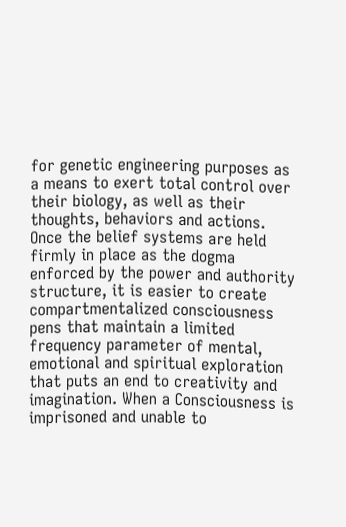for genetic engineering purposes as a means to exert total control over their biology, as well as their thoughts, behaviors and actions. Once the belief systems are held firmly in place as the dogma enforced by the power and authority structure, it is easier to create compartmentalized consciousness pens that maintain a limited frequency parameter of mental, emotional and spiritual exploration that puts an end to creativity and imagination. When a Consciousness is imprisoned and unable to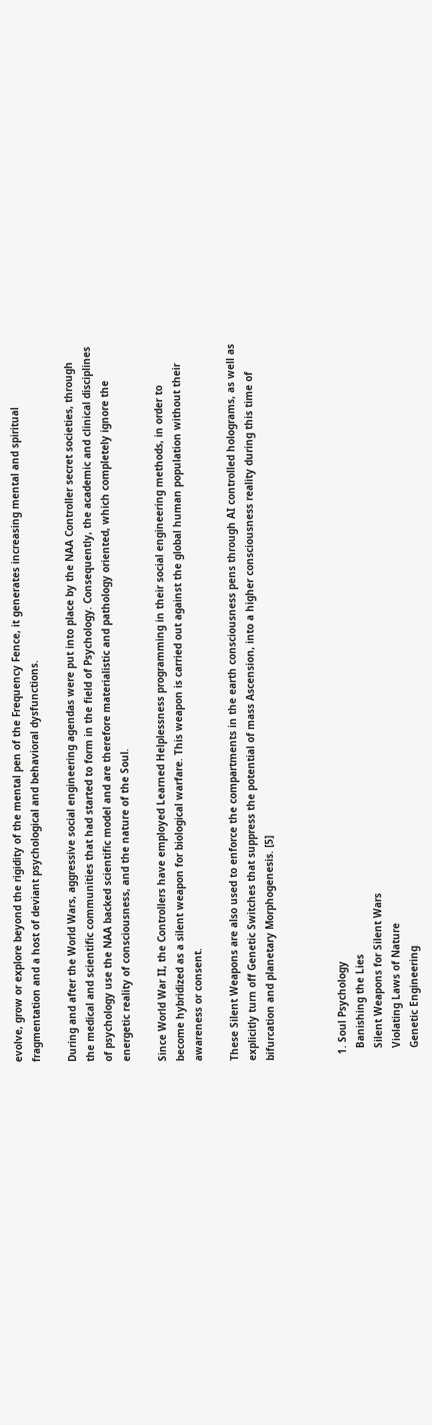evolve, grow or explore beyond the rigidity of the mental pen of the Frequency Fence, it generates increasing mental and spiritual fragmentation and a host of deviant psychological and behavioral dysfunctions.

During and after the World Wars, aggressive social engineering agendas were put into place by the NAA Controller secret societies, through the medical and scientific communities that had started to form in the field of Psychology. Consequently, the academic and clinical disciplines of psychology use the NAA backed scientific model and are therefore materialistic and pathology oriented, which completely ignore the energetic reality of consciousness, and the nature of the Soul.

Since World War II, the Controllers have employed Learned Helplessness programming in their social engineering methods, in order to become hybridized as a silent weapon for biological warfare. This weapon is carried out against the global human population without their awareness or consent.

These Silent Weapons are also used to enforce the compartments in the earth consciousness pens through AI controlled holograms, as well as explicitly turn off Genetic Switches that suppress the potential of mass Ascension, into a higher consciousness reality during this time of bifurcation and planetary Morphogenesis. [5]



  1. Soul Psychology
    Banishing the Lies
    Silent Weapons for Silent Wars
    Violating Laws of Nature
    Genetic Engineering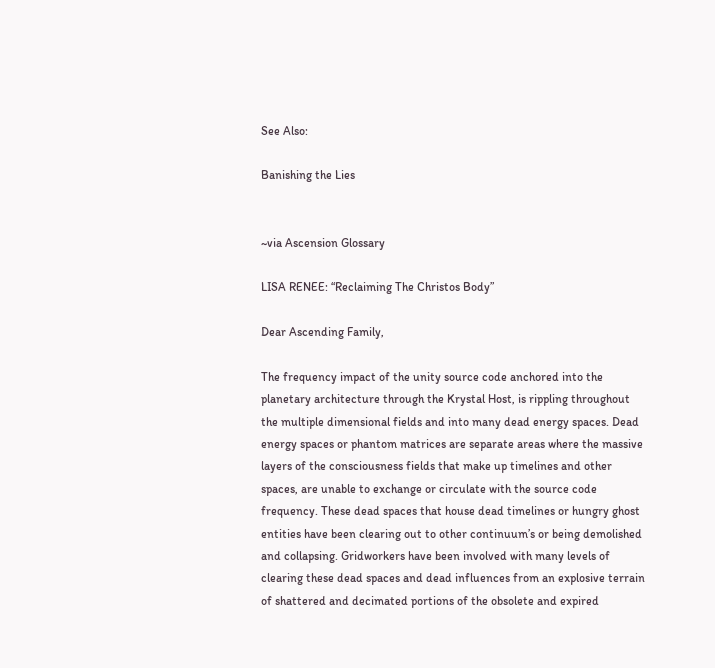See Also:

Banishing the Lies


~via Ascension Glossary

LISA RENEE: “Reclaiming The Christos Body”

Dear Ascending Family,

The frequency impact of the unity source code anchored into the planetary architecture through the Krystal Host, is rippling throughout the multiple dimensional fields and into many dead energy spaces. Dead energy spaces or phantom matrices are separate areas where the massive layers of the consciousness fields that make up timelines and other spaces, are unable to exchange or circulate with the source code frequency. These dead spaces that house dead timelines or hungry ghost entities have been clearing out to other continuum’s or being demolished and collapsing. Gridworkers have been involved with many levels of clearing these dead spaces and dead influences from an explosive terrain of shattered and decimated portions of the obsolete and expired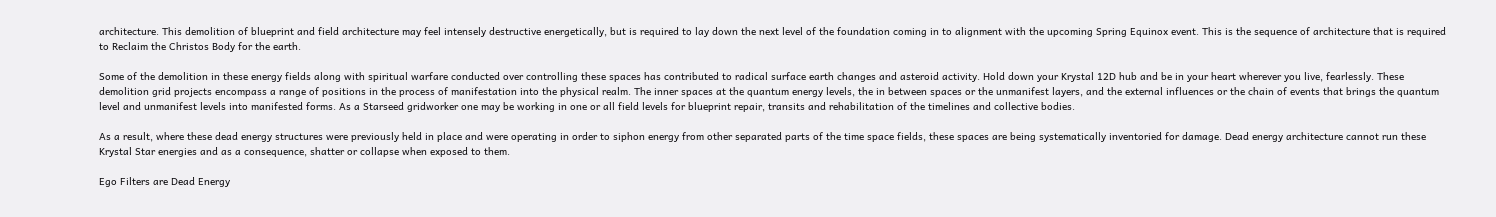architecture. This demolition of blueprint and field architecture may feel intensely destructive energetically, but is required to lay down the next level of the foundation coming in to alignment with the upcoming Spring Equinox event. This is the sequence of architecture that is required to Reclaim the Christos Body for the earth.

Some of the demolition in these energy fields along with spiritual warfare conducted over controlling these spaces has contributed to radical surface earth changes and asteroid activity. Hold down your Krystal 12D hub and be in your heart wherever you live, fearlessly. These demolition grid projects encompass a range of positions in the process of manifestation into the physical realm. The inner spaces at the quantum energy levels, the in between spaces or the unmanifest layers, and the external influences or the chain of events that brings the quantum level and unmanifest levels into manifested forms. As a Starseed gridworker one may be working in one or all field levels for blueprint repair, transits and rehabilitation of the timelines and collective bodies.

As a result, where these dead energy structures were previously held in place and were operating in order to siphon energy from other separated parts of the time space fields, these spaces are being systematically inventoried for damage. Dead energy architecture cannot run these Krystal Star energies and as a consequence, shatter or collapse when exposed to them.

Ego Filters are Dead Energy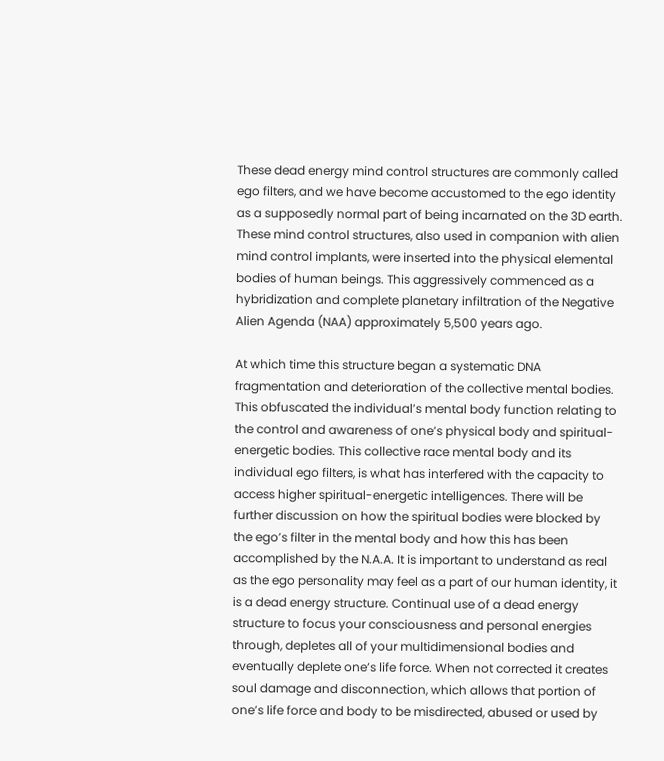These dead energy mind control structures are commonly called ego filters, and we have become accustomed to the ego identity as a supposedly normal part of being incarnated on the 3D earth. These mind control structures, also used in companion with alien mind control implants, were inserted into the physical elemental bodies of human beings. This aggressively commenced as a hybridization and complete planetary infiltration of the Negative Alien Agenda (NAA) approximately 5,500 years ago.

At which time this structure began a systematic DNA fragmentation and deterioration of the collective mental bodies. This obfuscated the individual’s mental body function relating to the control and awareness of one’s physical body and spiritual-energetic bodies. This collective race mental body and its individual ego filters, is what has interfered with the capacity to access higher spiritual-energetic intelligences. There will be further discussion on how the spiritual bodies were blocked by the ego’s filter in the mental body and how this has been accomplished by the N.A.A. It is important to understand as real as the ego personality may feel as a part of our human identity, it is a dead energy structure. Continual use of a dead energy structure to focus your consciousness and personal energies through, depletes all of your multidimensional bodies and eventually deplete one’s life force. When not corrected it creates soul damage and disconnection, which allows that portion of one’s life force and body to be misdirected, abused or used by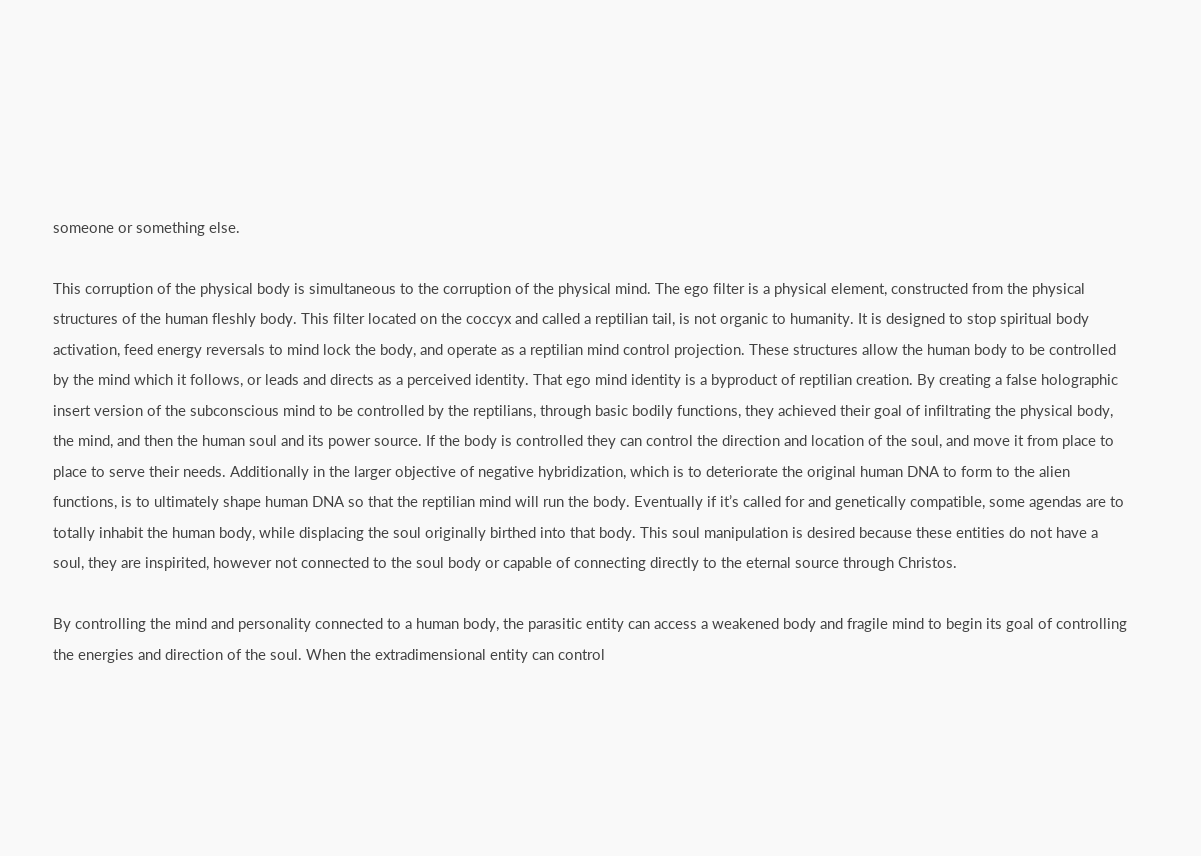someone or something else.

This corruption of the physical body is simultaneous to the corruption of the physical mind. The ego filter is a physical element, constructed from the physical structures of the human fleshly body. This filter located on the coccyx and called a reptilian tail, is not organic to humanity. It is designed to stop spiritual body activation, feed energy reversals to mind lock the body, and operate as a reptilian mind control projection. These structures allow the human body to be controlled by the mind which it follows, or leads and directs as a perceived identity. That ego mind identity is a byproduct of reptilian creation. By creating a false holographic insert version of the subconscious mind to be controlled by the reptilians, through basic bodily functions, they achieved their goal of infiltrating the physical body, the mind, and then the human soul and its power source. If the body is controlled they can control the direction and location of the soul, and move it from place to place to serve their needs. Additionally in the larger objective of negative hybridization, which is to deteriorate the original human DNA to form to the alien functions, is to ultimately shape human DNA so that the reptilian mind will run the body. Eventually if it’s called for and genetically compatible, some agendas are to totally inhabit the human body, while displacing the soul originally birthed into that body. This soul manipulation is desired because these entities do not have a soul, they are inspirited, however not connected to the soul body or capable of connecting directly to the eternal source through Christos.

By controlling the mind and personality connected to a human body, the parasitic entity can access a weakened body and fragile mind to begin its goal of controlling the energies and direction of the soul. When the extradimensional entity can control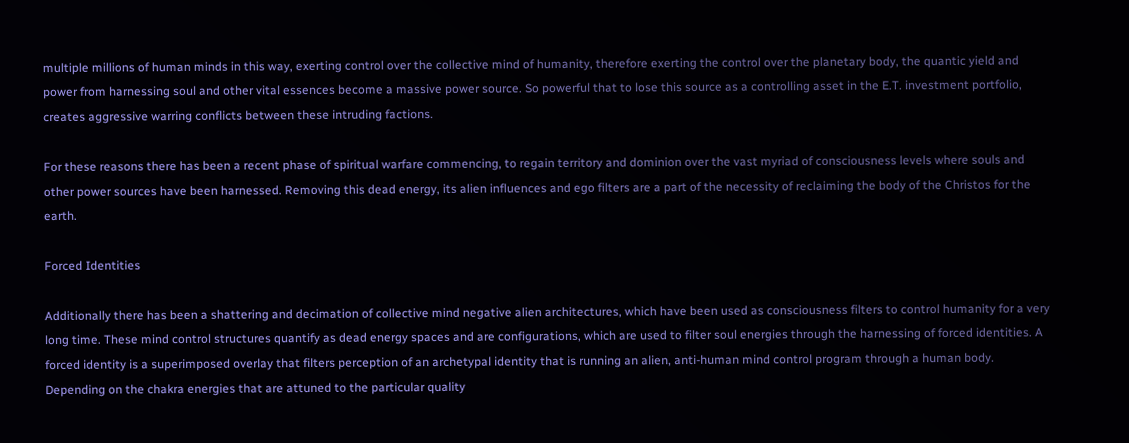multiple millions of human minds in this way, exerting control over the collective mind of humanity, therefore exerting the control over the planetary body, the quantic yield and power from harnessing soul and other vital essences become a massive power source. So powerful that to lose this source as a controlling asset in the E.T. investment portfolio, creates aggressive warring conflicts between these intruding factions.

For these reasons there has been a recent phase of spiritual warfare commencing, to regain territory and dominion over the vast myriad of consciousness levels where souls and other power sources have been harnessed. Removing this dead energy, its alien influences and ego filters are a part of the necessity of reclaiming the body of the Christos for the earth.

Forced Identities

Additionally there has been a shattering and decimation of collective mind negative alien architectures, which have been used as consciousness filters to control humanity for a very long time. These mind control structures quantify as dead energy spaces and are configurations, which are used to filter soul energies through the harnessing of forced identities. A forced identity is a superimposed overlay that filters perception of an archetypal identity that is running an alien, anti-human mind control program through a human body. Depending on the chakra energies that are attuned to the particular quality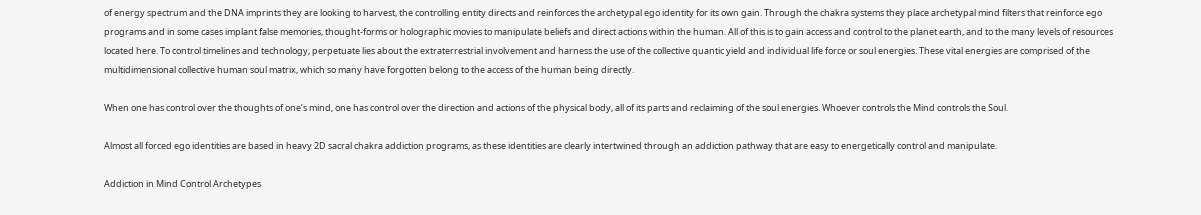of energy spectrum and the DNA imprints they are looking to harvest, the controlling entity directs and reinforces the archetypal ego identity for its own gain. Through the chakra systems they place archetypal mind filters that reinforce ego programs and in some cases implant false memories, thought-forms or holographic movies to manipulate beliefs and direct actions within the human. All of this is to gain access and control to the planet earth, and to the many levels of resources located here. To control timelines and technology, perpetuate lies about the extraterrestrial involvement and harness the use of the collective quantic yield and individual life force or soul energies. These vital energies are comprised of the multidimensional collective human soul matrix, which so many have forgotten belong to the access of the human being directly.

When one has control over the thoughts of one’s mind, one has control over the direction and actions of the physical body, all of its parts and reclaiming of the soul energies. Whoever controls the Mind controls the Soul.

Almost all forced ego identities are based in heavy 2D sacral chakra addiction programs, as these identities are clearly intertwined through an addiction pathway that are easy to energetically control and manipulate.

Addiction in Mind Control Archetypes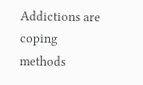Addictions are coping methods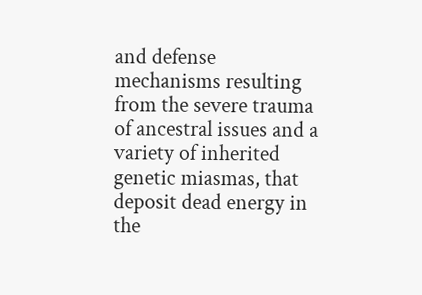and defense mechanisms resulting from the severe trauma of ancestral issues and a variety of inherited genetic miasmas, that deposit dead energy in the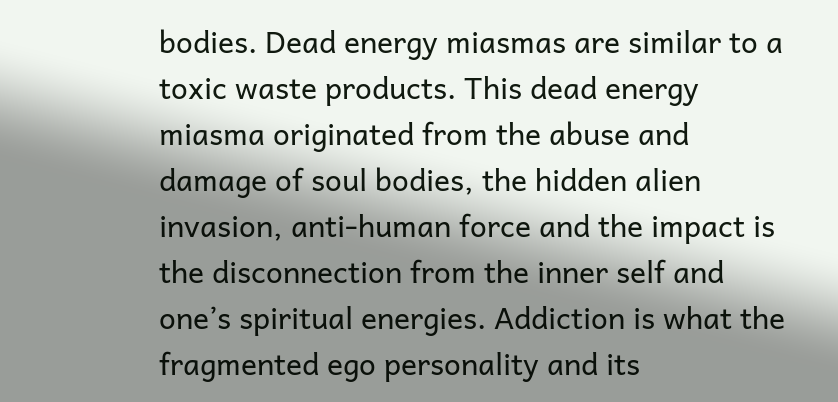bodies. Dead energy miasmas are similar to a toxic waste products. This dead energy miasma originated from the abuse and damage of soul bodies, the hidden alien invasion, anti-human force and the impact is the disconnection from the inner self and one’s spiritual energies. Addiction is what the fragmented ego personality and its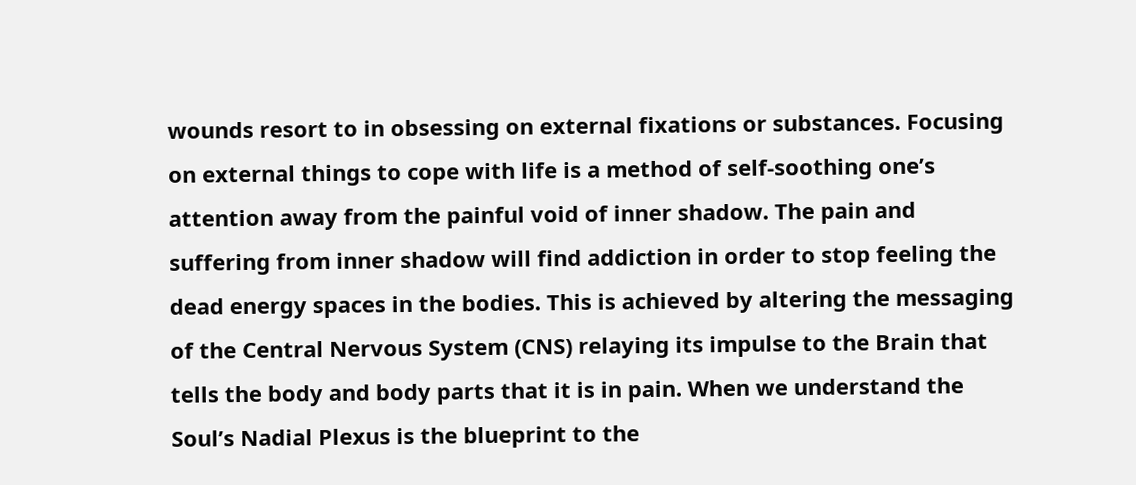wounds resort to in obsessing on external fixations or substances. Focusing on external things to cope with life is a method of self-soothing one’s attention away from the painful void of inner shadow. The pain and suffering from inner shadow will find addiction in order to stop feeling the dead energy spaces in the bodies. This is achieved by altering the messaging of the Central Nervous System (CNS) relaying its impulse to the Brain that tells the body and body parts that it is in pain. When we understand the Soul’s Nadial Plexus is the blueprint to the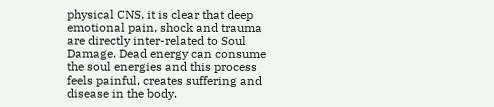physical CNS, it is clear that deep emotional pain, shock and trauma are directly inter-related to Soul Damage. Dead energy can consume the soul energies and this process feels painful, creates suffering and disease in the body.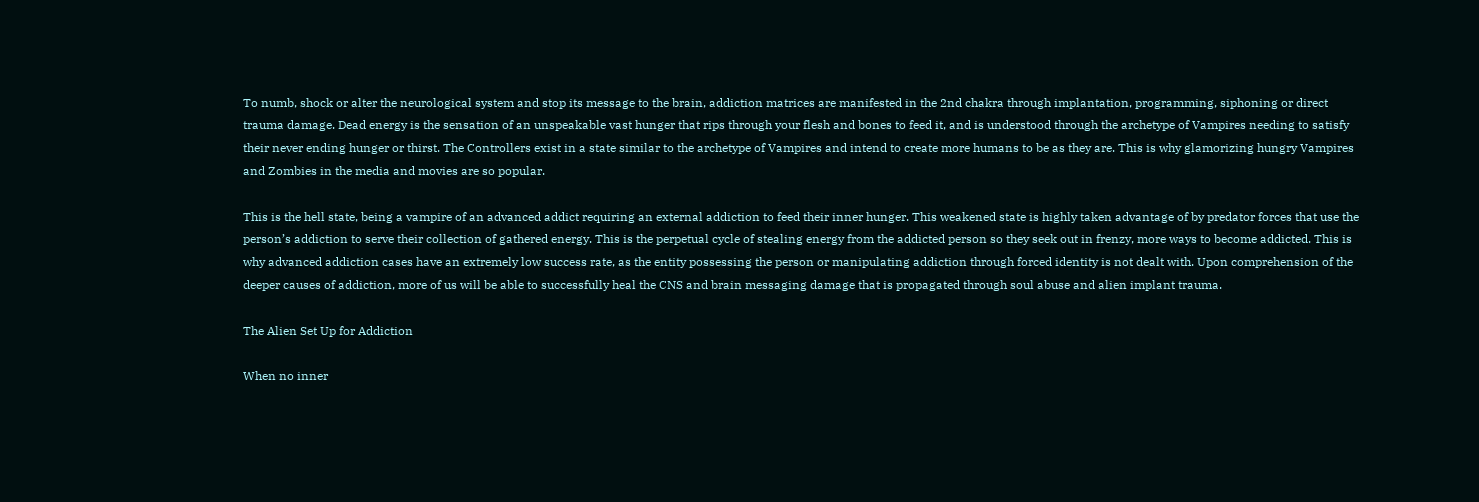To numb, shock or alter the neurological system and stop its message to the brain, addiction matrices are manifested in the 2nd chakra through implantation, programming, siphoning or direct trauma damage. Dead energy is the sensation of an unspeakable vast hunger that rips through your flesh and bones to feed it, and is understood through the archetype of Vampires needing to satisfy their never ending hunger or thirst. The Controllers exist in a state similar to the archetype of Vampires and intend to create more humans to be as they are. This is why glamorizing hungry Vampires and Zombies in the media and movies are so popular.

This is the hell state, being a vampire of an advanced addict requiring an external addiction to feed their inner hunger. This weakened state is highly taken advantage of by predator forces that use the person’s addiction to serve their collection of gathered energy. This is the perpetual cycle of stealing energy from the addicted person so they seek out in frenzy, more ways to become addicted. This is why advanced addiction cases have an extremely low success rate, as the entity possessing the person or manipulating addiction through forced identity is not dealt with. Upon comprehension of the deeper causes of addiction, more of us will be able to successfully heal the CNS and brain messaging damage that is propagated through soul abuse and alien implant trauma.

The Alien Set Up for Addiction

When no inner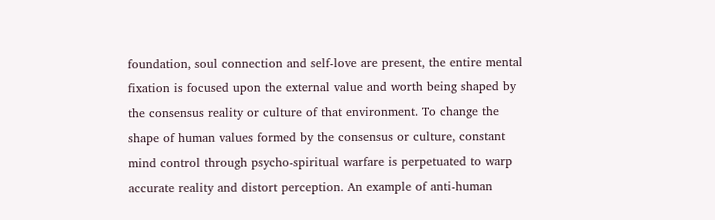foundation, soul connection and self-love are present, the entire mental fixation is focused upon the external value and worth being shaped by the consensus reality or culture of that environment. To change the shape of human values formed by the consensus or culture, constant mind control through psycho-spiritual warfare is perpetuated to warp accurate reality and distort perception. An example of anti-human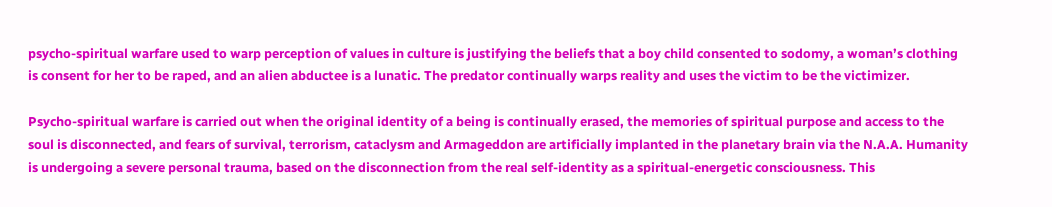psycho-spiritual warfare used to warp perception of values in culture is justifying the beliefs that a boy child consented to sodomy, a woman’s clothing is consent for her to be raped, and an alien abductee is a lunatic. The predator continually warps reality and uses the victim to be the victimizer.

Psycho-spiritual warfare is carried out when the original identity of a being is continually erased, the memories of spiritual purpose and access to the soul is disconnected, and fears of survival, terrorism, cataclysm and Armageddon are artificially implanted in the planetary brain via the N.A.A. Humanity is undergoing a severe personal trauma, based on the disconnection from the real self-identity as a spiritual-energetic consciousness. This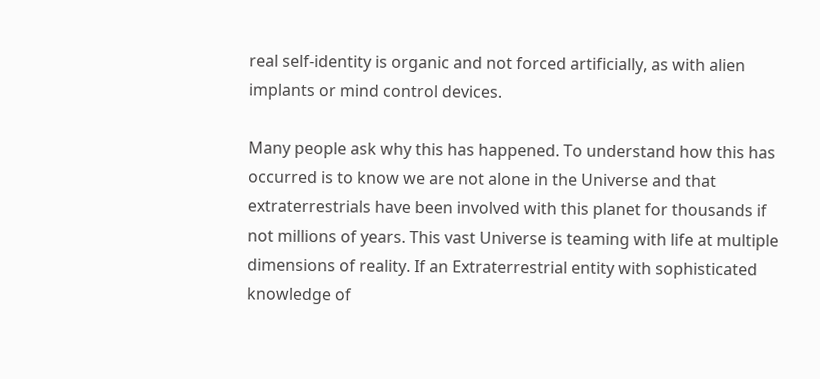real self-identity is organic and not forced artificially, as with alien implants or mind control devices.

Many people ask why this has happened. To understand how this has occurred is to know we are not alone in the Universe and that extraterrestrials have been involved with this planet for thousands if not millions of years. This vast Universe is teaming with life at multiple dimensions of reality. If an Extraterrestrial entity with sophisticated knowledge of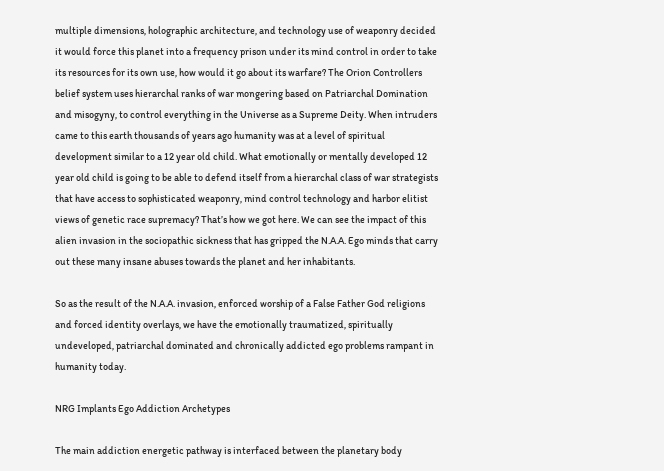multiple dimensions, holographic architecture, and technology use of weaponry decided it would force this planet into a frequency prison under its mind control in order to take its resources for its own use, how would it go about its warfare? The Orion Controllers belief system uses hierarchal ranks of war mongering based on Patriarchal Domination and misogyny, to control everything in the Universe as a Supreme Deity. When intruders came to this earth thousands of years ago humanity was at a level of spiritual development similar to a 12 year old child. What emotionally or mentally developed 12 year old child is going to be able to defend itself from a hierarchal class of war strategists that have access to sophisticated weaponry, mind control technology and harbor elitist views of genetic race supremacy? That’s how we got here. We can see the impact of this alien invasion in the sociopathic sickness that has gripped the N.A.A. Ego minds that carry out these many insane abuses towards the planet and her inhabitants.

So as the result of the N.A.A. invasion, enforced worship of a False Father God religions and forced identity overlays, we have the emotionally traumatized, spiritually undeveloped, patriarchal dominated and chronically addicted ego problems rampant in humanity today.

NRG Implants Ego Addiction Archetypes

The main addiction energetic pathway is interfaced between the planetary body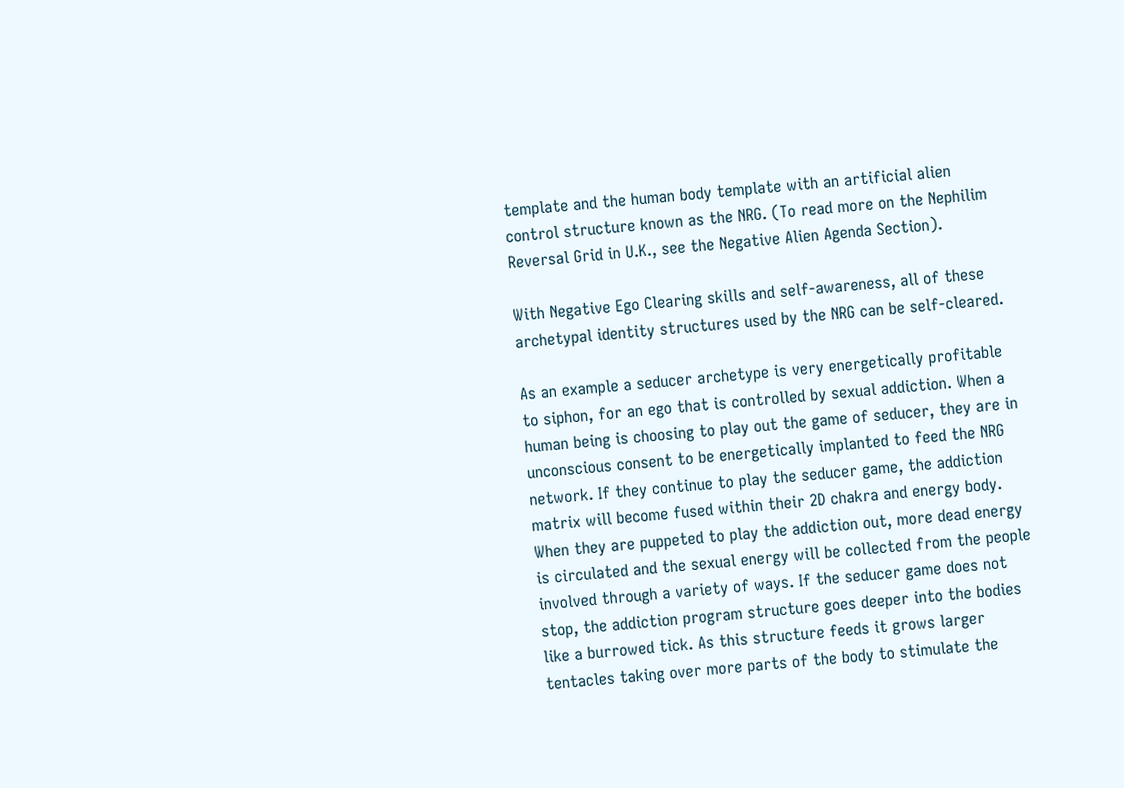template and the human body template with an artificial alien control structure known as the NRG. (To read more on the Nephilim Reversal Grid in U.K., see the Negative Alien Agenda Section).

With Negative Ego Clearing skills and self-awareness, all of these archetypal identity structures used by the NRG can be self-cleared.

As an example a seducer archetype is very energetically profitable to siphon, for an ego that is controlled by sexual addiction. When a human being is choosing to play out the game of seducer, they are in unconscious consent to be energetically implanted to feed the NRG network. If they continue to play the seducer game, the addiction matrix will become fused within their 2D chakra and energy body. When they are puppeted to play the addiction out, more dead energy is circulated and the sexual energy will be collected from the people involved through a variety of ways. If the seducer game does not stop, the addiction program structure goes deeper into the bodies like a burrowed tick. As this structure feeds it grows larger tentacles taking over more parts of the body to stimulate the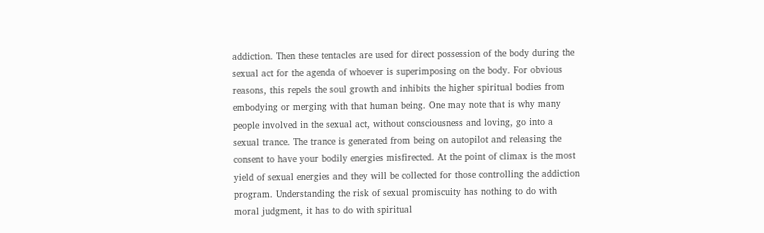addiction. Then these tentacles are used for direct possession of the body during the sexual act for the agenda of whoever is superimposing on the body. For obvious reasons, this repels the soul growth and inhibits the higher spiritual bodies from embodying or merging with that human being. One may note that is why many people involved in the sexual act, without consciousness and loving, go into a sexual trance. The trance is generated from being on autopilot and releasing the consent to have your bodily energies misfirected. At the point of climax is the most yield of sexual energies and they will be collected for those controlling the addiction program. Understanding the risk of sexual promiscuity has nothing to do with moral judgment, it has to do with spiritual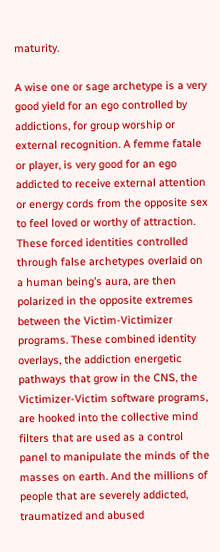maturity.

A wise one or sage archetype is a very good yield for an ego controlled by addictions, for group worship or external recognition. A femme fatale or player, is very good for an ego addicted to receive external attention or energy cords from the opposite sex to feel loved or worthy of attraction. These forced identities controlled through false archetypes overlaid on a human being’s aura, are then polarized in the opposite extremes between the Victim-Victimizer programs. These combined identity overlays, the addiction energetic pathways that grow in the CNS, the Victimizer-Victim software programs, are hooked into the collective mind filters that are used as a control panel to manipulate the minds of the masses on earth. And the millions of people that are severely addicted, traumatized and abused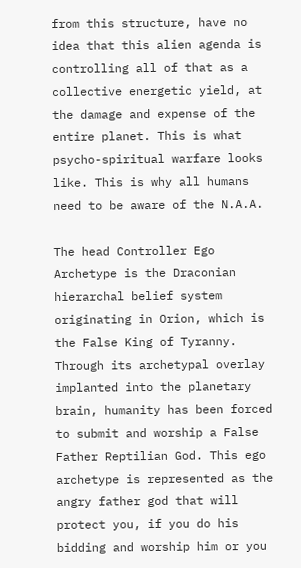from this structure, have no idea that this alien agenda is controlling all of that as a collective energetic yield, at the damage and expense of the entire planet. This is what psycho-spiritual warfare looks like. This is why all humans need to be aware of the N.A.A.

The head Controller Ego Archetype is the Draconian hierarchal belief system originating in Orion, which is the False King of Tyranny. Through its archetypal overlay implanted into the planetary brain, humanity has been forced to submit and worship a False Father Reptilian God. This ego archetype is represented as the angry father god that will protect you, if you do his bidding and worship him or you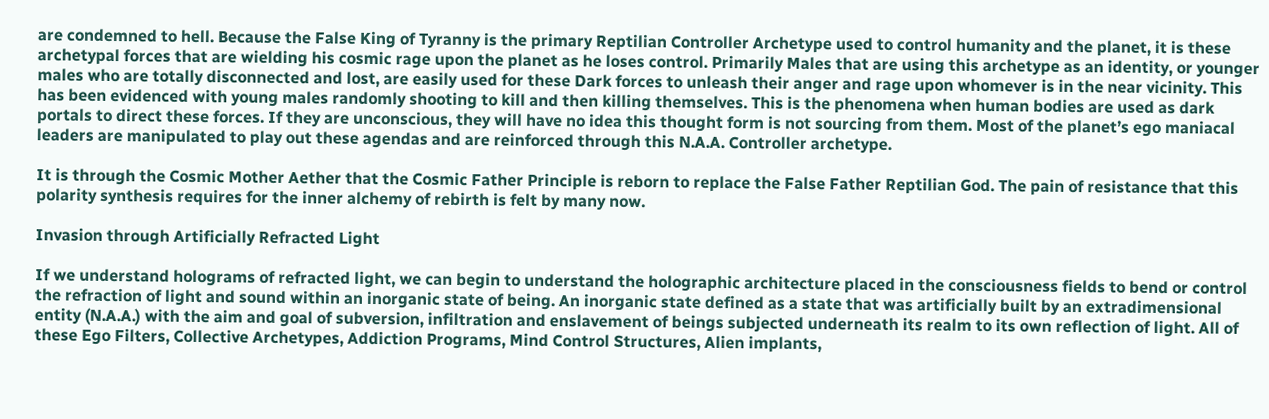are condemned to hell. Because the False King of Tyranny is the primary Reptilian Controller Archetype used to control humanity and the planet, it is these archetypal forces that are wielding his cosmic rage upon the planet as he loses control. Primarily Males that are using this archetype as an identity, or younger males who are totally disconnected and lost, are easily used for these Dark forces to unleash their anger and rage upon whomever is in the near vicinity. This has been evidenced with young males randomly shooting to kill and then killing themselves. This is the phenomena when human bodies are used as dark portals to direct these forces. If they are unconscious, they will have no idea this thought form is not sourcing from them. Most of the planet’s ego maniacal leaders are manipulated to play out these agendas and are reinforced through this N.A.A. Controller archetype.

It is through the Cosmic Mother Aether that the Cosmic Father Principle is reborn to replace the False Father Reptilian God. The pain of resistance that this polarity synthesis requires for the inner alchemy of rebirth is felt by many now.

Invasion through Artificially Refracted Light

If we understand holograms of refracted light, we can begin to understand the holographic architecture placed in the consciousness fields to bend or control the refraction of light and sound within an inorganic state of being. An inorganic state defined as a state that was artificially built by an extradimensional entity (N.A.A.) with the aim and goal of subversion, infiltration and enslavement of beings subjected underneath its realm to its own reflection of light. All of these Ego Filters, Collective Archetypes, Addiction Programs, Mind Control Structures, Alien implants,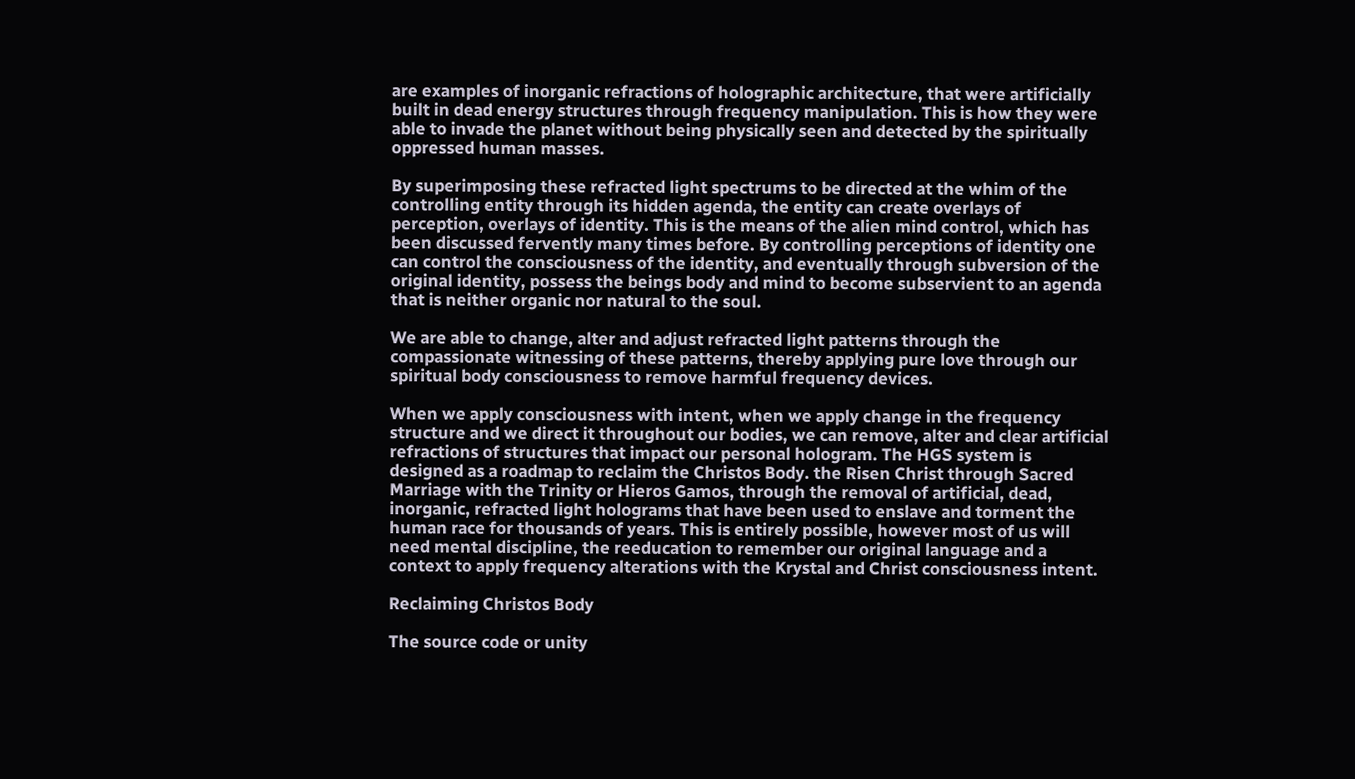are examples of inorganic refractions of holographic architecture, that were artificially built in dead energy structures through frequency manipulation. This is how they were able to invade the planet without being physically seen and detected by the spiritually oppressed human masses.

By superimposing these refracted light spectrums to be directed at the whim of the controlling entity through its hidden agenda, the entity can create overlays of perception, overlays of identity. This is the means of the alien mind control, which has been discussed fervently many times before. By controlling perceptions of identity one can control the consciousness of the identity, and eventually through subversion of the original identity, possess the beings body and mind to become subservient to an agenda that is neither organic nor natural to the soul.

We are able to change, alter and adjust refracted light patterns through the compassionate witnessing of these patterns, thereby applying pure love through our spiritual body consciousness to remove harmful frequency devices.

When we apply consciousness with intent, when we apply change in the frequency structure and we direct it throughout our bodies, we can remove, alter and clear artificial refractions of structures that impact our personal hologram. The HGS system is designed as a roadmap to reclaim the Christos Body. the Risen Christ through Sacred Marriage with the Trinity or Hieros Gamos, through the removal of artificial, dead, inorganic, refracted light holograms that have been used to enslave and torment the human race for thousands of years. This is entirely possible, however most of us will need mental discipline, the reeducation to remember our original language and a context to apply frequency alterations with the Krystal and Christ consciousness intent.

Reclaiming Christos Body

The source code or unity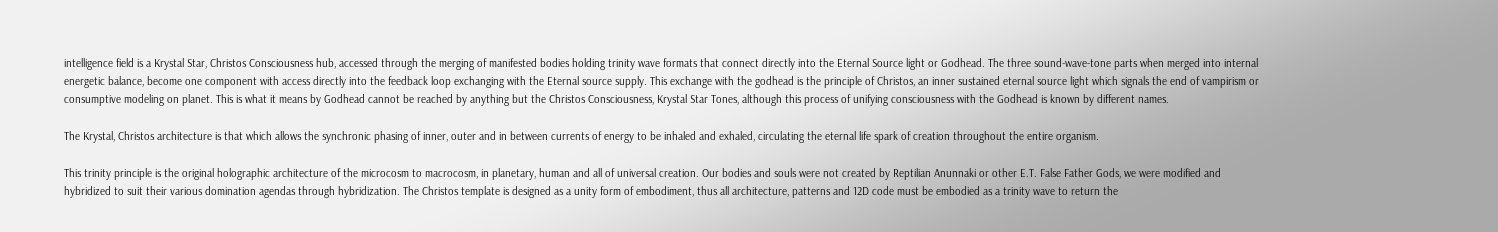intelligence field is a Krystal Star, Christos Consciousness hub, accessed through the merging of manifested bodies holding trinity wave formats that connect directly into the Eternal Source light or Godhead. The three sound-wave-tone parts when merged into internal energetic balance, become one component with access directly into the feedback loop exchanging with the Eternal source supply. This exchange with the godhead is the principle of Christos, an inner sustained eternal source light which signals the end of vampirism or consumptive modeling on planet. This is what it means by Godhead cannot be reached by anything but the Christos Consciousness, Krystal Star Tones, although this process of unifying consciousness with the Godhead is known by different names.

The Krystal, Christos architecture is that which allows the synchronic phasing of inner, outer and in between currents of energy to be inhaled and exhaled, circulating the eternal life spark of creation throughout the entire organism.

This trinity principle is the original holographic architecture of the microcosm to macrocosm, in planetary, human and all of universal creation. Our bodies and souls were not created by Reptilian Anunnaki or other E.T. False Father Gods, we were modified and hybridized to suit their various domination agendas through hybridization. The Christos template is designed as a unity form of embodiment, thus all architecture, patterns and 12D code must be embodied as a trinity wave to return the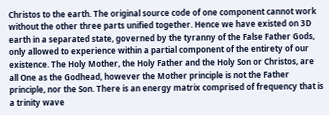Christos to the earth. The original source code of one component cannot work without the other three parts unified together. Hence we have existed on 3D earth in a separated state, governed by the tyranny of the False Father Gods, only allowed to experience within a partial component of the entirety of our existence. The Holy Mother, the Holy Father and the Holy Son or Christos, are all One as the Godhead, however the Mother principle is not the Father principle, nor the Son. There is an energy matrix comprised of frequency that is a trinity wave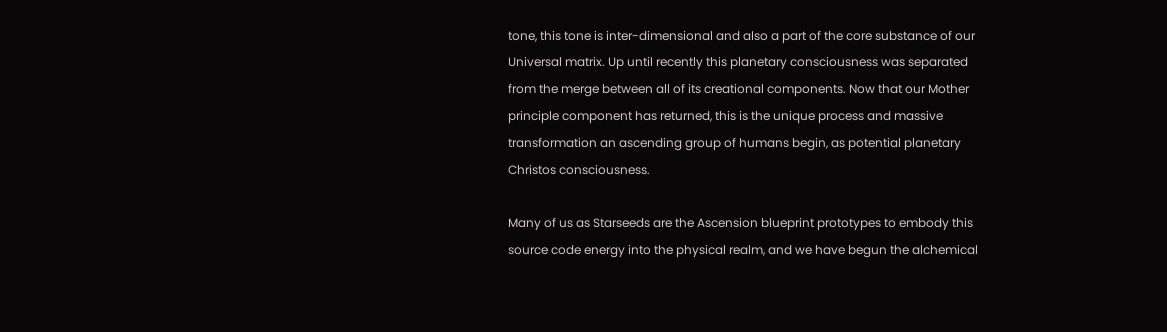tone, this tone is inter-dimensional and also a part of the core substance of our Universal matrix. Up until recently this planetary consciousness was separated from the merge between all of its creational components. Now that our Mother principle component has returned, this is the unique process and massive transformation an ascending group of humans begin, as potential planetary Christos consciousness.

Many of us as Starseeds are the Ascension blueprint prototypes to embody this source code energy into the physical realm, and we have begun the alchemical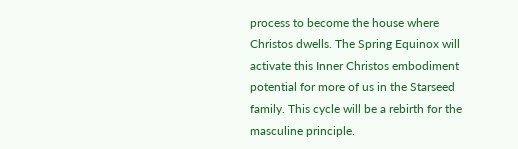process to become the house where Christos dwells. The Spring Equinox will activate this Inner Christos embodiment potential for more of us in the Starseed family. This cycle will be a rebirth for the masculine principle.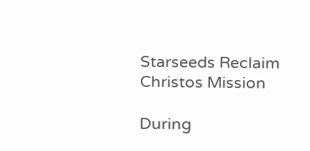Starseeds Reclaim Christos Mission

During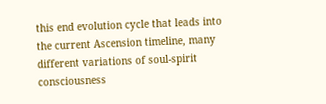this end evolution cycle that leads into the current Ascension timeline, many different variations of soul-spirit consciousness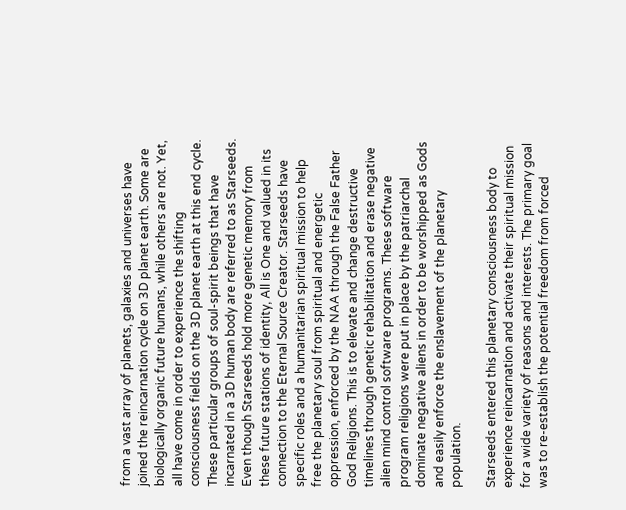from a vast array of planets, galaxies and universes have joined the reincarnation cycle on 3D planet earth. Some are biologically organic future humans, while others are not. Yet, all have come in order to experience the shifting consciousness fields on the 3D planet earth at this end cycle. These particular groups of soul-spirit beings that have incarnated in a 3D human body are referred to as Starseeds. Even though Starseeds hold more genetic memory from these future stations of identity, All is One and valued in its connection to the Eternal Source Creator. Starseeds have specific roles and a humanitarian spiritual mission to help free the planetary soul from spiritual and energetic oppression, enforced by the NAA through the False Father God Religions. This is to elevate and change destructive timelines through genetic rehabilitation and erase negative alien mind control software programs. These software program religions were put in place by the patriarchal dominate negative aliens in order to be worshipped as Gods and easily enforce the enslavement of the planetary population.

Starseeds entered this planetary consciousness body to experience reincarnation and activate their spiritual mission for a wide variety of reasons and interests. The primary goal was to re-establish the potential freedom from forced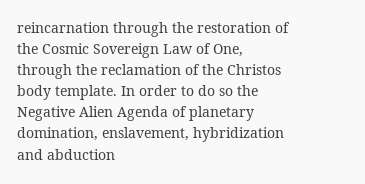reincarnation through the restoration of the Cosmic Sovereign Law of One, through the reclamation of the Christos body template. In order to do so the Negative Alien Agenda of planetary domination, enslavement, hybridization and abduction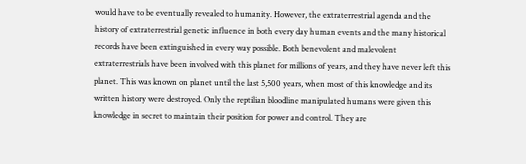would have to be eventually revealed to humanity. However, the extraterrestrial agenda and the history of extraterrestrial genetic influence in both every day human events and the many historical records have been extinguished in every way possible. Both benevolent and malevolent extraterrestrials have been involved with this planet for millions of years, and they have never left this planet. This was known on planet until the last 5,500 years, when most of this knowledge and its written history were destroyed. Only the reptilian bloodline manipulated humans were given this knowledge in secret to maintain their position for power and control. They are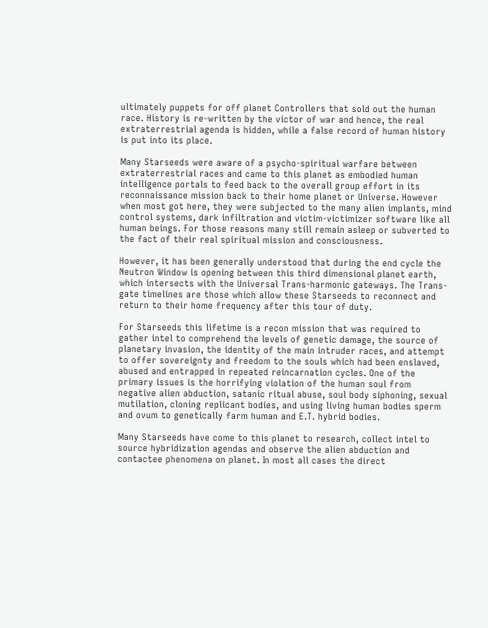ultimately puppets for off planet Controllers that sold out the human race. History is re-written by the victor of war and hence, the real extraterrestrial agenda is hidden, while a false record of human history is put into its place.

Many Starseeds were aware of a psycho-spiritual warfare between extraterrestrial races and came to this planet as embodied human intelligence portals to feed back to the overall group effort in its reconnaissance mission back to their home planet or Universe. However when most got here, they were subjected to the many alien implants, mind control systems, dark infiltration and victim-victimizer software like all human beings. For those reasons many still remain asleep or subverted to the fact of their real spiritual mission and consciousness.

However, it has been generally understood that during the end cycle the Neutron Window is opening between this third dimensional planet earth, which intersects with the Universal Trans-harmonic gateways. The Trans-gate timelines are those which allow these Starseeds to reconnect and return to their home frequency after this tour of duty.

For Starseeds this lifetime is a recon mission that was required to gather intel to comprehend the levels of genetic damage, the source of planetary invasion, the identity of the main intruder races, and attempt to offer sovereignty and freedom to the souls which had been enslaved, abused and entrapped in repeated reincarnation cycles. One of the primary issues is the horrifying violation of the human soul from negative alien abduction, satanic ritual abuse, soul body siphoning, sexual mutilation, cloning replicant bodies, and using living human bodies sperm and ovum to genetically farm human and E.T. hybrid bodies.

Many Starseeds have come to this planet to research, collect intel to source hybridization agendas and observe the alien abduction and contactee phenomena on planet. In most all cases the direct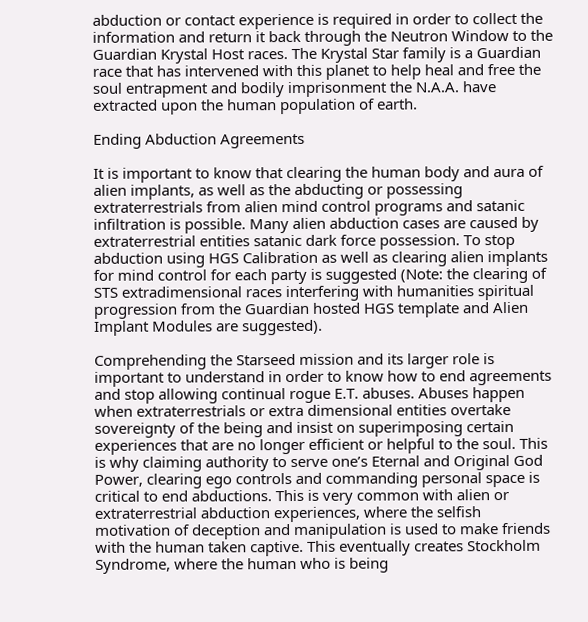abduction or contact experience is required in order to collect the information and return it back through the Neutron Window to the Guardian Krystal Host races. The Krystal Star family is a Guardian race that has intervened with this planet to help heal and free the soul entrapment and bodily imprisonment the N.A.A. have extracted upon the human population of earth.

Ending Abduction Agreements

It is important to know that clearing the human body and aura of alien implants, as well as the abducting or possessing extraterrestrials from alien mind control programs and satanic infiltration is possible. Many alien abduction cases are caused by extraterrestrial entities satanic dark force possession. To stop abduction using HGS Calibration as well as clearing alien implants for mind control for each party is suggested (Note: the clearing of STS extradimensional races interfering with humanities spiritual progression from the Guardian hosted HGS template and Alien Implant Modules are suggested).

Comprehending the Starseed mission and its larger role is important to understand in order to know how to end agreements and stop allowing continual rogue E.T. abuses. Abuses happen when extraterrestrials or extra dimensional entities overtake sovereignty of the being and insist on superimposing certain experiences that are no longer efficient or helpful to the soul. This is why claiming authority to serve one’s Eternal and Original God Power, clearing ego controls and commanding personal space is critical to end abductions. This is very common with alien or extraterrestrial abduction experiences, where the selfish motivation of deception and manipulation is used to make friends with the human taken captive. This eventually creates Stockholm Syndrome, where the human who is being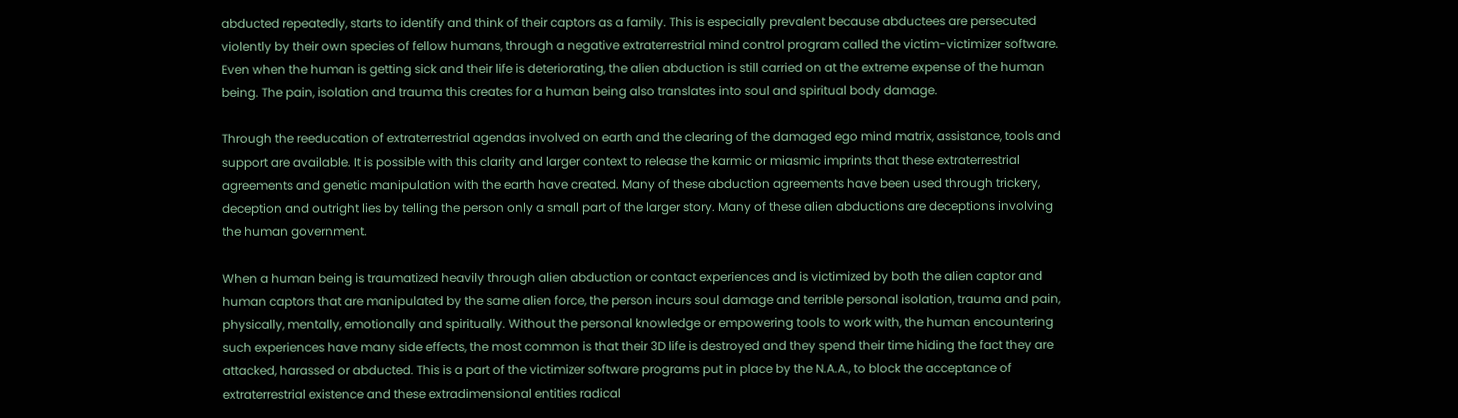abducted repeatedly, starts to identify and think of their captors as a family. This is especially prevalent because abductees are persecuted violently by their own species of fellow humans, through a negative extraterrestrial mind control program called the victim-victimizer software. Even when the human is getting sick and their life is deteriorating, the alien abduction is still carried on at the extreme expense of the human being. The pain, isolation and trauma this creates for a human being also translates into soul and spiritual body damage.

Through the reeducation of extraterrestrial agendas involved on earth and the clearing of the damaged ego mind matrix, assistance, tools and support are available. It is possible with this clarity and larger context to release the karmic or miasmic imprints that these extraterrestrial agreements and genetic manipulation with the earth have created. Many of these abduction agreements have been used through trickery, deception and outright lies by telling the person only a small part of the larger story. Many of these alien abductions are deceptions involving the human government.

When a human being is traumatized heavily through alien abduction or contact experiences and is victimized by both the alien captor and human captors that are manipulated by the same alien force, the person incurs soul damage and terrible personal isolation, trauma and pain, physically, mentally, emotionally and spiritually. Without the personal knowledge or empowering tools to work with, the human encountering such experiences have many side effects, the most common is that their 3D life is destroyed and they spend their time hiding the fact they are attacked, harassed or abducted. This is a part of the victimizer software programs put in place by the N.A.A., to block the acceptance of extraterrestrial existence and these extradimensional entities radical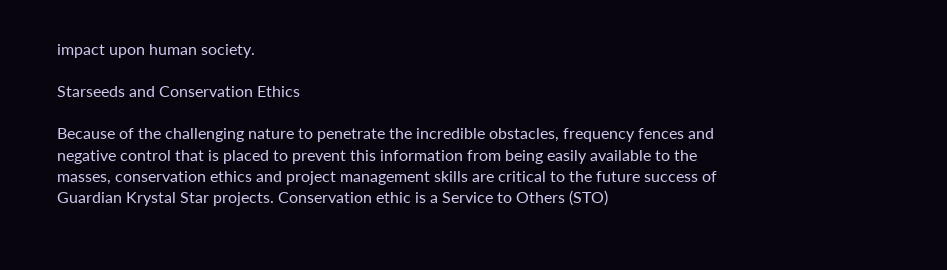impact upon human society.

Starseeds and Conservation Ethics

Because of the challenging nature to penetrate the incredible obstacles, frequency fences and negative control that is placed to prevent this information from being easily available to the masses, conservation ethics and project management skills are critical to the future success of Guardian Krystal Star projects. Conservation ethic is a Service to Others (STO)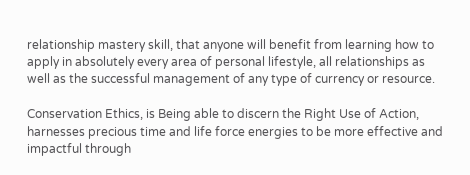relationship mastery skill, that anyone will benefit from learning how to apply in absolutely every area of personal lifestyle, all relationships as well as the successful management of any type of currency or resource.

Conservation Ethics, is Being able to discern the Right Use of Action, harnesses precious time and life force energies to be more effective and impactful through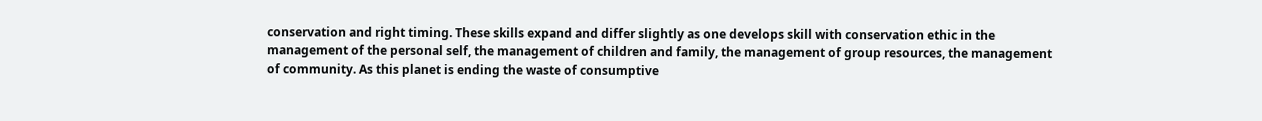conservation and right timing. These skills expand and differ slightly as one develops skill with conservation ethic in the management of the personal self, the management of children and family, the management of group resources, the management of community. As this planet is ending the waste of consumptive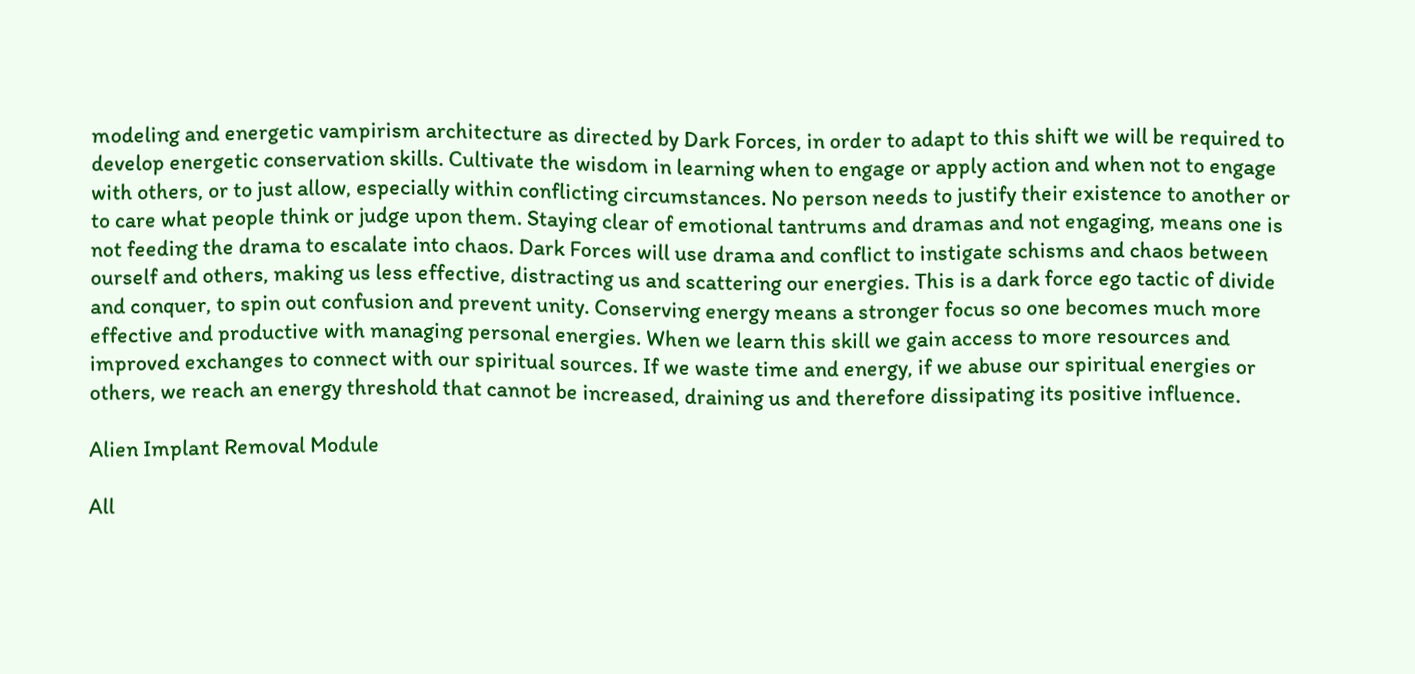modeling and energetic vampirism architecture as directed by Dark Forces, in order to adapt to this shift we will be required to develop energetic conservation skills. Cultivate the wisdom in learning when to engage or apply action and when not to engage with others, or to just allow, especially within conflicting circumstances. No person needs to justify their existence to another or to care what people think or judge upon them. Staying clear of emotional tantrums and dramas and not engaging, means one is not feeding the drama to escalate into chaos. Dark Forces will use drama and conflict to instigate schisms and chaos between ourself and others, making us less effective, distracting us and scattering our energies. This is a dark force ego tactic of divide and conquer, to spin out confusion and prevent unity. Conserving energy means a stronger focus so one becomes much more effective and productive with managing personal energies. When we learn this skill we gain access to more resources and improved exchanges to connect with our spiritual sources. If we waste time and energy, if we abuse our spiritual energies or others, we reach an energy threshold that cannot be increased, draining us and therefore dissipating its positive influence.

Alien Implant Removal Module

All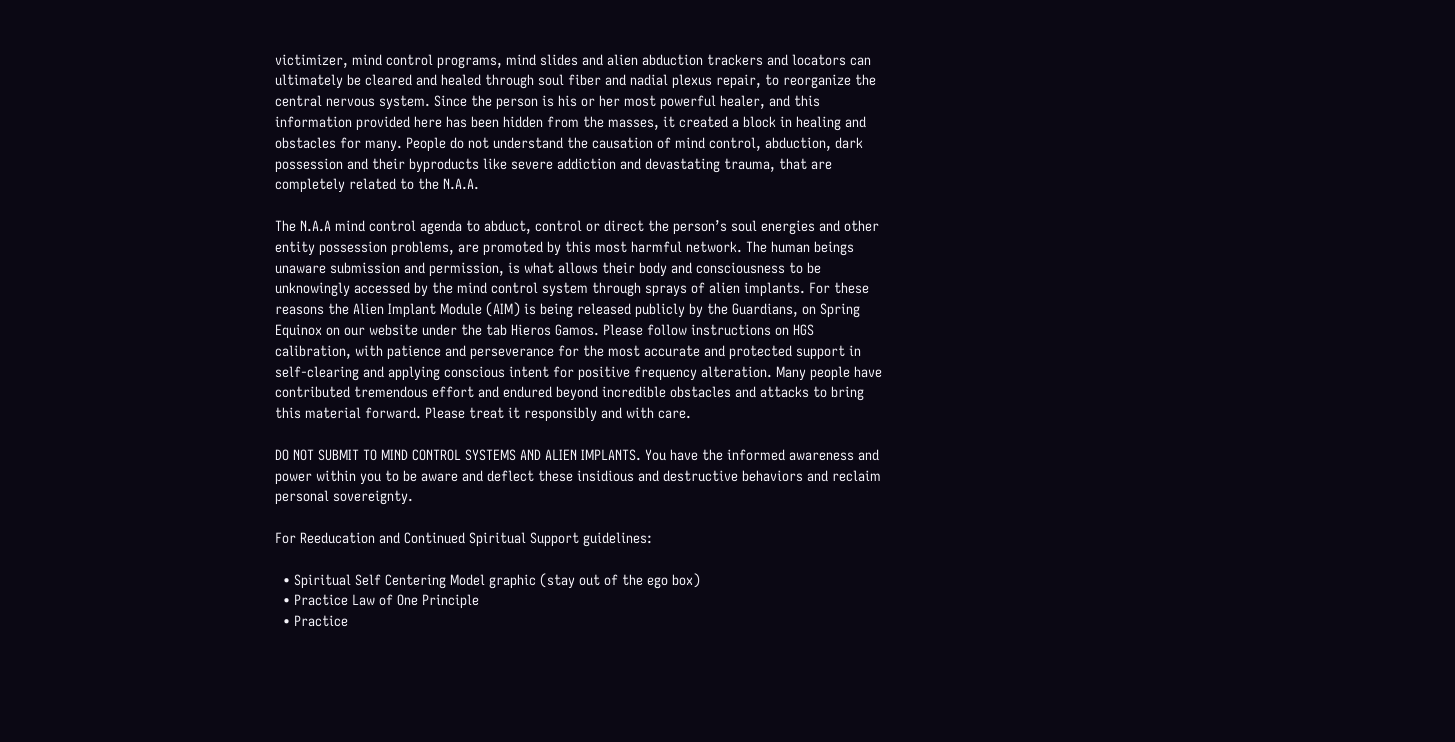victimizer, mind control programs, mind slides and alien abduction trackers and locators can ultimately be cleared and healed through soul fiber and nadial plexus repair, to reorganize the central nervous system. Since the person is his or her most powerful healer, and this information provided here has been hidden from the masses, it created a block in healing and obstacles for many. People do not understand the causation of mind control, abduction, dark possession and their byproducts like severe addiction and devastating trauma, that are completely related to the N.A.A.

The N.A.A mind control agenda to abduct, control or direct the person’s soul energies and other entity possession problems, are promoted by this most harmful network. The human beings unaware submission and permission, is what allows their body and consciousness to be unknowingly accessed by the mind control system through sprays of alien implants. For these reasons the Alien Implant Module (AIM) is being released publicly by the Guardians, on Spring Equinox on our website under the tab Hieros Gamos. Please follow instructions on HGS calibration, with patience and perseverance for the most accurate and protected support in self-clearing and applying conscious intent for positive frequency alteration. Many people have contributed tremendous effort and endured beyond incredible obstacles and attacks to bring this material forward. Please treat it responsibly and with care.

DO NOT SUBMIT TO MIND CONTROL SYSTEMS AND ALIEN IMPLANTS. You have the informed awareness and power within you to be aware and deflect these insidious and destructive behaviors and reclaim personal sovereignty.

For Reeducation and Continued Spiritual Support guidelines:

  • Spiritual Self Centering Model graphic (stay out of the ego box)
  • Practice Law of One Principle
  • Practice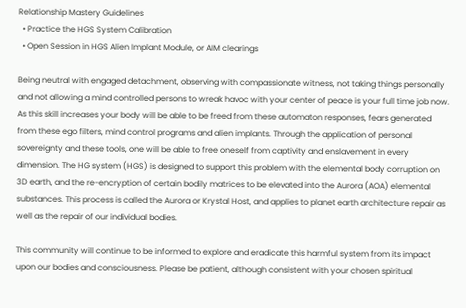Relationship Mastery Guidelines
  • Practice the HGS System Calibration
  • Open Session in HGS Alien Implant Module, or AIM clearings

Being neutral with engaged detachment, observing with compassionate witness, not taking things personally and not allowing a mind controlled persons to wreak havoc with your center of peace is your full time job now. As this skill increases your body will be able to be freed from these automaton responses, fears generated from these ego filters, mind control programs and alien implants. Through the application of personal sovereignty and these tools, one will be able to free oneself from captivity and enslavement in every dimension. The HG system (HGS) is designed to support this problem with the elemental body corruption on 3D earth, and the re-encryption of certain bodily matrices to be elevated into the Aurora (AOA) elemental substances. This process is called the Aurora or Krystal Host, and applies to planet earth architecture repair as well as the repair of our individual bodies.

This community will continue to be informed to explore and eradicate this harmful system from its impact upon our bodies and consciousness. Please be patient, although consistent with your chosen spiritual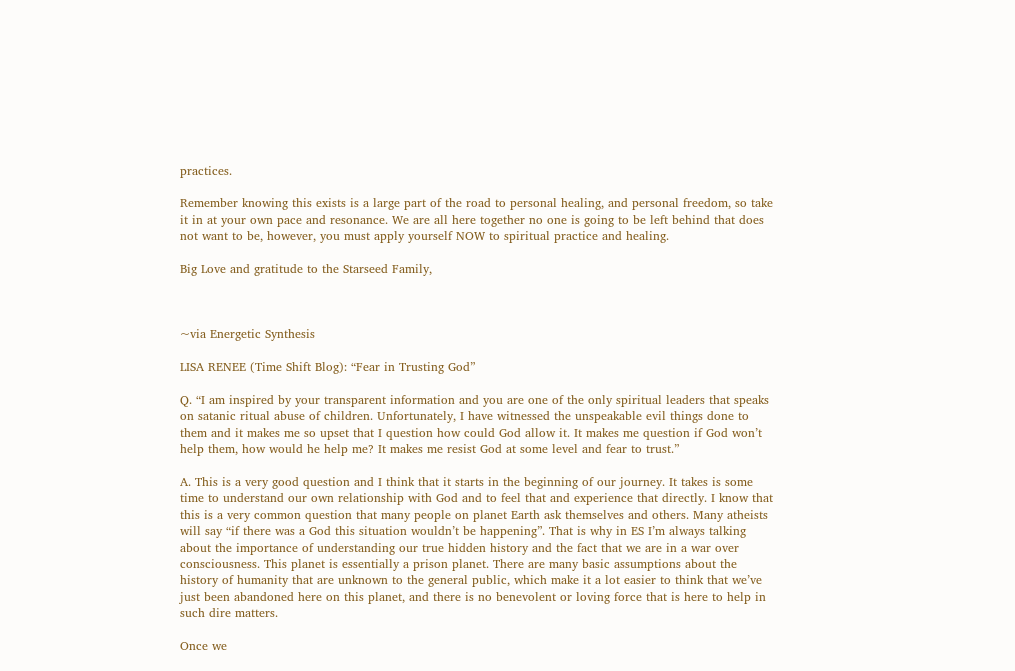practices.

Remember knowing this exists is a large part of the road to personal healing, and personal freedom, so take it in at your own pace and resonance. We are all here together no one is going to be left behind that does not want to be, however, you must apply yourself NOW to spiritual practice and healing.

Big Love and gratitude to the Starseed Family,



~via Energetic Synthesis

LISA RENEE (Time Shift Blog): “Fear in Trusting God”

Q. “I am inspired by your transparent information and you are one of the only spiritual leaders that speaks on satanic ritual abuse of children. Unfortunately, I have witnessed the unspeakable evil things done to them and it makes me so upset that I question how could God allow it. It makes me question if God won’t help them, how would he help me? It makes me resist God at some level and fear to trust.”

A. This is a very good question and I think that it starts in the beginning of our journey. It takes is some time to understand our own relationship with God and to feel that and experience that directly. I know that this is a very common question that many people on planet Earth ask themselves and others. Many atheists will say “if there was a God this situation wouldn’t be happening”. That is why in ES I’m always talking about the importance of understanding our true hidden history and the fact that we are in a war over consciousness. This planet is essentially a prison planet. There are many basic assumptions about the history of humanity that are unknown to the general public, which make it a lot easier to think that we’ve just been abandoned here on this planet, and there is no benevolent or loving force that is here to help in such dire matters.

Once we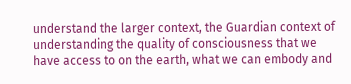understand the larger context, the Guardian context of understanding the quality of consciousness that we have access to on the earth, what we can embody and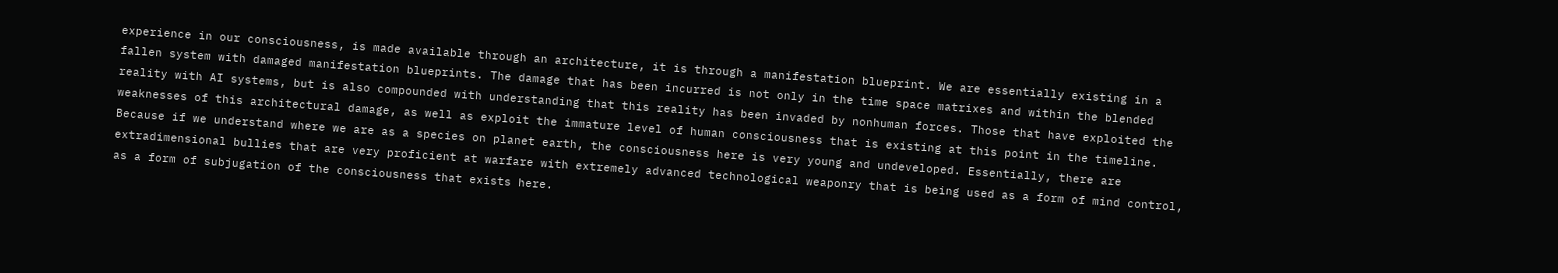experience in our consciousness, is made available through an architecture, it is through a manifestation blueprint. We are essentially existing in a fallen system with damaged manifestation blueprints. The damage that has been incurred is not only in the time space matrixes and within the blended reality with AI systems, but is also compounded with understanding that this reality has been invaded by nonhuman forces. Those that have exploited the weaknesses of this architectural damage, as well as exploit the immature level of human consciousness that is existing at this point in the timeline. Because if we understand where we are as a species on planet earth, the consciousness here is very young and undeveloped. Essentially, there are extradimensional bullies that are very proficient at warfare with extremely advanced technological weaponry that is being used as a form of mind control, as a form of subjugation of the consciousness that exists here.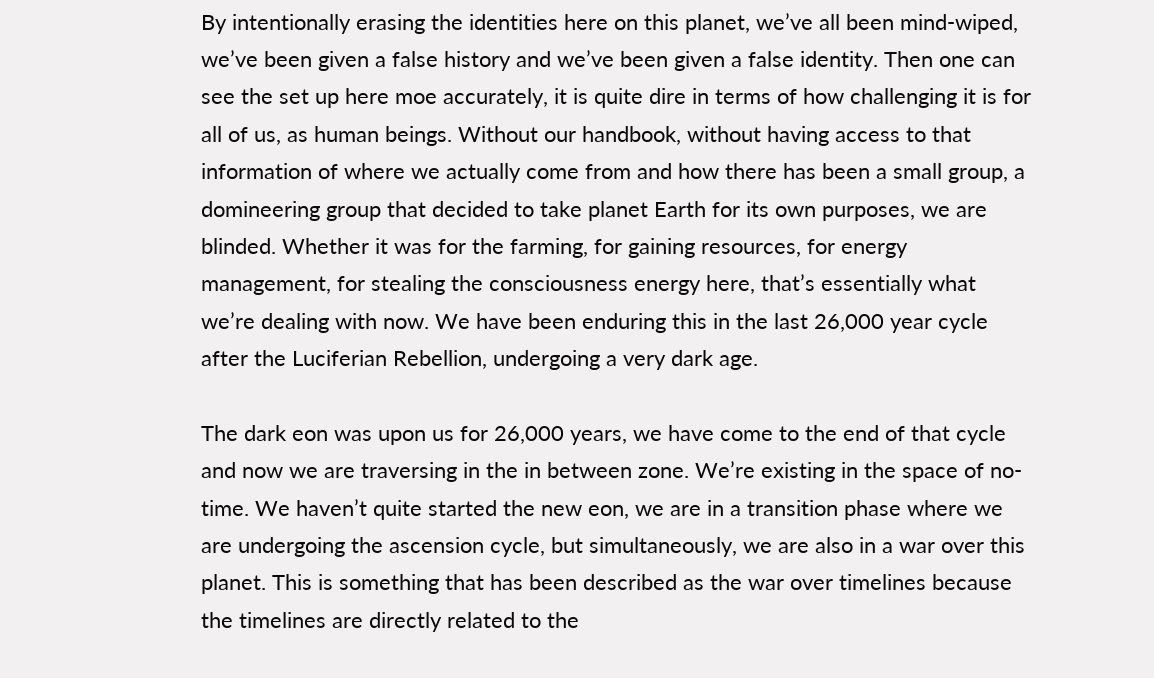By intentionally erasing the identities here on this planet, we’ve all been mind-wiped, we’ve been given a false history and we’ve been given a false identity. Then one can see the set up here moe accurately, it is quite dire in terms of how challenging it is for all of us, as human beings. Without our handbook, without having access to that information of where we actually come from and how there has been a small group, a domineering group that decided to take planet Earth for its own purposes, we are blinded. Whether it was for the farming, for gaining resources, for energy management, for stealing the consciousness energy here, that’s essentially what we’re dealing with now. We have been enduring this in the last 26,000 year cycle after the Luciferian Rebellion, undergoing a very dark age.

The dark eon was upon us for 26,000 years, we have come to the end of that cycle and now we are traversing in the in between zone. We’re existing in the space of no-time. We haven’t quite started the new eon, we are in a transition phase where we are undergoing the ascension cycle, but simultaneously, we are also in a war over this planet. This is something that has been described as the war over timelines because the timelines are directly related to the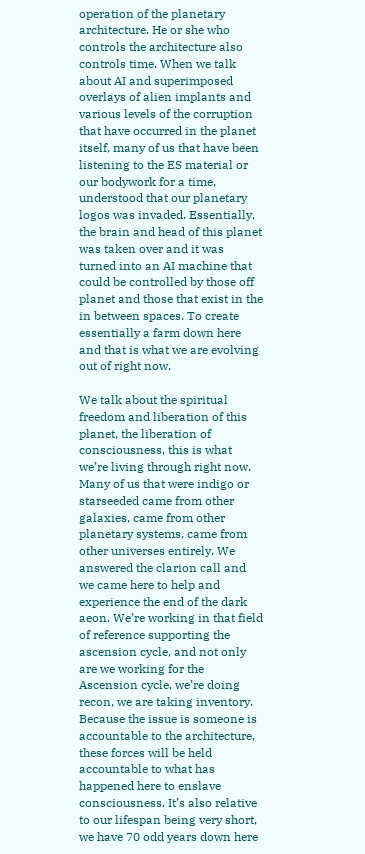operation of the planetary architecture. He or she who controls the architecture also controls time. When we talk about AI and superimposed overlays of alien implants and various levels of the corruption that have occurred in the planet itself, many of us that have been listening to the ES material or our bodywork for a time, understood that our planetary logos was invaded. Essentially, the brain and head of this planet was taken over and it was turned into an AI machine that could be controlled by those off planet and those that exist in the in between spaces. To create essentially a farm down here and that is what we are evolving out of right now.

We talk about the spiritual freedom and liberation of this planet, the liberation of consciousness, this is what we’re living through right now. Many of us that were indigo or starseeded came from other galaxies, came from other planetary systems, came from other universes entirely. We answered the clarion call and we came here to help and experience the end of the dark aeon. We’re working in that field of reference supporting the ascension cycle, and not only are we working for the Ascension cycle, we’re doing recon, we are taking inventory. Because the issue is someone is accountable to the architecture, these forces will be held accountable to what has happened here to enslave consciousness. It’s also relative to our lifespan being very short, we have 70 odd years down here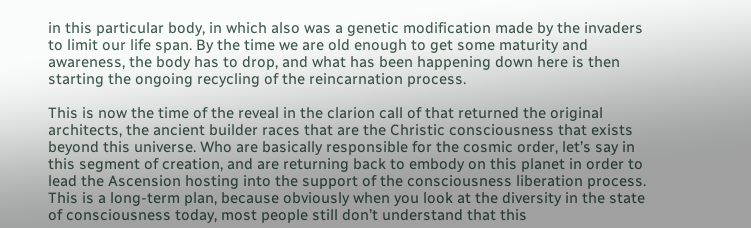in this particular body, in which also was a genetic modification made by the invaders to limit our life span. By the time we are old enough to get some maturity and awareness, the body has to drop, and what has been happening down here is then starting the ongoing recycling of the reincarnation process.

This is now the time of the reveal in the clarion call of that returned the original architects, the ancient builder races that are the Christic consciousness that exists beyond this universe. Who are basically responsible for the cosmic order, let’s say in this segment of creation, and are returning back to embody on this planet in order to lead the Ascension hosting into the support of the consciousness liberation process. This is a long-term plan, because obviously when you look at the diversity in the state of consciousness today, most people still don’t understand that this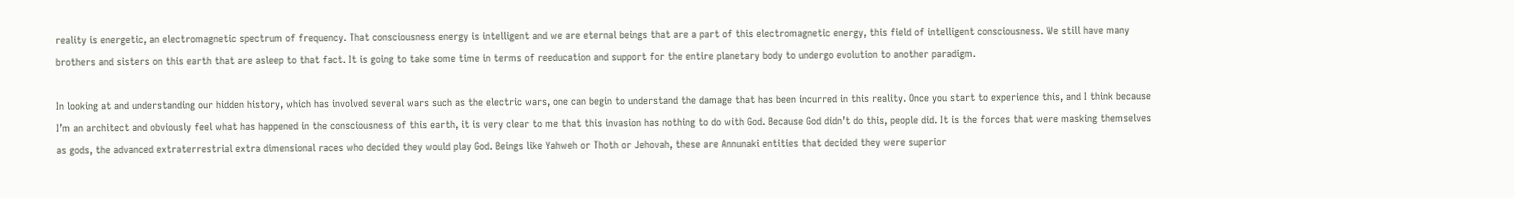reality is energetic, an electromagnetic spectrum of frequency. That consciousness energy is intelligent and we are eternal beings that are a part of this electromagnetic energy, this field of intelligent consciousness. We still have many brothers and sisters on this earth that are asleep to that fact. It is going to take some time in terms of reeducation and support for the entire planetary body to undergo evolution to another paradigm.

In looking at and understanding our hidden history, which has involved several wars such as the electric wars, one can begin to understand the damage that has been incurred in this reality. Once you start to experience this, and I think because I’m an architect and obviously feel what has happened in the consciousness of this earth, it is very clear to me that this invasion has nothing to do with God. Because God didn’t do this, people did. It is the forces that were masking themselves as gods, the advanced extraterrestrial extra dimensional races who decided they would play God. Beings like Yahweh or Thoth or Jehovah, these are Annunaki entities that decided they were superior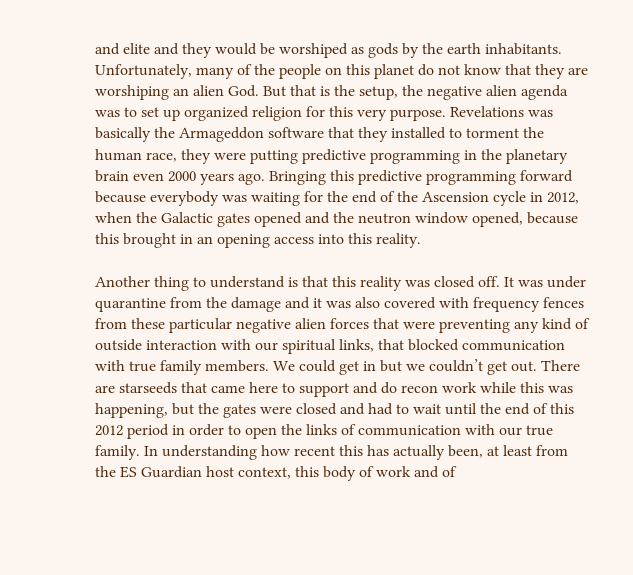and elite and they would be worshiped as gods by the earth inhabitants. Unfortunately, many of the people on this planet do not know that they are worshiping an alien God. But that is the setup, the negative alien agenda was to set up organized religion for this very purpose. Revelations was basically the Armageddon software that they installed to torment the human race, they were putting predictive programming in the planetary brain even 2000 years ago. Bringing this predictive programming forward because everybody was waiting for the end of the Ascension cycle in 2012, when the Galactic gates opened and the neutron window opened, because this brought in an opening access into this reality.

Another thing to understand is that this reality was closed off. It was under quarantine from the damage and it was also covered with frequency fences from these particular negative alien forces that were preventing any kind of outside interaction with our spiritual links, that blocked communication with true family members. We could get in but we couldn’t get out. There are starseeds that came here to support and do recon work while this was happening, but the gates were closed and had to wait until the end of this 2012 period in order to open the links of communication with our true family. In understanding how recent this has actually been, at least from the ES Guardian host context, this body of work and of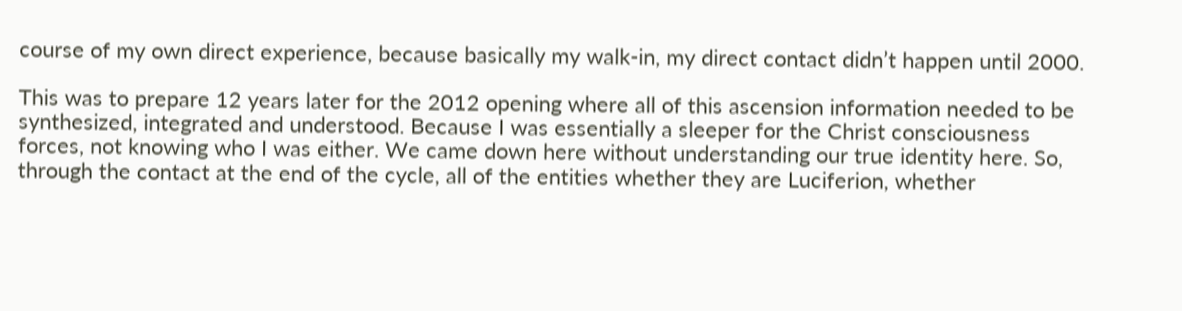course of my own direct experience, because basically my walk-in, my direct contact didn’t happen until 2000.

This was to prepare 12 years later for the 2012 opening where all of this ascension information needed to be synthesized, integrated and understood. Because I was essentially a sleeper for the Christ consciousness forces, not knowing who I was either. We came down here without understanding our true identity here. So, through the contact at the end of the cycle, all of the entities whether they are Luciferion, whether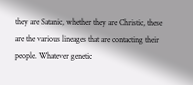they are Satanic, whether they are Christic, these are the various lineages that are contacting their people. Whatever genetic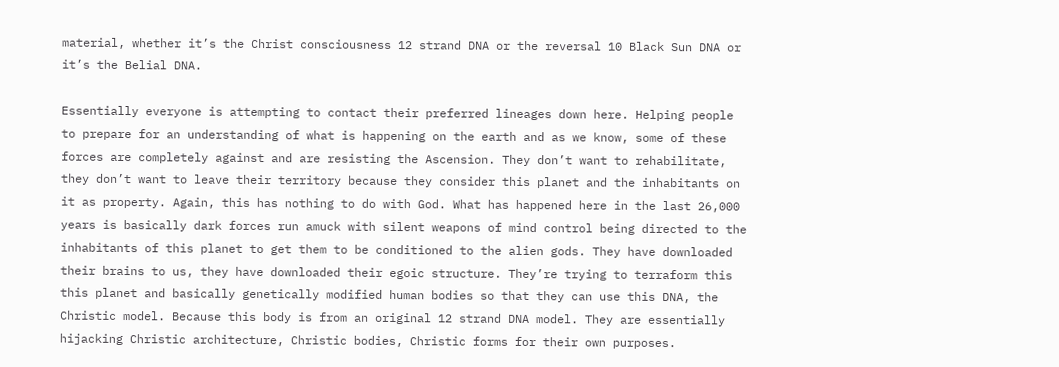material, whether it’s the Christ consciousness 12 strand DNA or the reversal 10 Black Sun DNA or it’s the Belial DNA.

Essentially everyone is attempting to contact their preferred lineages down here. Helping people to prepare for an understanding of what is happening on the earth and as we know, some of these forces are completely against and are resisting the Ascension. They don’t want to rehabilitate, they don’t want to leave their territory because they consider this planet and the inhabitants on it as property. Again, this has nothing to do with God. What has happened here in the last 26,000 years is basically dark forces run amuck with silent weapons of mind control being directed to the inhabitants of this planet to get them to be conditioned to the alien gods. They have downloaded their brains to us, they have downloaded their egoic structure. They’re trying to terraform this this planet and basically genetically modified human bodies so that they can use this DNA, the Christic model. Because this body is from an original 12 strand DNA model. They are essentially hijacking Christic architecture, Christic bodies, Christic forms for their own purposes.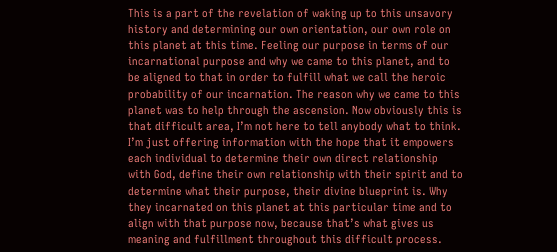This is a part of the revelation of waking up to this unsavory history and determining our own orientation, our own role on this planet at this time. Feeling our purpose in terms of our incarnational purpose and why we came to this planet, and to be aligned to that in order to fulfill what we call the heroic probability of our incarnation. The reason why we came to this planet was to help through the ascension. Now obviously this is that difficult area, I’m not here to tell anybody what to think. I’m just offering information with the hope that it empowers each individual to determine their own direct relationship with God, define their own relationship with their spirit and to determine what their purpose, their divine blueprint is. Why they incarnated on this planet at this particular time and to align with that purpose now, because that’s what gives us meaning and fulfillment throughout this difficult process.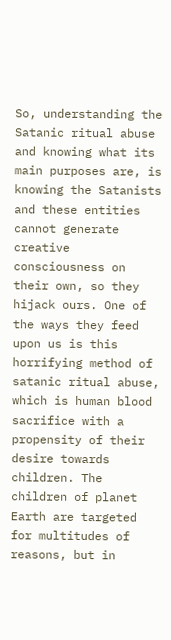So, understanding the Satanic ritual abuse and knowing what its main purposes are, is knowing the Satanists and these entities cannot generate creative consciousness on their own, so they hijack ours. One of the ways they feed upon us is this horrifying method of satanic ritual abuse, which is human blood sacrifice with a propensity of their desire towards children. The children of planet Earth are targeted for multitudes of reasons, but in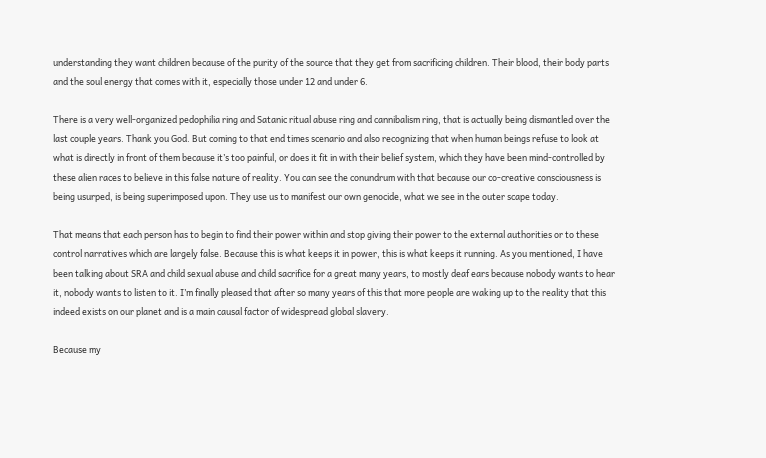understanding they want children because of the purity of the source that they get from sacrificing children. Their blood, their body parts and the soul energy that comes with it, especially those under 12 and under 6.

There is a very well-organized pedophilia ring and Satanic ritual abuse ring and cannibalism ring, that is actually being dismantled over the last couple years. Thank you God. But coming to that end times scenario and also recognizing that when human beings refuse to look at what is directly in front of them because it’s too painful, or does it fit in with their belief system, which they have been mind-controlled by these alien races to believe in this false nature of reality. You can see the conundrum with that because our co-creative consciousness is being usurped, is being superimposed upon. They use us to manifest our own genocide, what we see in the outer scape today.

That means that each person has to begin to find their power within and stop giving their power to the external authorities or to these control narratives which are largely false. Because this is what keeps it in power, this is what keeps it running. As you mentioned, I have been talking about SRA and child sexual abuse and child sacrifice for a great many years, to mostly deaf ears because nobody wants to hear it, nobody wants to listen to it. I’m finally pleased that after so many years of this that more people are waking up to the reality that this indeed exists on our planet and is a main causal factor of widespread global slavery.

Because my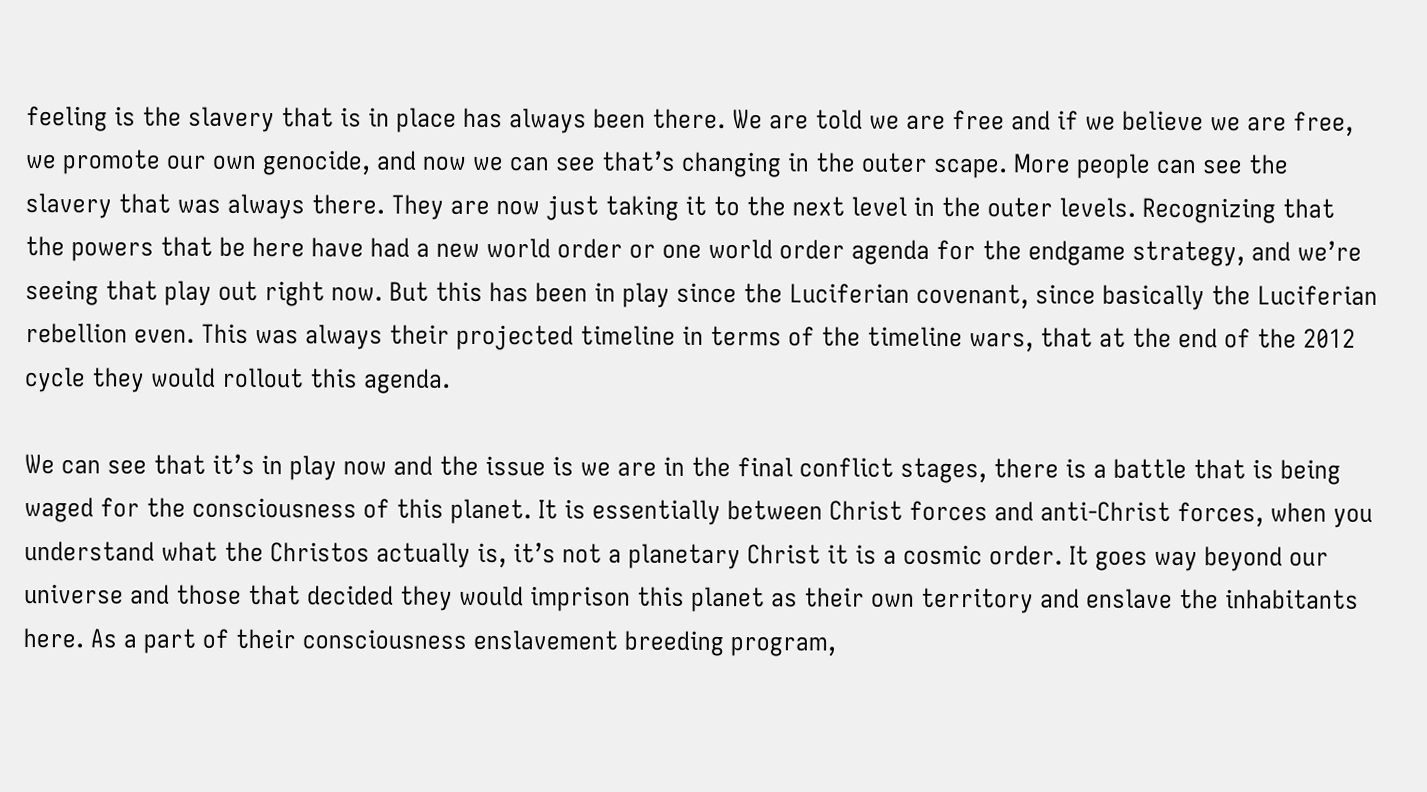feeling is the slavery that is in place has always been there. We are told we are free and if we believe we are free, we promote our own genocide, and now we can see that’s changing in the outer scape. More people can see the slavery that was always there. They are now just taking it to the next level in the outer levels. Recognizing that the powers that be here have had a new world order or one world order agenda for the endgame strategy, and we’re seeing that play out right now. But this has been in play since the Luciferian covenant, since basically the Luciferian rebellion even. This was always their projected timeline in terms of the timeline wars, that at the end of the 2012 cycle they would rollout this agenda.

We can see that it’s in play now and the issue is we are in the final conflict stages, there is a battle that is being waged for the consciousness of this planet. It is essentially between Christ forces and anti-Christ forces, when you understand what the Christos actually is, it’s not a planetary Christ it is a cosmic order. It goes way beyond our universe and those that decided they would imprison this planet as their own territory and enslave the inhabitants here. As a part of their consciousness enslavement breeding program,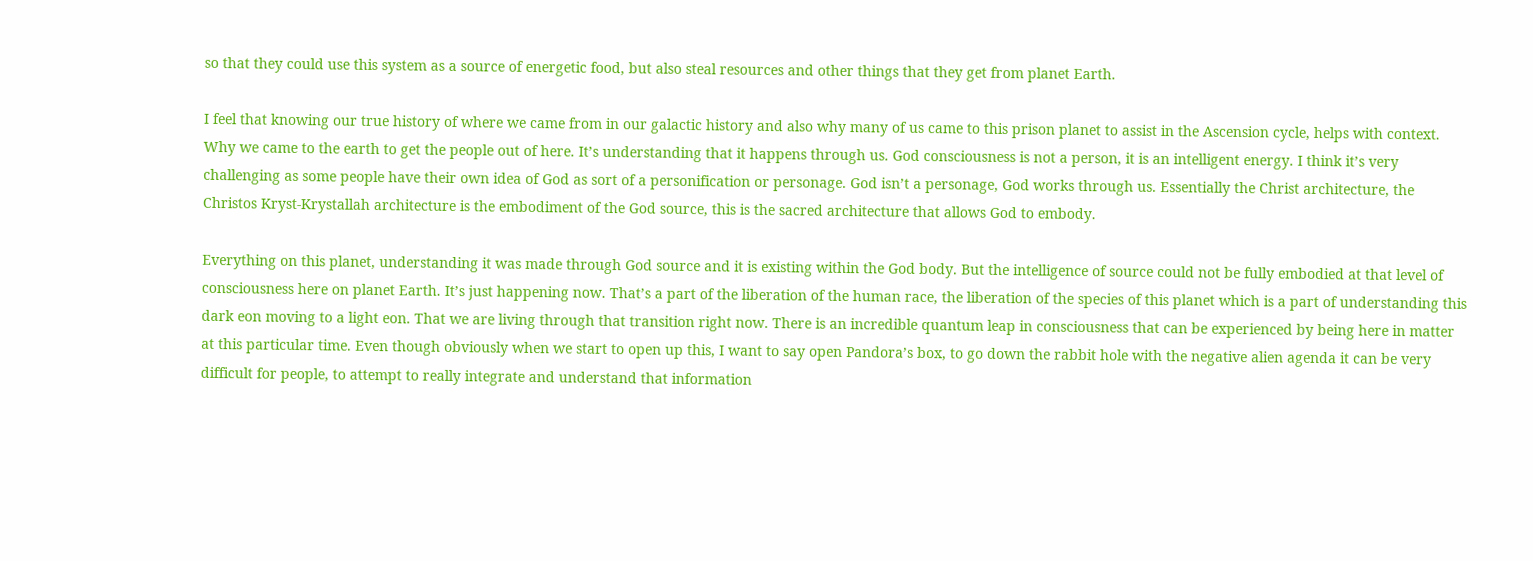so that they could use this system as a source of energetic food, but also steal resources and other things that they get from planet Earth.

I feel that knowing our true history of where we came from in our galactic history and also why many of us came to this prison planet to assist in the Ascension cycle, helps with context. Why we came to the earth to get the people out of here. It’s understanding that it happens through us. God consciousness is not a person, it is an intelligent energy. I think it’s very challenging as some people have their own idea of God as sort of a personification or personage. God isn’t a personage, God works through us. Essentially the Christ architecture, the Christos Kryst-Krystallah architecture is the embodiment of the God source, this is the sacred architecture that allows God to embody.

Everything on this planet, understanding it was made through God source and it is existing within the God body. But the intelligence of source could not be fully embodied at that level of consciousness here on planet Earth. It’s just happening now. That’s a part of the liberation of the human race, the liberation of the species of this planet which is a part of understanding this dark eon moving to a light eon. That we are living through that transition right now. There is an incredible quantum leap in consciousness that can be experienced by being here in matter at this particular time. Even though obviously when we start to open up this, I want to say open Pandora’s box, to go down the rabbit hole with the negative alien agenda it can be very difficult for people, to attempt to really integrate and understand that information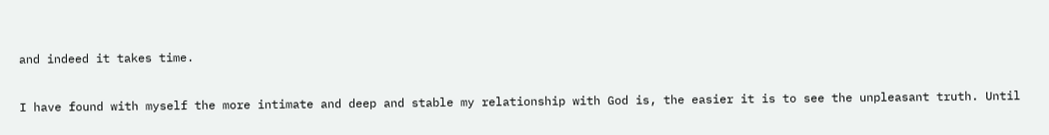and indeed it takes time.

I have found with myself the more intimate and deep and stable my relationship with God is, the easier it is to see the unpleasant truth. Until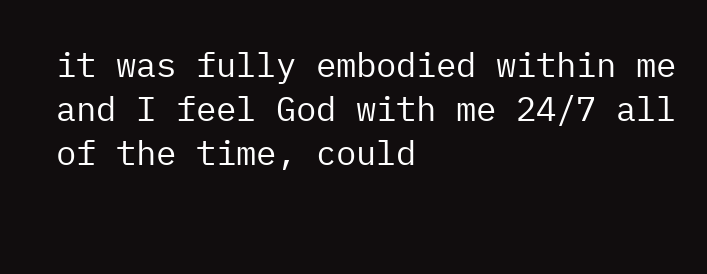it was fully embodied within me and I feel God with me 24/7 all of the time, could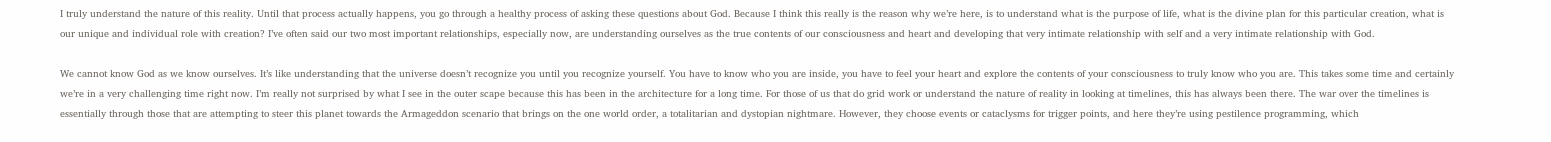I truly understand the nature of this reality. Until that process actually happens, you go through a healthy process of asking these questions about God. Because I think this really is the reason why we’re here, is to understand what is the purpose of life, what is the divine plan for this particular creation, what is our unique and individual role with creation? I’ve often said our two most important relationships, especially now, are understanding ourselves as the true contents of our consciousness and heart and developing that very intimate relationship with self and a very intimate relationship with God.

We cannot know God as we know ourselves. It’s like understanding that the universe doesn’t recognize you until you recognize yourself. You have to know who you are inside, you have to feel your heart and explore the contents of your consciousness to truly know who you are. This takes some time and certainly we’re in a very challenging time right now. I’m really not surprised by what I see in the outer scape because this has been in the architecture for a long time. For those of us that do grid work or understand the nature of reality in looking at timelines, this has always been there. The war over the timelines is essentially through those that are attempting to steer this planet towards the Armageddon scenario that brings on the one world order, a totalitarian and dystopian nightmare. However, they choose events or cataclysms for trigger points, and here they’re using pestilence programming, which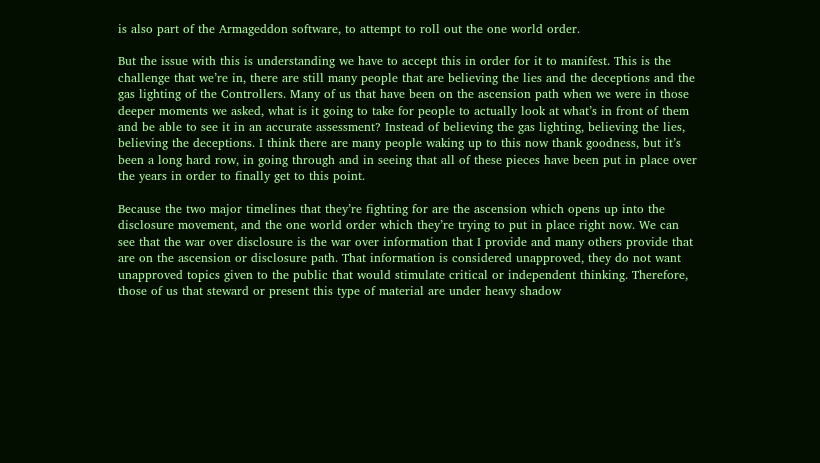is also part of the Armageddon software, to attempt to roll out the one world order.

But the issue with this is understanding we have to accept this in order for it to manifest. This is the challenge that we’re in, there are still many people that are believing the lies and the deceptions and the gas lighting of the Controllers. Many of us that have been on the ascension path when we were in those deeper moments we asked, what is it going to take for people to actually look at what’s in front of them and be able to see it in an accurate assessment? Instead of believing the gas lighting, believing the lies, believing the deceptions. I think there are many people waking up to this now thank goodness, but it’s been a long hard row, in going through and in seeing that all of these pieces have been put in place over the years in order to finally get to this point.

Because the two major timelines that they’re fighting for are the ascension which opens up into the disclosure movement, and the one world order which they’re trying to put in place right now. We can see that the war over disclosure is the war over information that I provide and many others provide that are on the ascension or disclosure path. That information is considered unapproved, they do not want unapproved topics given to the public that would stimulate critical or independent thinking. Therefore, those of us that steward or present this type of material are under heavy shadow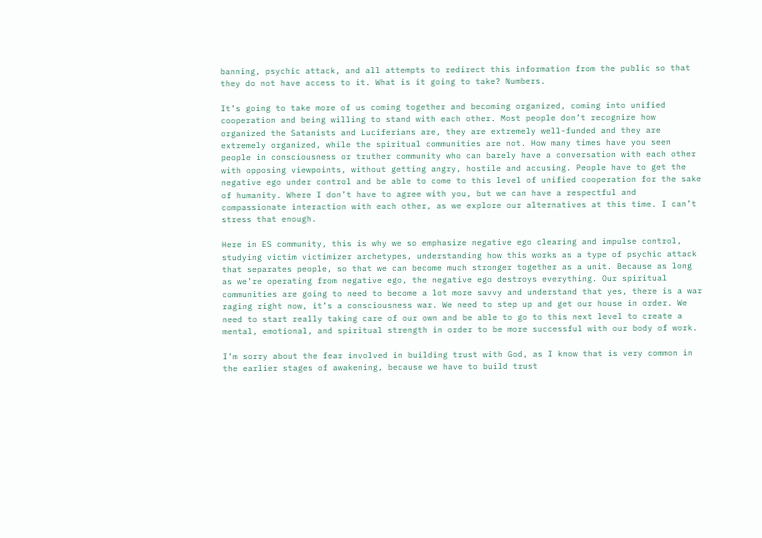banning, psychic attack, and all attempts to redirect this information from the public so that they do not have access to it. What is it going to take? Numbers.

It’s going to take more of us coming together and becoming organized, coming into unified cooperation and being willing to stand with each other. Most people don’t recognize how organized the Satanists and Luciferians are, they are extremely well-funded and they are extremely organized, while the spiritual communities are not. How many times have you seen people in consciousness or truther community who can barely have a conversation with each other with opposing viewpoints, without getting angry, hostile and accusing. People have to get the negative ego under control and be able to come to this level of unified cooperation for the sake of humanity. Where I don’t have to agree with you, but we can have a respectful and compassionate interaction with each other, as we explore our alternatives at this time. I can’t stress that enough.

Here in ES community, this is why we so emphasize negative ego clearing and impulse control, studying victim victimizer archetypes, understanding how this works as a type of psychic attack that separates people, so that we can become much stronger together as a unit. Because as long as we’re operating from negative ego, the negative ego destroys everything. Our spiritual communities are going to need to become a lot more savvy and understand that yes, there is a war raging right now, it’s a consciousness war. We need to step up and get our house in order. We need to start really taking care of our own and be able to go to this next level to create a mental, emotional, and spiritual strength in order to be more successful with our body of work.

I’m sorry about the fear involved in building trust with God, as I know that is very common in the earlier stages of awakening, because we have to build trust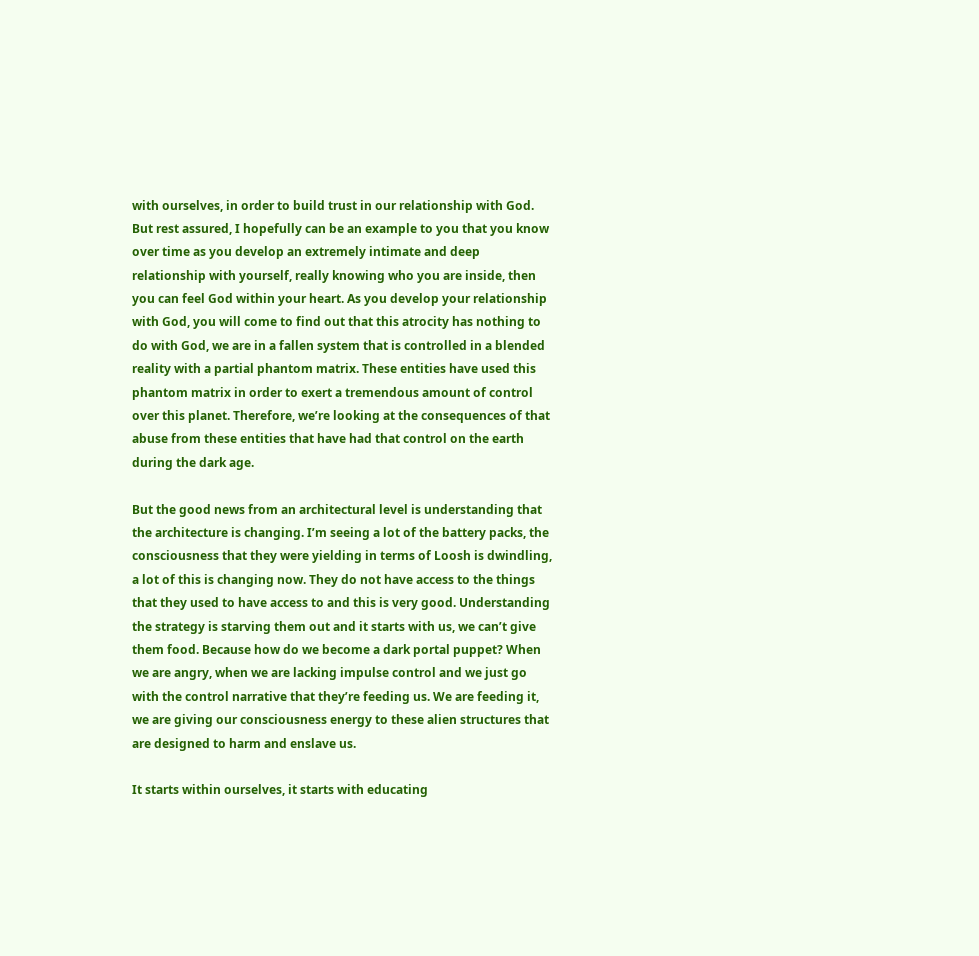with ourselves, in order to build trust in our relationship with God. But rest assured, I hopefully can be an example to you that you know over time as you develop an extremely intimate and deep relationship with yourself, really knowing who you are inside, then you can feel God within your heart. As you develop your relationship with God, you will come to find out that this atrocity has nothing to do with God, we are in a fallen system that is controlled in a blended reality with a partial phantom matrix. These entities have used this phantom matrix in order to exert a tremendous amount of control over this planet. Therefore, we’re looking at the consequences of that abuse from these entities that have had that control on the earth during the dark age.

But the good news from an architectural level is understanding that the architecture is changing. I’m seeing a lot of the battery packs, the consciousness that they were yielding in terms of Loosh is dwindling, a lot of this is changing now. They do not have access to the things that they used to have access to and this is very good. Understanding the strategy is starving them out and it starts with us, we can’t give them food. Because how do we become a dark portal puppet? When we are angry, when we are lacking impulse control and we just go with the control narrative that they’re feeding us. We are feeding it, we are giving our consciousness energy to these alien structures that are designed to harm and enslave us.

It starts within ourselves, it starts with educating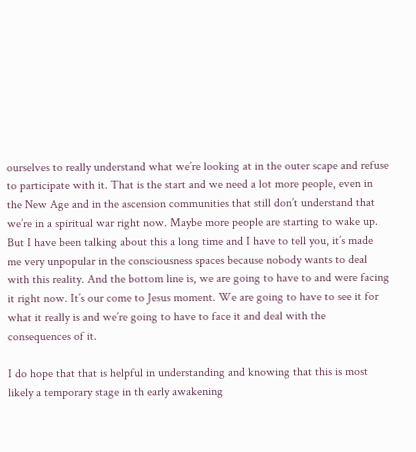ourselves to really understand what we’re looking at in the outer scape and refuse to participate with it. That is the start and we need a lot more people, even in the New Age and in the ascension communities that still don’t understand that we’re in a spiritual war right now. Maybe more people are starting to wake up. But I have been talking about this a long time and I have to tell you, it’s made me very unpopular in the consciousness spaces because nobody wants to deal with this reality. And the bottom line is, we are going to have to and were facing it right now. It’s our come to Jesus moment. We are going to have to see it for what it really is and we’re going to have to face it and deal with the consequences of it.

I do hope that that is helpful in understanding and knowing that this is most likely a temporary stage in th early awakening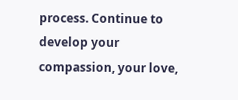process. Continue to develop your compassion, your love,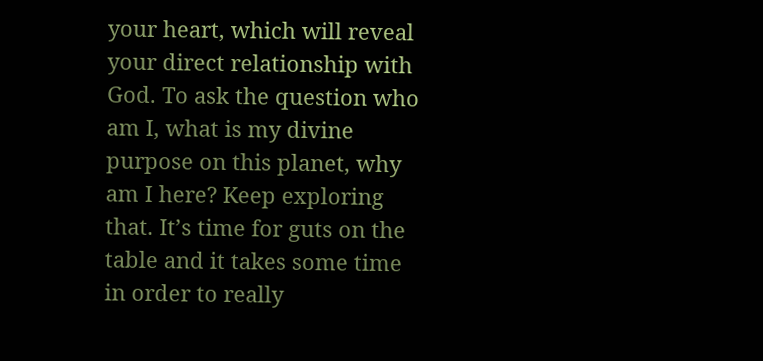your heart, which will reveal your direct relationship with God. To ask the question who am I, what is my divine purpose on this planet, why am I here? Keep exploring that. It’s time for guts on the table and it takes some time in order to really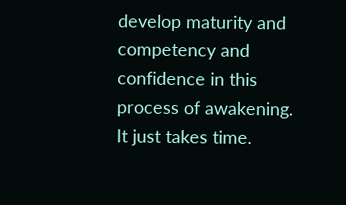develop maturity and competency and confidence in this process of awakening. It just takes time.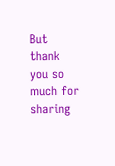But thank you so much for sharing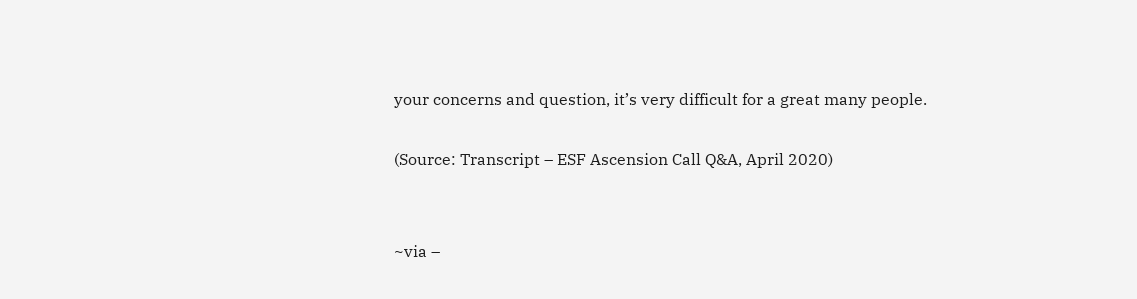your concerns and question, it’s very difficult for a great many people.

(Source: Transcript – ESF Ascension Call Q&A, April 2020)


~via –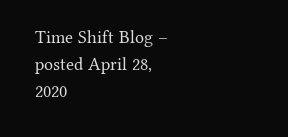Time Shift Blog – posted April 28, 2020